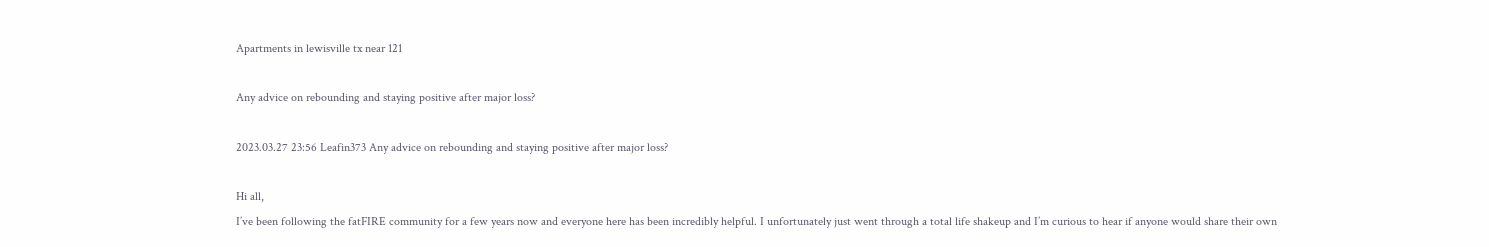Apartments in lewisville tx near 121

Any advice on rebounding and staying positive after major loss?

2023.03.27 23:56 Leafin373 Any advice on rebounding and staying positive after major loss?

Hi all,
I’ve been following the fatFIRE community for a few years now and everyone here has been incredibly helpful. I unfortunately just went through a total life shakeup and I’m curious to hear if anyone would share their own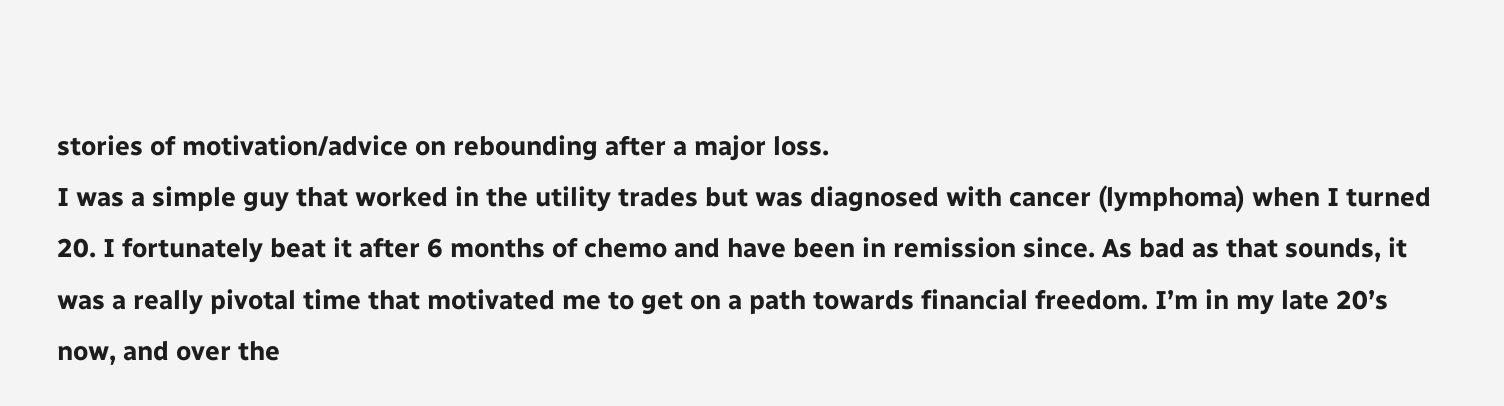stories of motivation/advice on rebounding after a major loss.
I was a simple guy that worked in the utility trades but was diagnosed with cancer (lymphoma) when I turned 20. I fortunately beat it after 6 months of chemo and have been in remission since. As bad as that sounds, it was a really pivotal time that motivated me to get on a path towards financial freedom. I’m in my late 20’s now, and over the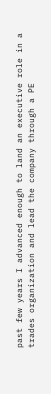past few years I advanced enough to land an executive role in a trades organization and lead the company through a PE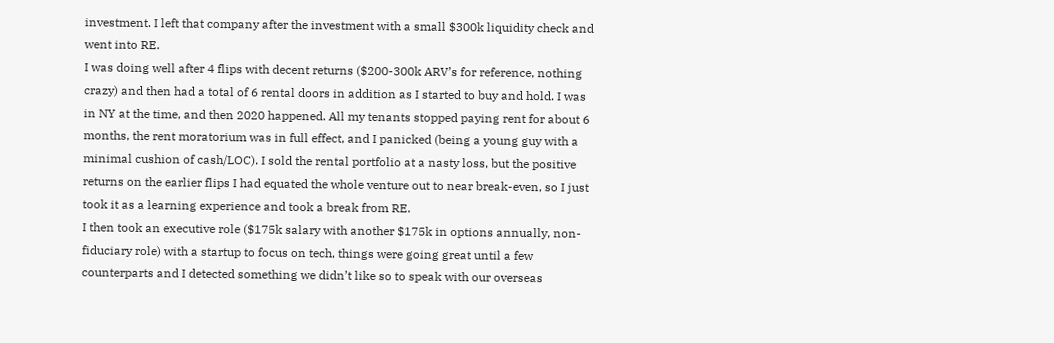investment. I left that company after the investment with a small $300k liquidity check and went into RE.
I was doing well after 4 flips with decent returns ($200-300k ARV’s for reference, nothing crazy) and then had a total of 6 rental doors in addition as I started to buy and hold. I was in NY at the time, and then 2020 happened. All my tenants stopped paying rent for about 6 months, the rent moratorium was in full effect, and I panicked (being a young guy with a minimal cushion of cash/LOC). I sold the rental portfolio at a nasty loss, but the positive returns on the earlier flips I had equated the whole venture out to near break-even, so I just took it as a learning experience and took a break from RE.
I then took an executive role ($175k salary with another $175k in options annually, non-fiduciary role) with a startup to focus on tech, things were going great until a few counterparts and I detected something we didn’t like so to speak with our overseas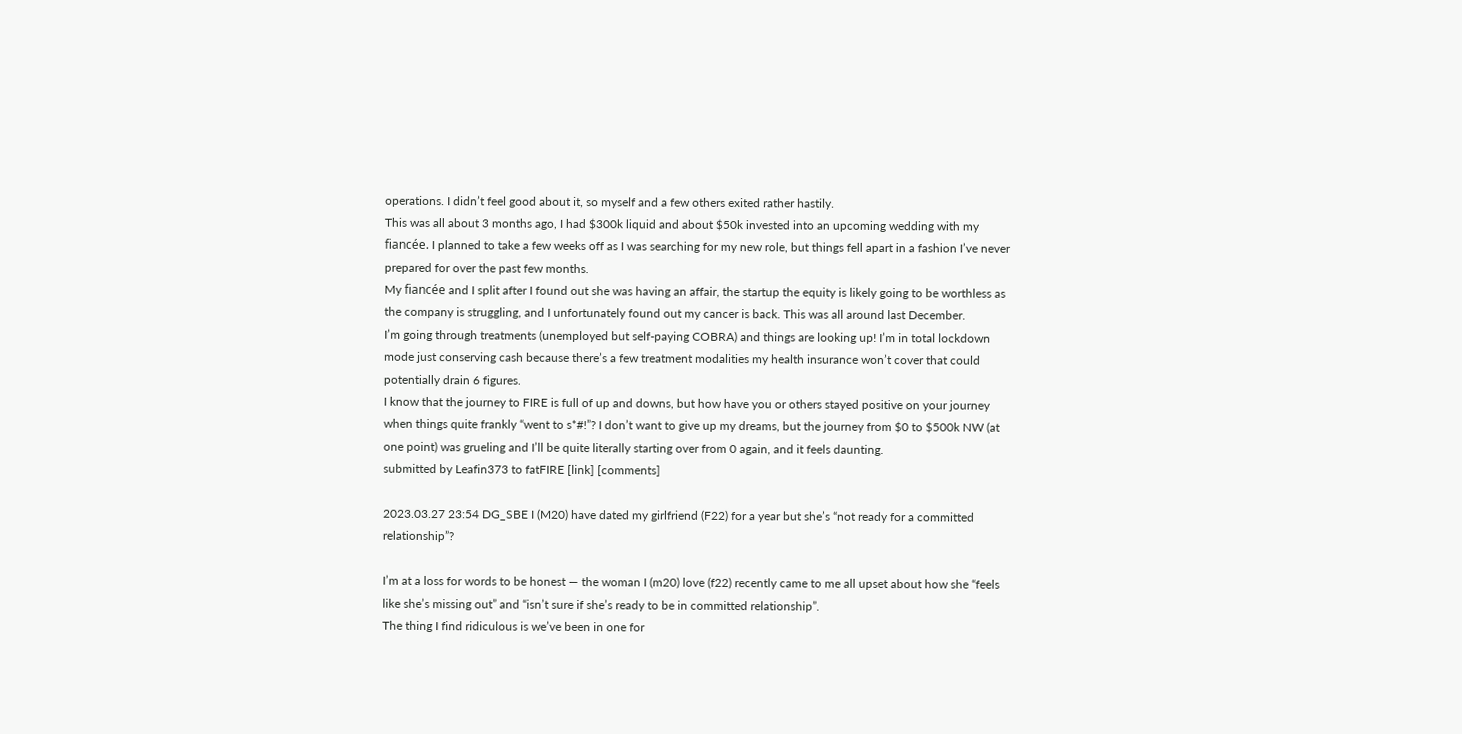operations. I didn’t feel good about it, so myself and a few others exited rather hastily.
This was all about 3 months ago, I had $300k liquid and about $50k invested into an upcoming wedding with my fiancée. I planned to take a few weeks off as I was searching for my new role, but things fell apart in a fashion I’ve never prepared for over the past few months.
My fiancée and I split after I found out she was having an affair, the startup the equity is likely going to be worthless as the company is struggling, and I unfortunately found out my cancer is back. This was all around last December.
I’m going through treatments (unemployed but self-paying COBRA) and things are looking up! I’m in total lockdown mode just conserving cash because there’s a few treatment modalities my health insurance won’t cover that could potentially drain 6 figures.
I know that the journey to FIRE is full of up and downs, but how have you or others stayed positive on your journey when things quite frankly “went to s*#!”? I don’t want to give up my dreams, but the journey from $0 to $500k NW (at one point) was grueling and I’ll be quite literally starting over from 0 again, and it feels daunting.
submitted by Leafin373 to fatFIRE [link] [comments]

2023.03.27 23:54 DG_SBE I (M20) have dated my girlfriend (F22) for a year but she’s “not ready for a committed relationship”?

I’m at a loss for words to be honest — the woman I (m20) love (f22) recently came to me all upset about how she “feels like she’s missing out” and “isn’t sure if she’s ready to be in committed relationship”.
The thing I find ridiculous is we’ve been in one for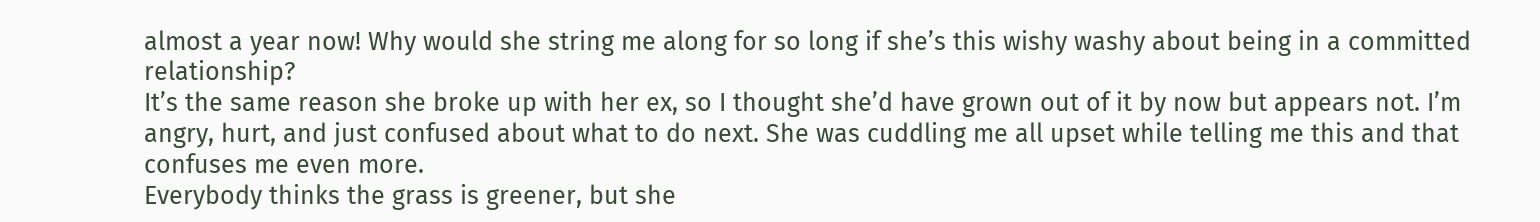almost a year now! Why would she string me along for so long if she’s this wishy washy about being in a committed relationship?
It’s the same reason she broke up with her ex, so I thought she’d have grown out of it by now but appears not. I’m angry, hurt, and just confused about what to do next. She was cuddling me all upset while telling me this and that confuses me even more.
Everybody thinks the grass is greener, but she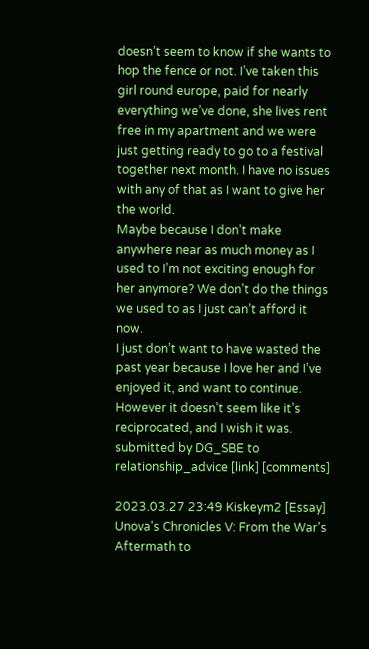doesn’t seem to know if she wants to hop the fence or not. I’ve taken this girl round europe, paid for nearly everything we’ve done, she lives rent free in my apartment and we were just getting ready to go to a festival together next month. I have no issues with any of that as I want to give her the world.
Maybe because I don’t make anywhere near as much money as I used to I’m not exciting enough for her anymore? We don’t do the things we used to as I just can’t afford it now.
I just don’t want to have wasted the past year because I love her and I’ve enjoyed it, and want to continue. However it doesn’t seem like it’s reciprocated, and I wish it was.
submitted by DG_SBE to relationship_advice [link] [comments]

2023.03.27 23:49 Kiskeym2 [Essay] Unova's Chronicles V: From the War's Aftermath to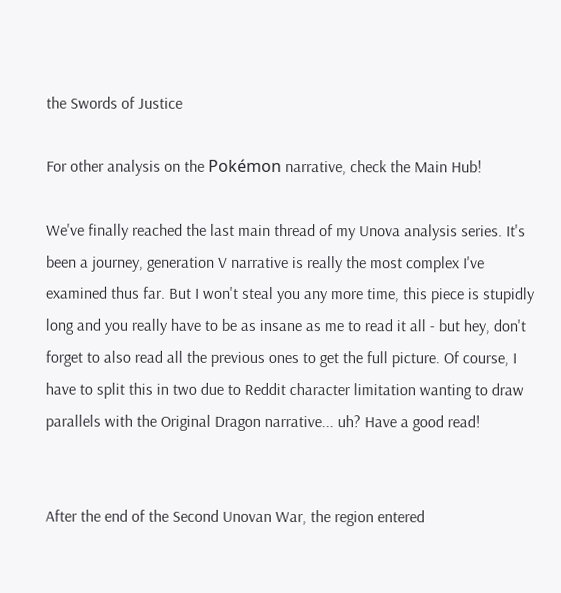the Swords of Justice

For other analysis on the Pokémon narrative, check the Main Hub!

We've finally reached the last main thread of my Unova analysis series. It's been a journey, generation V narrative is really the most complex I've examined thus far. But I won't steal you any more time, this piece is stupidly long and you really have to be as insane as me to read it all - but hey, don't forget to also read all the previous ones to get the full picture. Of course, I have to split this in two due to Reddit character limitation wanting to draw parallels with the Original Dragon narrative... uh? Have a good read!


After the end of the Second Unovan War, the region entered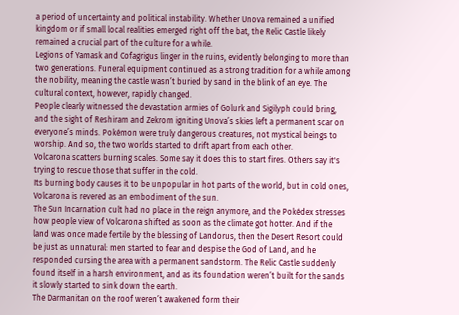a period of uncertainty and political instability. Whether Unova remained a unified kingdom or if small local realities emerged right off the bat, the Relic Castle likely remained a crucial part of the culture for a while.
Legions of Yamask and Cofagrigus linger in the ruins, evidently belonging to more than two generations. Funeral equipment continued as a strong tradition for a while among the nobility, meaning the castle wasn’t buried by sand in the blink of an eye. The cultural context, however, rapidly changed.
People clearly witnessed the devastation armies of Golurk and Sigilyph could bring, and the sight of Reshiram and Zekrom igniting Unova’s skies left a permanent scar on everyone’s minds. Pokémon were truly dangerous creatures, not mystical beings to worship. And so, the two worlds started to drift apart from each other.
Volcarona scatters burning scales. Some say it does this to start fires. Others say it's trying to rescue those that suffer in the cold.
Its burning body causes it to be unpopular in hot parts of the world, but in cold ones, Volcarona is revered as an embodiment of the sun.
The Sun Incarnation cult had no place in the reign anymore, and the Pokédex stresses how people view of Volcarona shifted as soon as the climate got hotter. And if the land was once made fertile by the blessing of Landorus, then the Desert Resort could be just as unnatural: men started to fear and despise the God of Land, and he responded cursing the area with a permanent sandstorm. The Relic Castle suddenly found itself in a harsh environment, and as its foundation weren’t built for the sands it slowly started to sink down the earth.
The Darmanitan on the roof weren’t awakened form their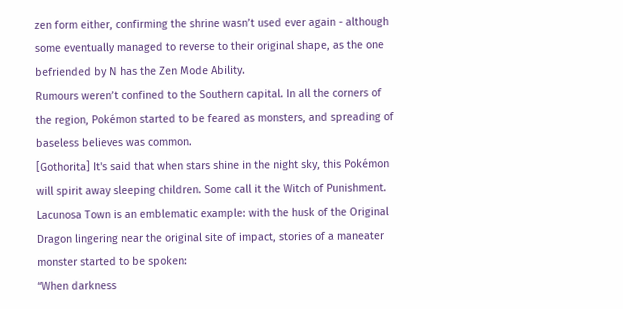zen form either, confirming the shrine wasn’t used ever again - although some eventually managed to reverse to their original shape, as the one befriended by N has the Zen Mode Ability.
Rumours weren’t confined to the Southern capital. In all the corners of the region, Pokémon started to be feared as monsters, and spreading of baseless believes was common.
[Gothorita] It's said that when stars shine in the night sky, this Pokémon will spirit away sleeping children. Some call it the Witch of Punishment.
Lacunosa Town is an emblematic example: with the husk of the Original Dragon lingering near the original site of impact, stories of a maneater monster started to be spoken:
“When darkness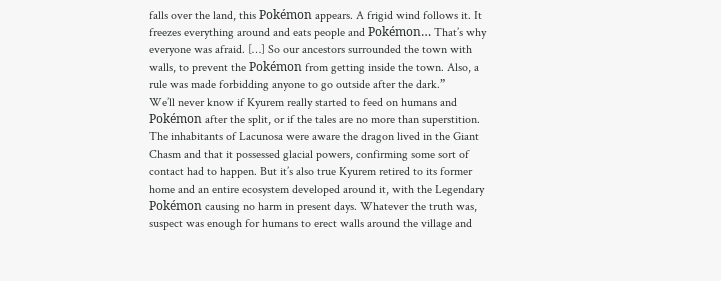falls over the land, this Pokémon appears. A frigid wind follows it. It freezes everything around and eats people and Pokémon… That’s why everyone was afraid. […] So our ancestors surrounded the town with walls, to prevent the Pokémon from getting inside the town. Also, a rule was made forbidding anyone to go outside after the dark.”
We’ll never know if Kyurem really started to feed on humans and Pokémon after the split, or if the tales are no more than superstition. The inhabitants of Lacunosa were aware the dragon lived in the Giant Chasm and that it possessed glacial powers, confirming some sort of contact had to happen. But it’s also true Kyurem retired to its former home and an entire ecosystem developed around it, with the Legendary Pokémon causing no harm in present days. Whatever the truth was, suspect was enough for humans to erect walls around the village and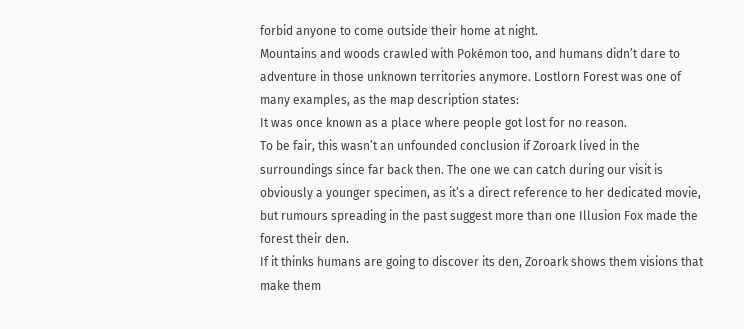forbid anyone to come outside their home at night.
Mountains and woods crawled with Pokémon too, and humans didn’t dare to adventure in those unknown territories anymore. Lostlorn Forest was one of many examples, as the map description states:
It was once known as a place where people got lost for no reason.
To be fair, this wasn’t an unfounded conclusion if Zoroark lived in the surroundings since far back then. The one we can catch during our visit is obviously a younger specimen, as it’s a direct reference to her dedicated movie, but rumours spreading in the past suggest more than one Illusion Fox made the forest their den.
If it thinks humans are going to discover its den, Zoroark shows them visions that make them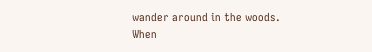wander around in the woods.
When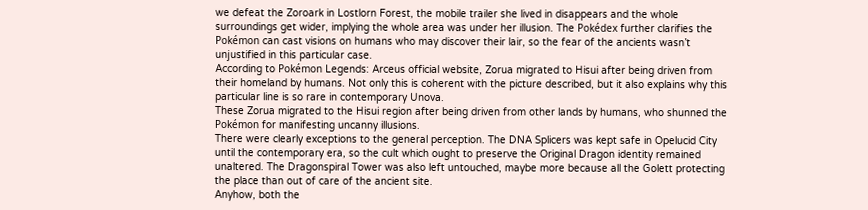we defeat the Zoroark in Lostlorn Forest, the mobile trailer she lived in disappears and the whole surroundings get wider, implying the whole area was under her illusion. The Pokédex further clarifies the Pokémon can cast visions on humans who may discover their lair, so the fear of the ancients wasn’t unjustified in this particular case.
According to Pokémon Legends: Arceus official website, Zorua migrated to Hisui after being driven from their homeland by humans. Not only this is coherent with the picture described, but it also explains why this particular line is so rare in contemporary Unova.
These Zorua migrated to the Hisui region after being driven from other lands by humans, who shunned the Pokémon for manifesting uncanny illusions.
There were clearly exceptions to the general perception. The DNA Splicers was kept safe in Opelucid City until the contemporary era, so the cult which ought to preserve the Original Dragon identity remained unaltered. The Dragonspiral Tower was also left untouched, maybe more because all the Golett protecting the place than out of care of the ancient site.
Anyhow, both the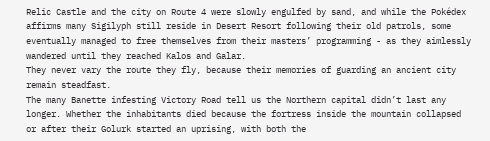Relic Castle and the city on Route 4 were slowly engulfed by sand, and while the Pokédex affirms many Sigilyph still reside in Desert Resort following their old patrols, some eventually managed to free themselves from their masters’ programming - as they aimlessly wandered until they reached Kalos and Galar.
They never vary the route they fly, because their memories of guarding an ancient city remain steadfast.
The many Banette infesting Victory Road tell us the Northern capital didn’t last any longer. Whether the inhabitants died because the fortress inside the mountain collapsed or after their Golurk started an uprising, with both the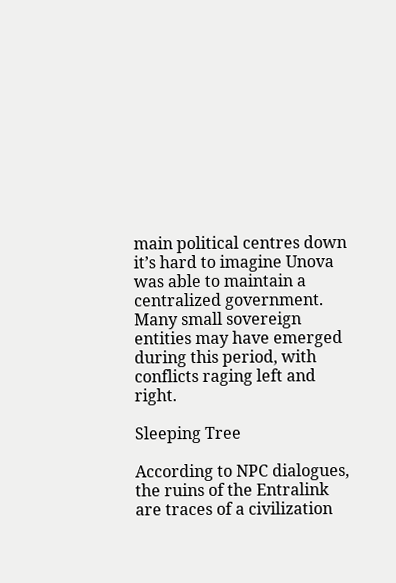main political centres down it’s hard to imagine Unova was able to maintain a centralized government. Many small sovereign entities may have emerged during this period, with conflicts raging left and right.

Sleeping Tree

According to NPC dialogues, the ruins of the Entralink are traces of a civilization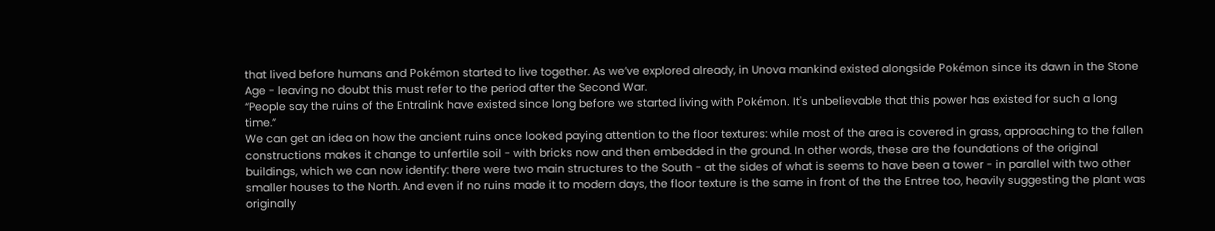that lived before humans and Pokémon started to live together. As we’ve explored already, in Unova mankind existed alongside Pokémon since its dawn in the Stone Age - leaving no doubt this must refer to the period after the Second War.
“People say the ruins of the Entralink have existed since long before we started living with Pokémon. It's unbelievable that this power has existed for such a long time.”
We can get an idea on how the ancient ruins once looked paying attention to the floor textures: while most of the area is covered in grass, approaching to the fallen constructions makes it change to unfertile soil - with bricks now and then embedded in the ground. In other words, these are the foundations of the original buildings, which we can now identify: there were two main structures to the South - at the sides of what is seems to have been a tower - in parallel with two other smaller houses to the North. And even if no ruins made it to modern days, the floor texture is the same in front of the the Entree too, heavily suggesting the plant was originally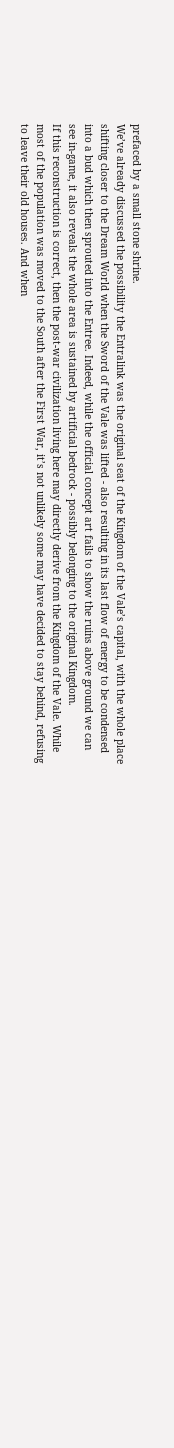prefaced by a small stone shrine.
We’ve already discussed the possibility the Entralink was the original seat of the Kingdom of the Vale’s capital, with the whole place shifting closer to the Dream World when the Sword of the Vale was lifted - also resulting in its last flow of energy to be condensed into a bud which then sprouted into the Entree. Indeed, while the official concept art fails to show the ruins above ground we can see in-game, it also reveals the whole area is sustained by artificial bedrock - possibly belonging to the original Kingdom.
If this reconstruction is correct, then the post-war civilization living here may directly derive from the Kingdom of the Vale. While most of the population was moved to the South after the First War, it’s not unlikely some may have decided to stay behind, refusing to leave their old houses. And when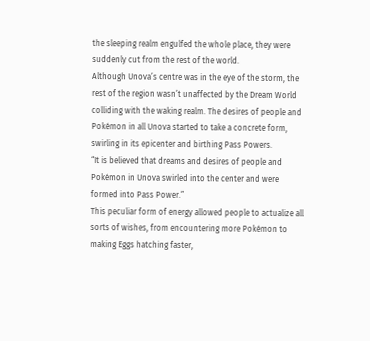the sleeping realm engulfed the whole place, they were suddenly cut from the rest of the world.
Although Unova’s centre was in the eye of the storm, the rest of the region wasn’t unaffected by the Dream World colliding with the waking realm. The desires of people and Pokémon in all Unova started to take a concrete form, swirling in its epicenter and birthing Pass Powers.
“It is believed that dreams and desires of people and Pokémon in Unova swirled into the center and were formed into Pass Power.”
This peculiar form of energy allowed people to actualize all sorts of wishes, from encountering more Pokémon to making Eggs hatching faster,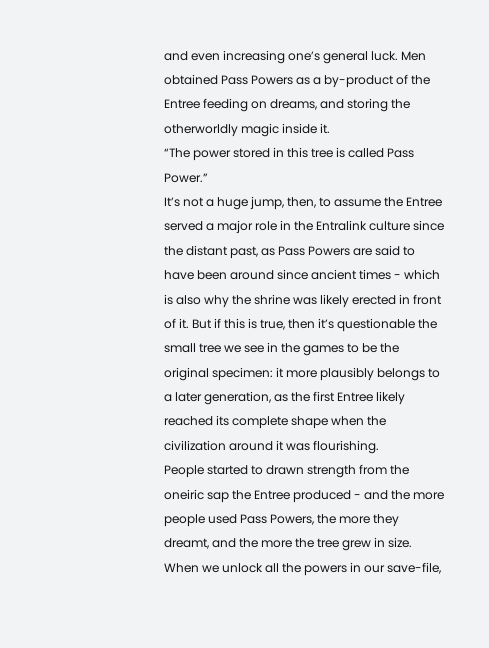and even increasing one’s general luck. Men obtained Pass Powers as a by-product of the Entree feeding on dreams, and storing the otherworldly magic inside it.
“The power stored in this tree is called Pass Power.”
It’s not a huge jump, then, to assume the Entree served a major role in the Entralink culture since the distant past, as Pass Powers are said to have been around since ancient times - which is also why the shrine was likely erected in front of it. But if this is true, then it’s questionable the small tree we see in the games to be the original specimen: it more plausibly belongs to a later generation, as the first Entree likely reached its complete shape when the civilization around it was flourishing.
People started to drawn strength from the oneiric sap the Entree produced - and the more people used Pass Powers, the more they dreamt, and the more the tree grew in size. When we unlock all the powers in our save-file,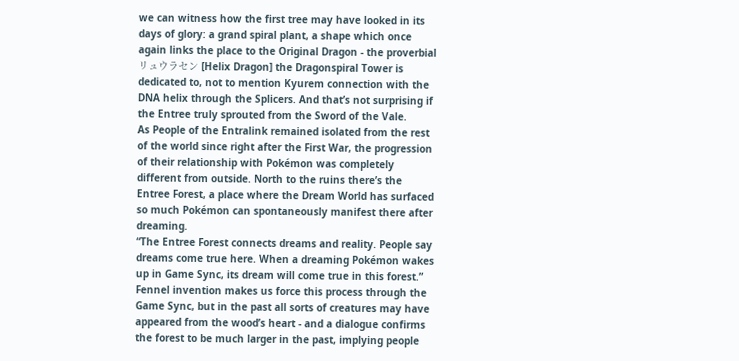we can witness how the first tree may have looked in its days of glory: a grand spiral plant, a shape which once again links the place to the Original Dragon - the proverbial リュウラセン [Helix Dragon] the Dragonspiral Tower is dedicated to, not to mention Kyurem connection with the DNA helix through the Splicers. And that’s not surprising if the Entree truly sprouted from the Sword of the Vale.
As People of the Entralink remained isolated from the rest of the world since right after the First War, the progression of their relationship with Pokémon was completely different from outside. North to the ruins there’s the Entree Forest, a place where the Dream World has surfaced so much Pokémon can spontaneously manifest there after dreaming.
“The Entree Forest connects dreams and reality. People say dreams come true here. When a dreaming Pokémon wakes up in Game Sync, its dream will come true in this forest.”
Fennel invention makes us force this process through the Game Sync, but in the past all sorts of creatures may have appeared from the wood’s heart - and a dialogue confirms the forest to be much larger in the past, implying people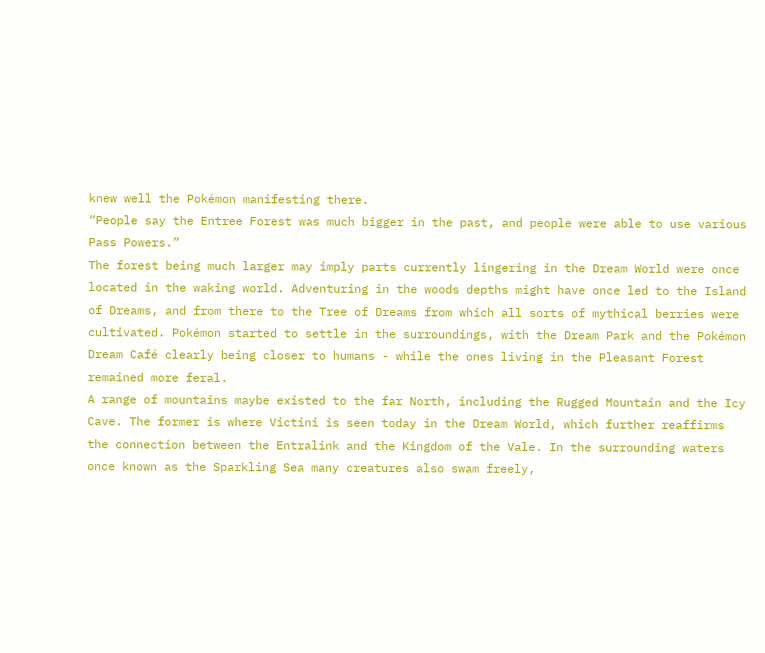knew well the Pokémon manifesting there.
“People say the Entree Forest was much bigger in the past, and people were able to use various Pass Powers.”
The forest being much larger may imply parts currently lingering in the Dream World were once located in the waking world. Adventuring in the woods depths might have once led to the Island of Dreams, and from there to the Tree of Dreams from which all sorts of mythical berries were cultivated. Pokémon started to settle in the surroundings, with the Dream Park and the Pokémon Dream Café clearly being closer to humans - while the ones living in the Pleasant Forest remained more feral.
A range of mountains maybe existed to the far North, including the Rugged Mountain and the Icy Cave. The former is where Victini is seen today in the Dream World, which further reaffirms the connection between the Entralink and the Kingdom of the Vale. In the surrounding waters once known as the Sparkling Sea many creatures also swam freely,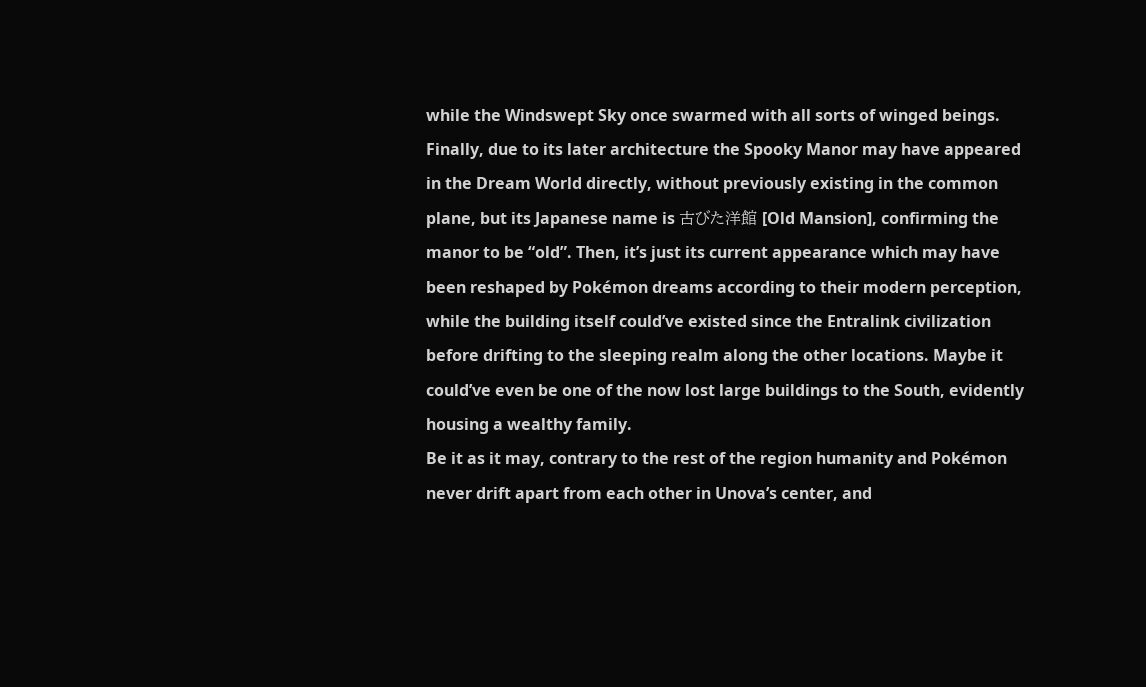while the Windswept Sky once swarmed with all sorts of winged beings.
Finally, due to its later architecture the Spooky Manor may have appeared in the Dream World directly, without previously existing in the common plane, but its Japanese name is 古びた洋館 [Old Mansion], confirming the manor to be “old”. Then, it’s just its current appearance which may have been reshaped by Pokémon dreams according to their modern perception, while the building itself could’ve existed since the Entralink civilization before drifting to the sleeping realm along the other locations. Maybe it could’ve even be one of the now lost large buildings to the South, evidently housing a wealthy family.
Be it as it may, contrary to the rest of the region humanity and Pokémon never drift apart from each other in Unova’s center, and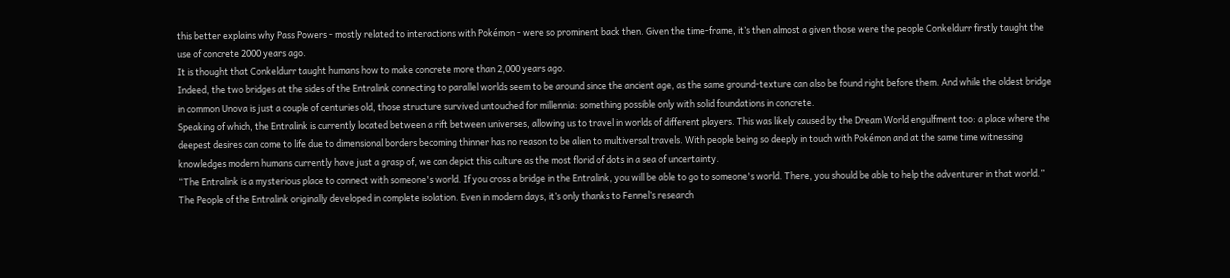this better explains why Pass Powers - mostly related to interactions with Pokémon - were so prominent back then. Given the time-frame, it’s then almost a given those were the people Conkeldurr firstly taught the use of concrete 2000 years ago.
It is thought that Conkeldurr taught humans how to make concrete more than 2,000 years ago.
Indeed, the two bridges at the sides of the Entralink connecting to parallel worlds seem to be around since the ancient age, as the same ground-texture can also be found right before them. And while the oldest bridge in common Unova is just a couple of centuries old, those structure survived untouched for millennia: something possible only with solid foundations in concrete.
Speaking of which, the Entralink is currently located between a rift between universes, allowing us to travel in worlds of different players. This was likely caused by the Dream World engulfment too: a place where the deepest desires can come to life due to dimensional borders becoming thinner has no reason to be alien to multiversal travels. With people being so deeply in touch with Pokémon and at the same time witnessing knowledges modern humans currently have just a grasp of, we can depict this culture as the most florid of dots in a sea of uncertainty.
“The Entralink is a mysterious place to connect with someone's world. If you cross a bridge in the Entralink, you will be able to go to someone's world. There, you should be able to help the adventurer in that world.”
The People of the Entralink originally developed in complete isolation. Even in modern days, it’s only thanks to Fennel’s research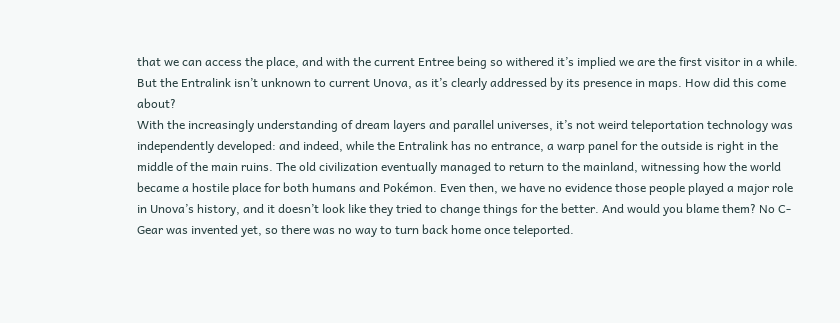that we can access the place, and with the current Entree being so withered it’s implied we are the first visitor in a while. But the Entralink isn’t unknown to current Unova, as it’s clearly addressed by its presence in maps. How did this come about?
With the increasingly understanding of dream layers and parallel universes, it’s not weird teleportation technology was independently developed: and indeed, while the Entralink has no entrance, a warp panel for the outside is right in the middle of the main ruins. The old civilization eventually managed to return to the mainland, witnessing how the world became a hostile place for both humans and Pokémon. Even then, we have no evidence those people played a major role in Unova’s history, and it doesn’t look like they tried to change things for the better. And would you blame them? No C-Gear was invented yet, so there was no way to turn back home once teleported.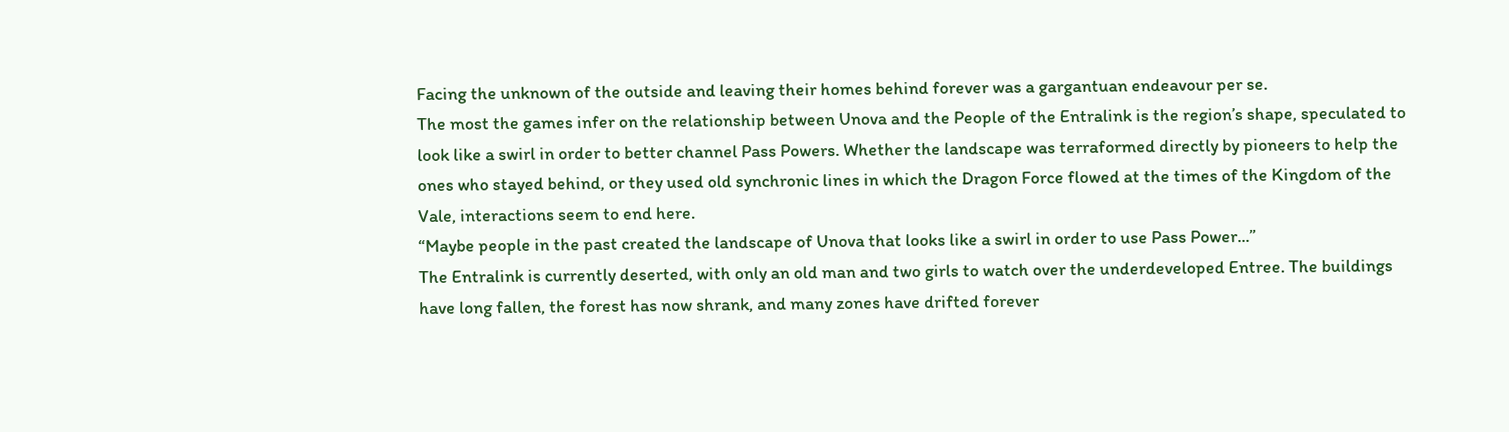Facing the unknown of the outside and leaving their homes behind forever was a gargantuan endeavour per se.
The most the games infer on the relationship between Unova and the People of the Entralink is the region’s shape, speculated to look like a swirl in order to better channel Pass Powers. Whether the landscape was terraformed directly by pioneers to help the ones who stayed behind, or they used old synchronic lines in which the Dragon Force flowed at the times of the Kingdom of the Vale, interactions seem to end here.
“Maybe people in the past created the landscape of Unova that looks like a swirl in order to use Pass Power...”
The Entralink is currently deserted, with only an old man and two girls to watch over the underdeveloped Entree. The buildings have long fallen, the forest has now shrank, and many zones have drifted forever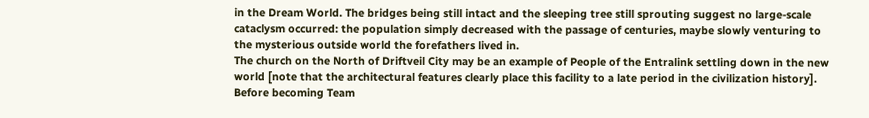in the Dream World. The bridges being still intact and the sleeping tree still sprouting suggest no large-scale cataclysm occurred: the population simply decreased with the passage of centuries, maybe slowly venturing to the mysterious outside world the forefathers lived in.
The church on the North of Driftveil City may be an example of People of the Entralink settling down in the new world [note that the architectural features clearly place this facility to a late period in the civilization history]. Before becoming Team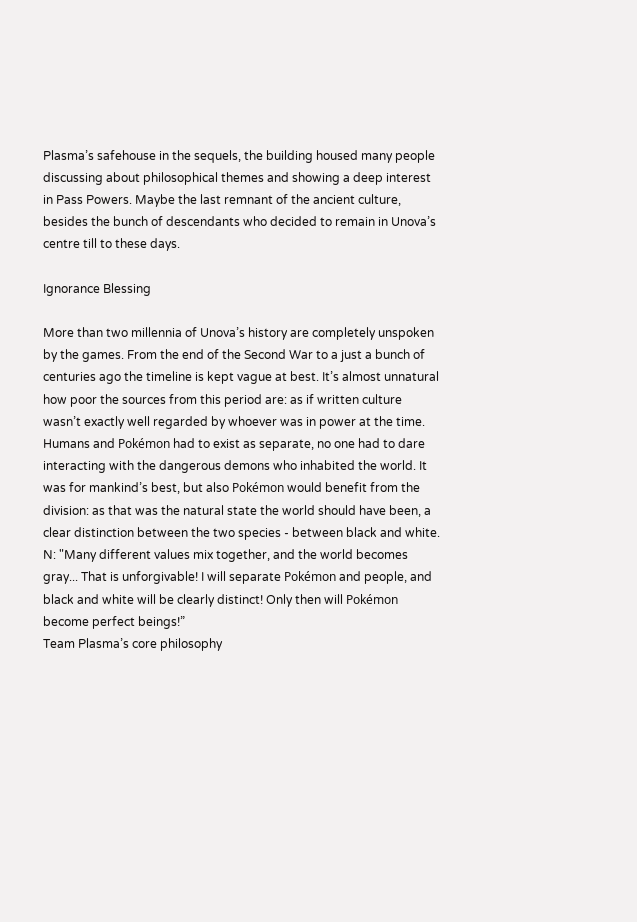Plasma’s safehouse in the sequels, the building housed many people discussing about philosophical themes and showing a deep interest in Pass Powers. Maybe the last remnant of the ancient culture, besides the bunch of descendants who decided to remain in Unova’s centre till to these days.

Ignorance Blessing

More than two millennia of Unova’s history are completely unspoken by the games. From the end of the Second War to a just a bunch of centuries ago the timeline is kept vague at best. It’s almost unnatural how poor the sources from this period are: as if written culture wasn’t exactly well regarded by whoever was in power at the time.
Humans and Pokémon had to exist as separate, no one had to dare interacting with the dangerous demons who inhabited the world. It was for mankind’s best, but also Pokémon would benefit from the division: as that was the natural state the world should have been, a clear distinction between the two species - between black and white.
N: "Many different values mix together, and the world becomes gray... That is unforgivable! I will separate Pokémon and people, and black and white will be clearly distinct! Only then will Pokémon become perfect beings!”
Team Plasma’s core philosophy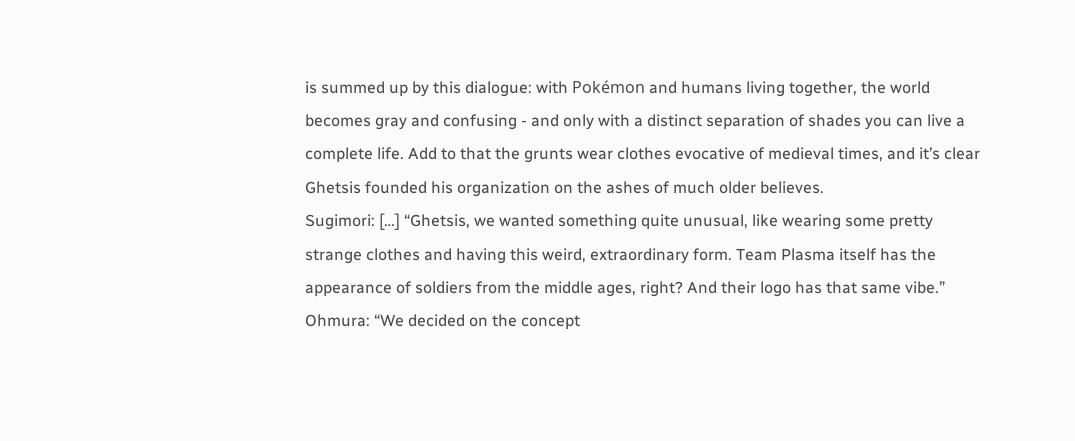is summed up by this dialogue: with Pokémon and humans living together, the world becomes gray and confusing - and only with a distinct separation of shades you can live a complete life. Add to that the grunts wear clothes evocative of medieval times, and it’s clear Ghetsis founded his organization on the ashes of much older believes.
Sugimori: […] “Ghetsis, we wanted something quite unusual, like wearing some pretty strange clothes and having this weird, extraordinary form. Team Plasma itself has the appearance of soldiers from the middle ages, right? And their logo has that same vibe.”
Ohmura: “We decided on the concept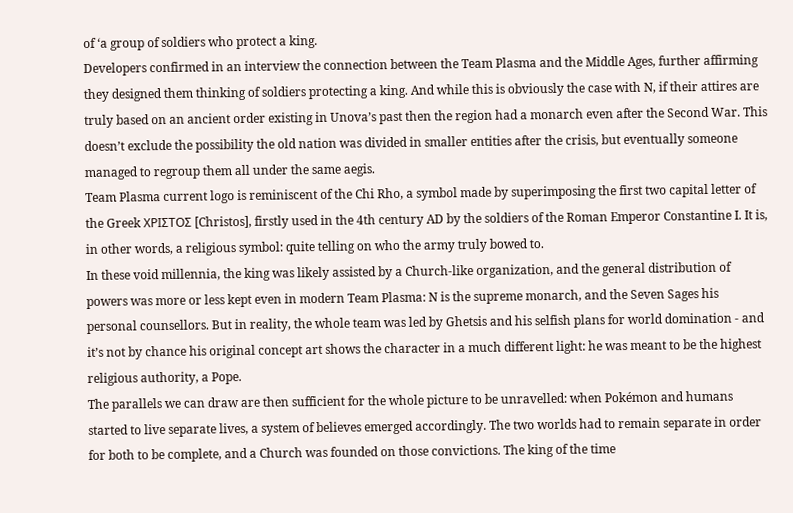of ‘a group of soldiers who protect a king.
Developers confirmed in an interview the connection between the Team Plasma and the Middle Ages, further affirming they designed them thinking of soldiers protecting a king. And while this is obviously the case with N, if their attires are truly based on an ancient order existing in Unova’s past then the region had a monarch even after the Second War. This doesn’t exclude the possibility the old nation was divided in smaller entities after the crisis, but eventually someone managed to regroup them all under the same aegis.
Team Plasma current logo is reminiscent of the Chi Rho, a symbol made by superimposing the first two capital letter of the Greek ΧΡΙΣΤΟΣ [Christos], firstly used in the 4th century AD by the soldiers of the Roman Emperor Constantine I. It is, in other words, a religious symbol: quite telling on who the army truly bowed to.
In these void millennia, the king was likely assisted by a Church-like organization, and the general distribution of powers was more or less kept even in modern Team Plasma: N is the supreme monarch, and the Seven Sages his personal counsellors. But in reality, the whole team was led by Ghetsis and his selfish plans for world domination - and it’s not by chance his original concept art shows the character in a much different light: he was meant to be the highest religious authority, a Pope.
The parallels we can draw are then sufficient for the whole picture to be unravelled: when Pokémon and humans started to live separate lives, a system of believes emerged accordingly. The two worlds had to remain separate in order for both to be complete, and a Church was founded on those convictions. The king of the time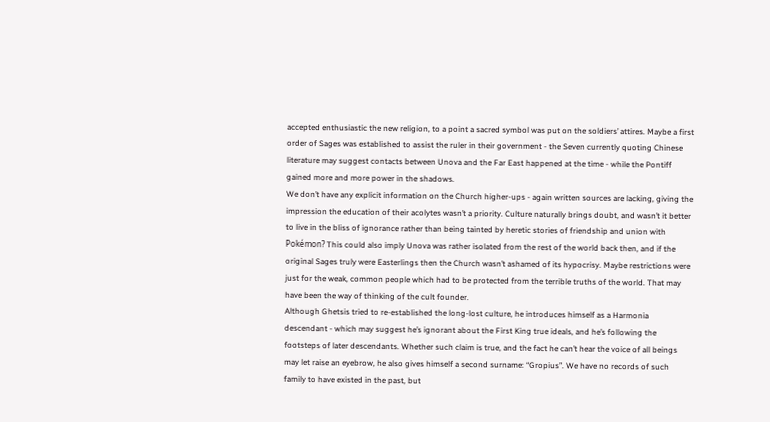accepted enthusiastic the new religion, to a point a sacred symbol was put on the soldiers’ attires. Maybe a first order of Sages was established to assist the ruler in their government - the Seven currently quoting Chinese literature may suggest contacts between Unova and the Far East happened at the time - while the Pontiff gained more and more power in the shadows.
We don’t have any explicit information on the Church higher-ups - again written sources are lacking, giving the impression the education of their acolytes wasn’t a priority. Culture naturally brings doubt, and wasn’t it better to live in the bliss of ignorance rather than being tainted by heretic stories of friendship and union with Pokémon? This could also imply Unova was rather isolated from the rest of the world back then, and if the original Sages truly were Easterlings then the Church wasn’t ashamed of its hypocrisy. Maybe restrictions were just for the weak, common people which had to be protected from the terrible truths of the world. That may have been the way of thinking of the cult founder.
Although Ghetsis tried to re-established the long-lost culture, he introduces himself as a Harmonia descendant - which may suggest he’s ignorant about the First King true ideals, and he’s following the footsteps of later descendants. Whether such claim is true, and the fact he can’t hear the voice of all beings may let raise an eyebrow, he also gives himself a second surname: “Gropius”. We have no records of such family to have existed in the past, but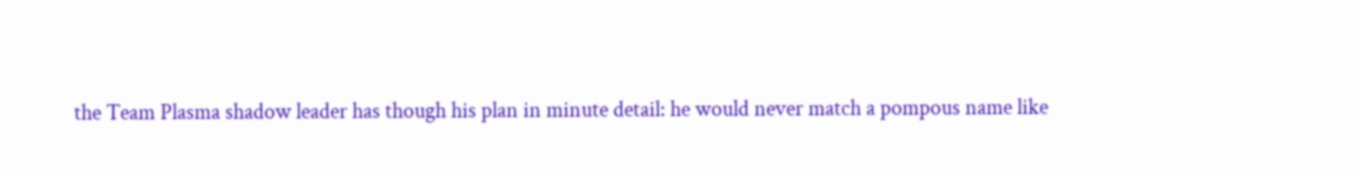the Team Plasma shadow leader has though his plan in minute detail: he would never match a pompous name like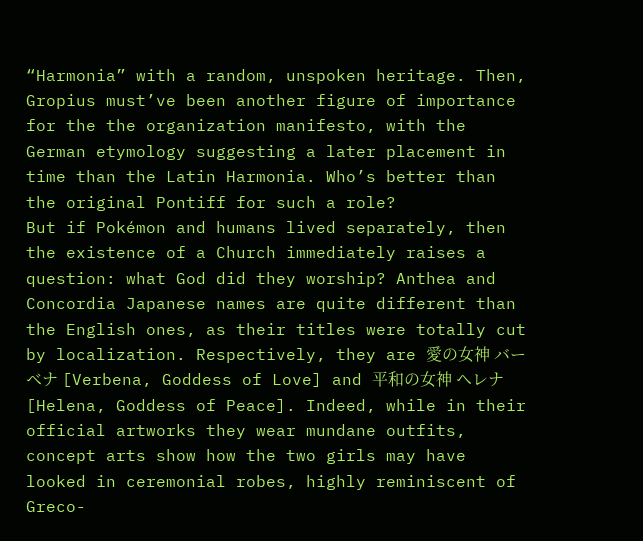“Harmonia” with a random, unspoken heritage. Then, Gropius must’ve been another figure of importance for the the organization manifesto, with the German etymology suggesting a later placement in time than the Latin Harmonia. Who’s better than the original Pontiff for such a role?
But if Pokémon and humans lived separately, then the existence of a Church immediately raises a question: what God did they worship? Anthea and Concordia Japanese names are quite different than the English ones, as their titles were totally cut by localization. Respectively, they are 愛の女神 バーベナ [Verbena, Goddess of Love] and 平和の女神 ヘレナ [Helena, Goddess of Peace]. Indeed, while in their official artworks they wear mundane outfits, concept arts show how the two girls may have looked in ceremonial robes, highly reminiscent of Greco-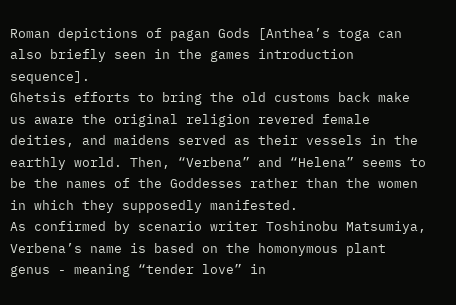Roman depictions of pagan Gods [Anthea’s toga can also briefly seen in the games introduction sequence].
Ghetsis efforts to bring the old customs back make us aware the original religion revered female deities, and maidens served as their vessels in the earthly world. Then, “Verbena” and “Helena” seems to be the names of the Goddesses rather than the women in which they supposedly manifested.
As confirmed by scenario writer Toshinobu Matsumiya, Verbena’s name is based on the homonymous plant genus - meaning “tender love” in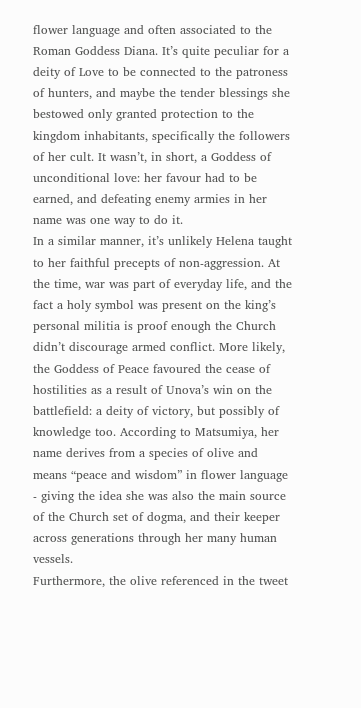flower language and often associated to the Roman Goddess Diana. It’s quite peculiar for a deity of Love to be connected to the patroness of hunters, and maybe the tender blessings she bestowed only granted protection to the kingdom inhabitants, specifically the followers of her cult. It wasn’t, in short, a Goddess of unconditional love: her favour had to be earned, and defeating enemy armies in her name was one way to do it.
In a similar manner, it’s unlikely Helena taught to her faithful precepts of non-aggression. At the time, war was part of everyday life, and the fact a holy symbol was present on the king’s personal militia is proof enough the Church didn’t discourage armed conflict. More likely, the Goddess of Peace favoured the cease of hostilities as a result of Unova’s win on the battlefield: a deity of victory, but possibly of knowledge too. According to Matsumiya, her name derives from a species of olive and means “peace and wisdom” in flower language - giving the idea she was also the main source of the Church set of dogma, and their keeper across generations through her many human vessels.
Furthermore, the olive referenced in the tweet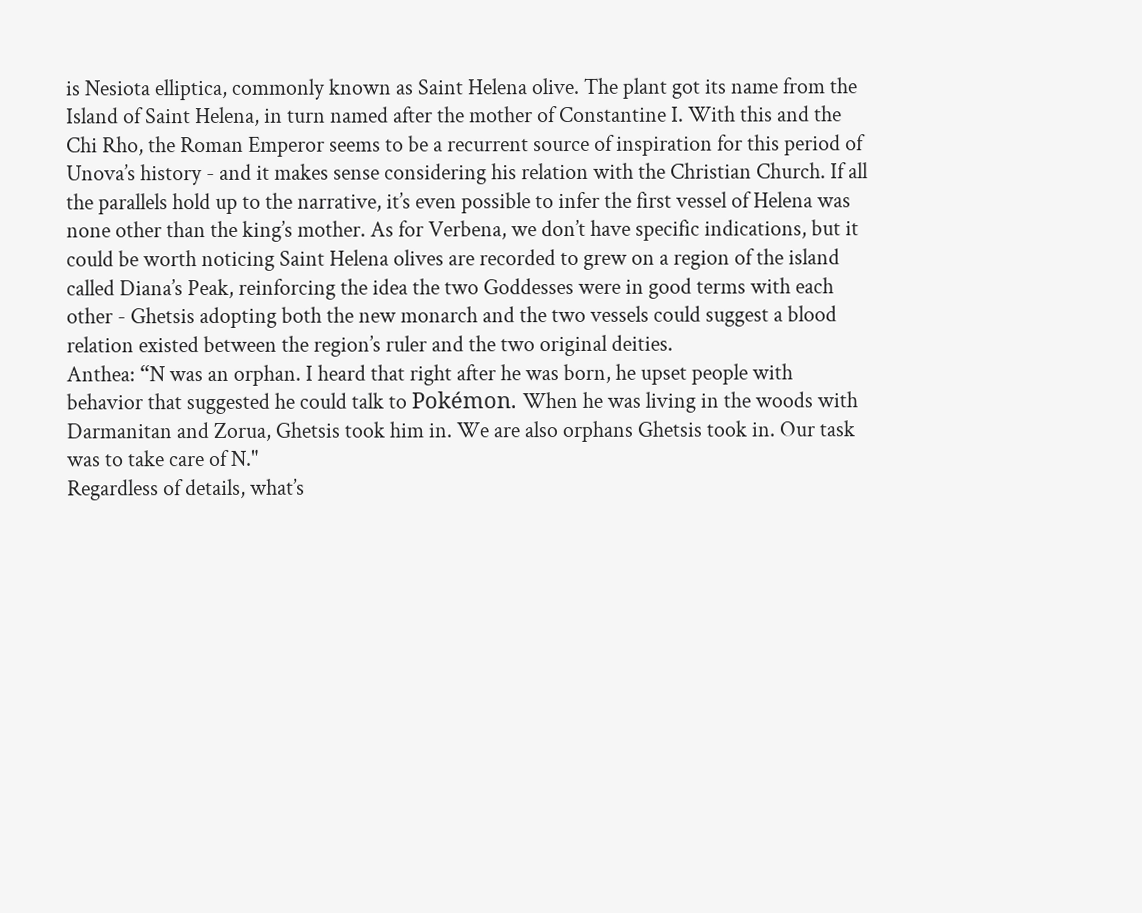is Nesiota elliptica, commonly known as Saint Helena olive. The plant got its name from the Island of Saint Helena, in turn named after the mother of Constantine I. With this and the Chi Rho, the Roman Emperor seems to be a recurrent source of inspiration for this period of Unova’s history - and it makes sense considering his relation with the Christian Church. If all the parallels hold up to the narrative, it’s even possible to infer the first vessel of Helena was none other than the king’s mother. As for Verbena, we don’t have specific indications, but it could be worth noticing Saint Helena olives are recorded to grew on a region of the island called Diana’s Peak, reinforcing the idea the two Goddesses were in good terms with each other - Ghetsis adopting both the new monarch and the two vessels could suggest a blood relation existed between the region’s ruler and the two original deities.
Anthea: “N was an orphan. I heard that right after he was born, he upset people with behavior that suggested he could talk to Pokémon. When he was living in the woods with Darmanitan and Zorua, Ghetsis took him in. We are also orphans Ghetsis took in. Our task was to take care of N."
Regardless of details, what’s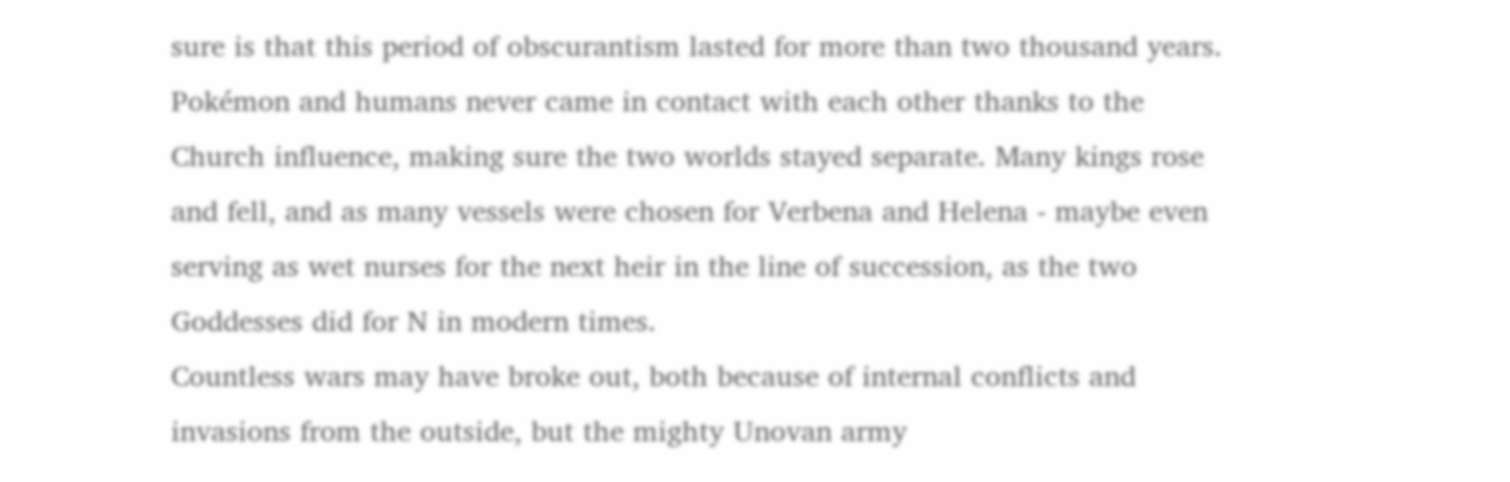sure is that this period of obscurantism lasted for more than two thousand years. Pokémon and humans never came in contact with each other thanks to the Church influence, making sure the two worlds stayed separate. Many kings rose and fell, and as many vessels were chosen for Verbena and Helena - maybe even serving as wet nurses for the next heir in the line of succession, as the two Goddesses did for N in modern times.
Countless wars may have broke out, both because of internal conflicts and invasions from the outside, but the mighty Unovan army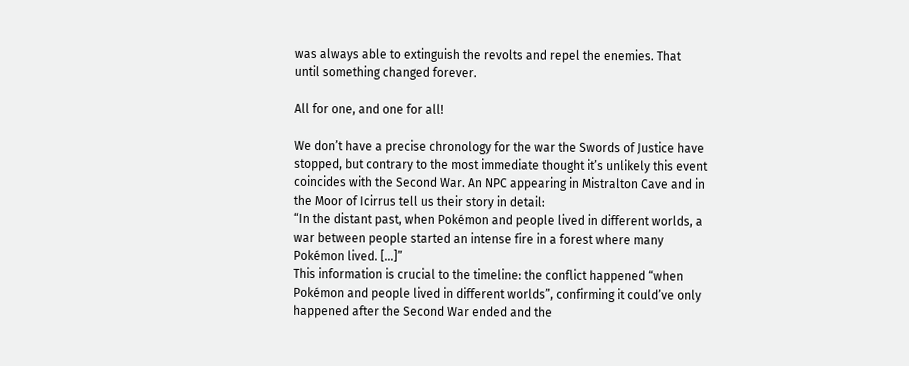was always able to extinguish the revolts and repel the enemies. That until something changed forever.

All for one, and one for all!

We don’t have a precise chronology for the war the Swords of Justice have stopped, but contrary to the most immediate thought it’s unlikely this event coincides with the Second War. An NPC appearing in Mistralton Cave and in the Moor of Icirrus tell us their story in detail:
“In the distant past, when Pokémon and people lived in different worlds, a war between people started an intense fire in a forest where many Pokémon lived. […]”
This information is crucial to the timeline: the conflict happened “when Pokémon and people lived in different worlds”, confirming it could’ve only happened after the Second War ended and the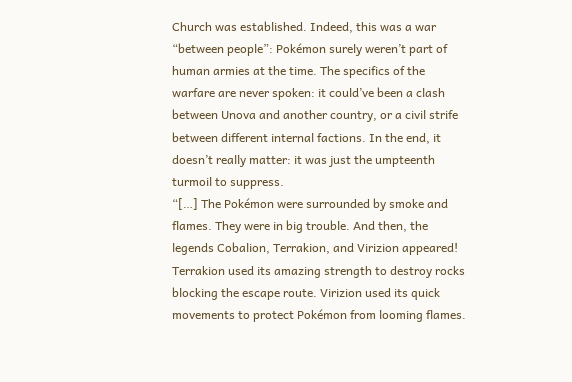Church was established. Indeed, this was a war “between people”: Pokémon surely weren’t part of human armies at the time. The specifics of the warfare are never spoken: it could’ve been a clash between Unova and another country, or a civil strife between different internal factions. In the end, it doesn’t really matter: it was just the umpteenth turmoil to suppress.
“[…] The Pokémon were surrounded by smoke and flames. They were in big trouble. And then, the legends Cobalion, Terrakion, and Virizion appeared! Terrakion used its amazing strength to destroy rocks blocking the escape route. Virizion used its quick movements to protect Pokémon from looming flames.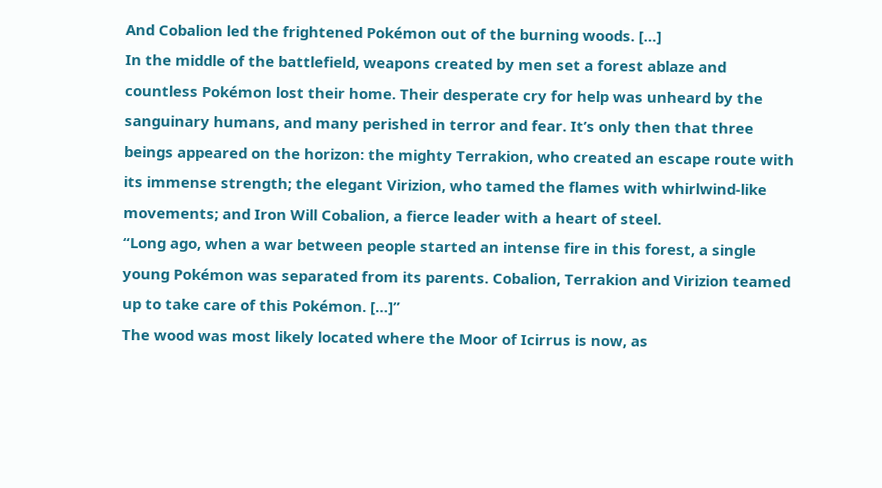And Cobalion led the frightened Pokémon out of the burning woods. […]
In the middle of the battlefield, weapons created by men set a forest ablaze and countless Pokémon lost their home. Their desperate cry for help was unheard by the sanguinary humans, and many perished in terror and fear. It’s only then that three beings appeared on the horizon: the mighty Terrakion, who created an escape route with its immense strength; the elegant Virizion, who tamed the flames with whirlwind-like movements; and Iron Will Cobalion, a fierce leader with a heart of steel.
“Long ago, when a war between people started an intense fire in this forest, a single young Pokémon was separated from its parents. Cobalion, Terrakion and Virizion teamed up to take care of this Pokémon. […]”
The wood was most likely located where the Moor of Icirrus is now, as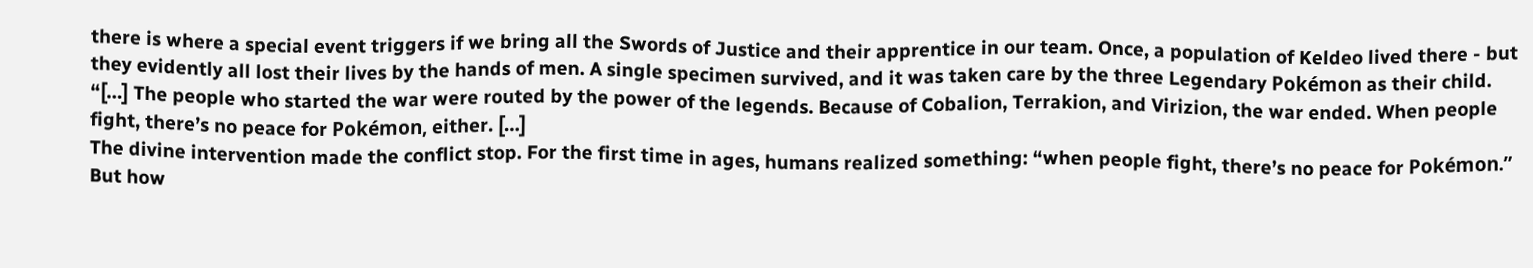there is where a special event triggers if we bring all the Swords of Justice and their apprentice in our team. Once, a population of Keldeo lived there - but they evidently all lost their lives by the hands of men. A single specimen survived, and it was taken care by the three Legendary Pokémon as their child.
“[…] The people who started the war were routed by the power of the legends. Because of Cobalion, Terrakion, and Virizion, the war ended. When people fight, there’s no peace for Pokémon, either. […]
The divine intervention made the conflict stop. For the first time in ages, humans realized something: “when people fight, there’s no peace for Pokémon.” But how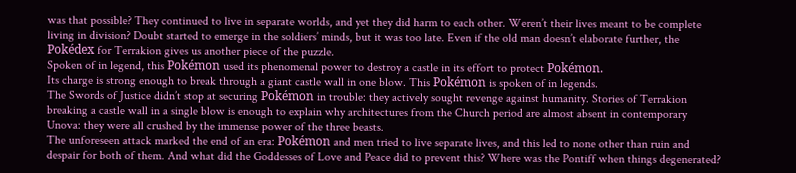was that possible? They continued to live in separate worlds, and yet they did harm to each other. Weren’t their lives meant to be complete living in division? Doubt started to emerge in the soldiers’ minds, but it was too late. Even if the old man doesn’t elaborate further, the Pokédex for Terrakion gives us another piece of the puzzle.
Spoken of in legend, this Pokémon used its phenomenal power to destroy a castle in its effort to protect Pokémon.
Its charge is strong enough to break through a giant castle wall in one blow. This Pokémon is spoken of in legends.
The Swords of Justice didn’t stop at securing Pokémon in trouble: they actively sought revenge against humanity. Stories of Terrakion breaking a castle wall in a single blow is enough to explain why architectures from the Church period are almost absent in contemporary Unova: they were all crushed by the immense power of the three beasts.
The unforeseen attack marked the end of an era: Pokémon and men tried to live separate lives, and this led to none other than ruin and despair for both of them. And what did the Goddesses of Love and Peace did to prevent this? Where was the Pontiff when things degenerated?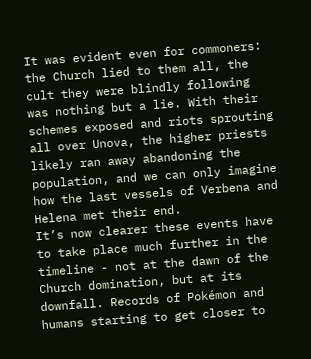It was evident even for commoners: the Church lied to them all, the cult they were blindly following was nothing but a lie. With their schemes exposed and riots sprouting all over Unova, the higher priests likely ran away abandoning the population, and we can only imagine how the last vessels of Verbena and Helena met their end.
It’s now clearer these events have to take place much further in the timeline - not at the dawn of the Church domination, but at its downfall. Records of Pokémon and humans starting to get closer to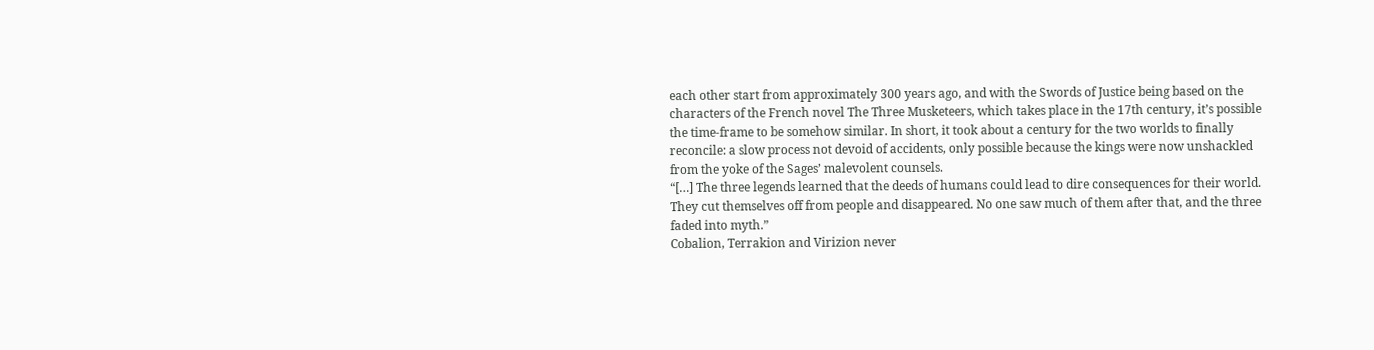each other start from approximately 300 years ago, and with the Swords of Justice being based on the characters of the French novel The Three Musketeers, which takes place in the 17th century, it’s possible the time-frame to be somehow similar. In short, it took about a century for the two worlds to finally reconcile: a slow process not devoid of accidents, only possible because the kings were now unshackled from the yoke of the Sages’ malevolent counsels.
“[…] The three legends learned that the deeds of humans could lead to dire consequences for their world. They cut themselves off from people and disappeared. No one saw much of them after that, and the three faded into myth.”
Cobalion, Terrakion and Virizion never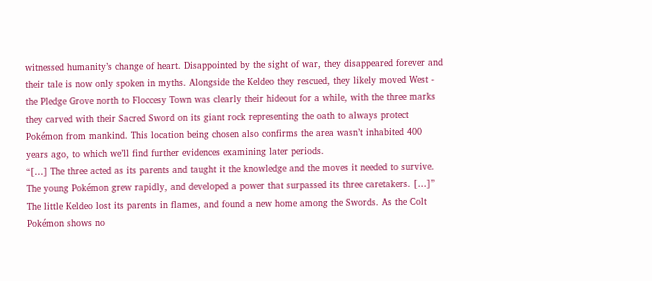witnessed humanity’s change of heart. Disappointed by the sight of war, they disappeared forever and their tale is now only spoken in myths. Alongside the Keldeo they rescued, they likely moved West - the Pledge Grove north to Floccesy Town was clearly their hideout for a while, with the three marks they carved with their Sacred Sword on its giant rock representing the oath to always protect Pokémon from mankind. This location being chosen also confirms the area wasn’t inhabited 400 years ago, to which we’ll find further evidences examining later periods.
“[…] The three acted as its parents and taught it the knowledge and the moves it needed to survive. The young Pokémon grew rapidly, and developed a power that surpassed its three caretakers. […]”
The little Keldeo lost its parents in flames, and found a new home among the Swords. As the Colt Pokémon shows no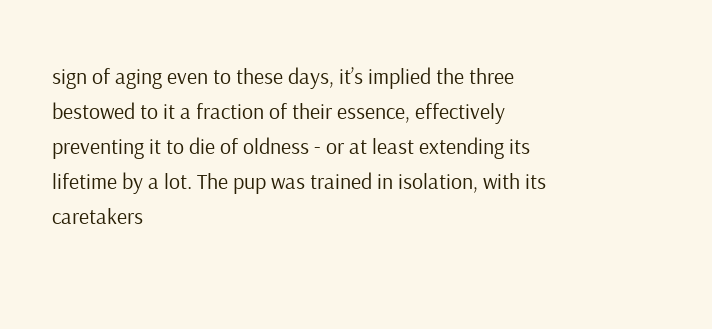sign of aging even to these days, it’s implied the three bestowed to it a fraction of their essence, effectively preventing it to die of oldness - or at least extending its lifetime by a lot. The pup was trained in isolation, with its caretakers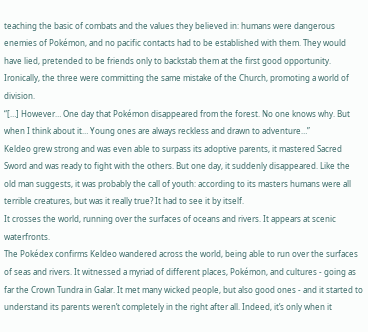teaching the basic of combats and the values they believed in: humans were dangerous enemies of Pokémon, and no pacific contacts had to be established with them. They would have lied, pretended to be friends only to backstab them at the first good opportunity. Ironically, the three were committing the same mistake of the Church, promoting a world of division.
“[…] However… One day that Pokémon disappeared from the forest. No one knows why. But when I think about it… Young ones are always reckless and drawn to adventure…”
Keldeo grew strong and was even able to surpass its adoptive parents, it mastered Sacred Sword and was ready to fight with the others. But one day, it suddenly disappeared. Like the old man suggests, it was probably the call of youth: according to its masters humans were all terrible creatures, but was it really true? It had to see it by itself.
It crosses the world, running over the surfaces of oceans and rivers. It appears at scenic waterfronts.
The Pokédex confirms Keldeo wandered across the world, being able to run over the surfaces of seas and rivers. It witnessed a myriad of different places, Pokémon, and cultures - going as far the Crown Tundra in Galar. It met many wicked people, but also good ones - and it started to understand its parents weren’t completely in the right after all. Indeed, it’s only when it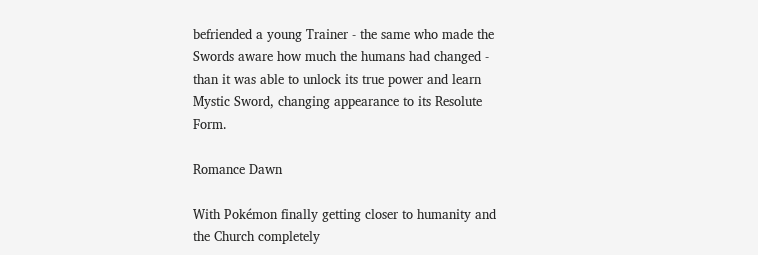befriended a young Trainer - the same who made the Swords aware how much the humans had changed - than it was able to unlock its true power and learn Mystic Sword, changing appearance to its Resolute Form.

Romance Dawn

With Pokémon finally getting closer to humanity and the Church completely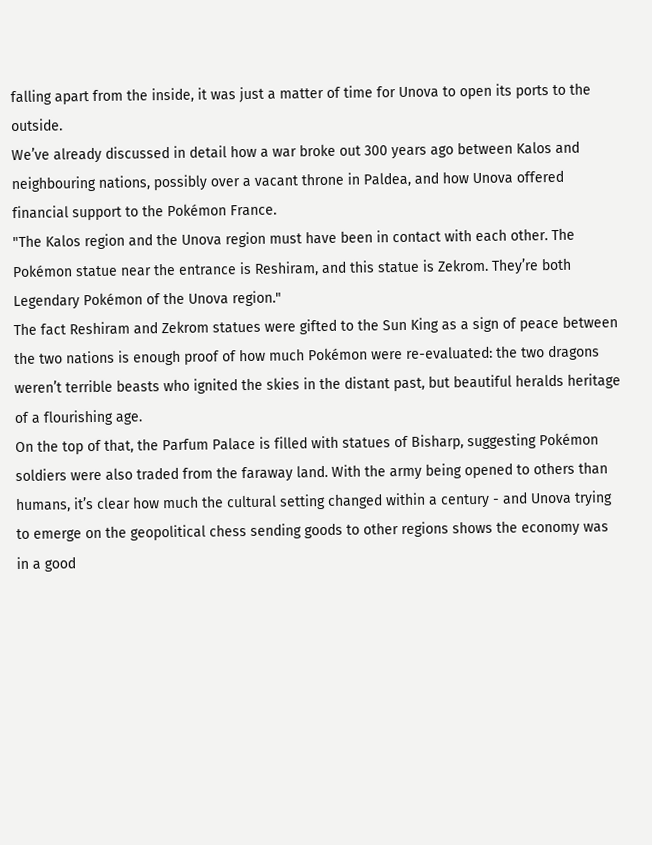falling apart from the inside, it was just a matter of time for Unova to open its ports to the outside.
We’ve already discussed in detail how a war broke out 300 years ago between Kalos and neighbouring nations, possibly over a vacant throne in Paldea, and how Unova offered financial support to the Pokémon France.
"The Kalos region and the Unova region must have been in contact with each other. The Pokémon statue near the entrance is Reshiram, and this statue is Zekrom. They’re both Legendary Pokémon of the Unova region."
The fact Reshiram and Zekrom statues were gifted to the Sun King as a sign of peace between the two nations is enough proof of how much Pokémon were re-evaluated: the two dragons weren’t terrible beasts who ignited the skies in the distant past, but beautiful heralds heritage of a flourishing age.
On the top of that, the Parfum Palace is filled with statues of Bisharp, suggesting Pokémon soldiers were also traded from the faraway land. With the army being opened to others than humans, it’s clear how much the cultural setting changed within a century - and Unova trying to emerge on the geopolitical chess sending goods to other regions shows the economy was in a good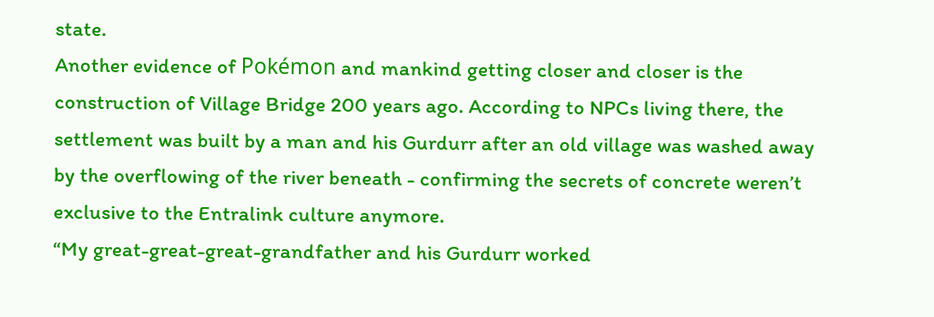state.
Another evidence of Pokémon and mankind getting closer and closer is the construction of Village Bridge 200 years ago. According to NPCs living there, the settlement was built by a man and his Gurdurr after an old village was washed away by the overflowing of the river beneath - confirming the secrets of concrete weren’t exclusive to the Entralink culture anymore.
“My great-great-great-grandfather and his Gurdurr worked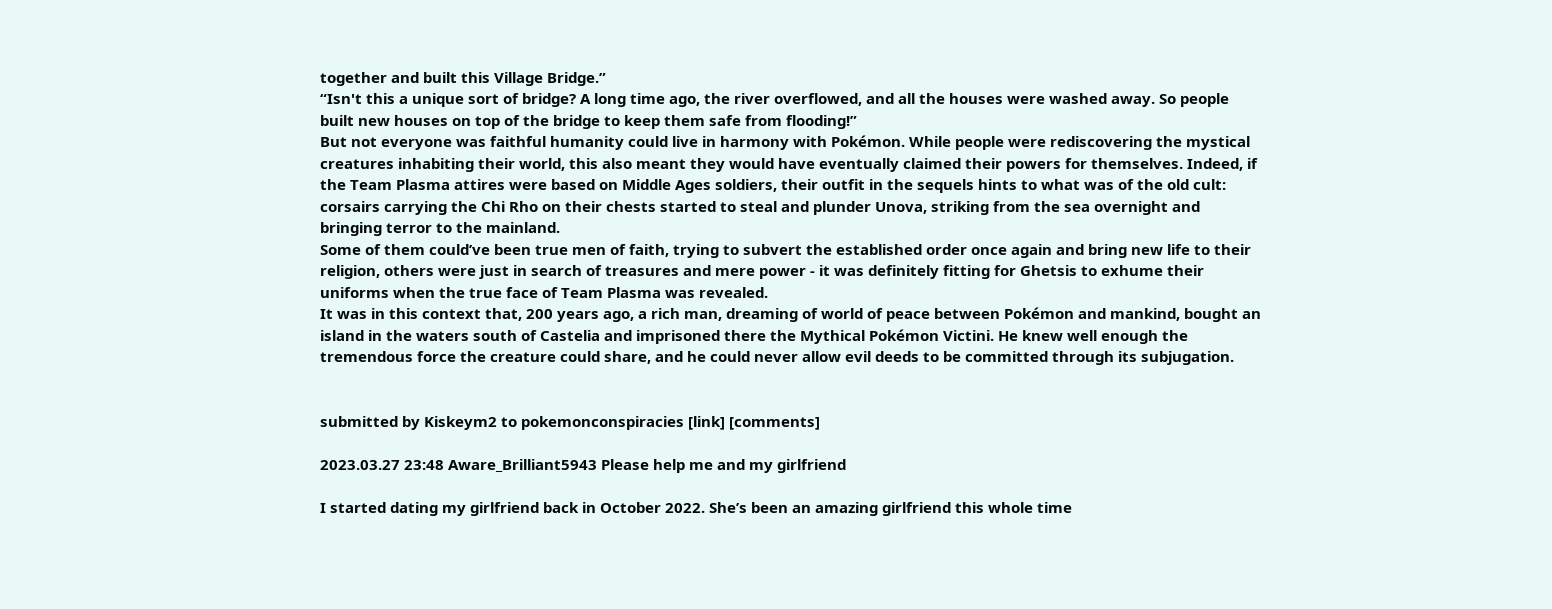together and built this Village Bridge.”
“Isn't this a unique sort of bridge? A long time ago, the river overflowed, and all the houses were washed away. So people built new houses on top of the bridge to keep them safe from flooding!”
But not everyone was faithful humanity could live in harmony with Pokémon. While people were rediscovering the mystical creatures inhabiting their world, this also meant they would have eventually claimed their powers for themselves. Indeed, if the Team Plasma attires were based on Middle Ages soldiers, their outfit in the sequels hints to what was of the old cult: corsairs carrying the Chi Rho on their chests started to steal and plunder Unova, striking from the sea overnight and bringing terror to the mainland.
Some of them could’ve been true men of faith, trying to subvert the established order once again and bring new life to their religion, others were just in search of treasures and mere power - it was definitely fitting for Ghetsis to exhume their uniforms when the true face of Team Plasma was revealed.
It was in this context that, 200 years ago, a rich man, dreaming of world of peace between Pokémon and mankind, bought an island in the waters south of Castelia and imprisoned there the Mythical Pokémon Victini. He knew well enough the tremendous force the creature could share, and he could never allow evil deeds to be committed through its subjugation.


submitted by Kiskeym2 to pokemonconspiracies [link] [comments]

2023.03.27 23:48 Aware_Brilliant5943 Please help me and my girlfriend

I started dating my girlfriend back in October 2022. She’s been an amazing girlfriend this whole time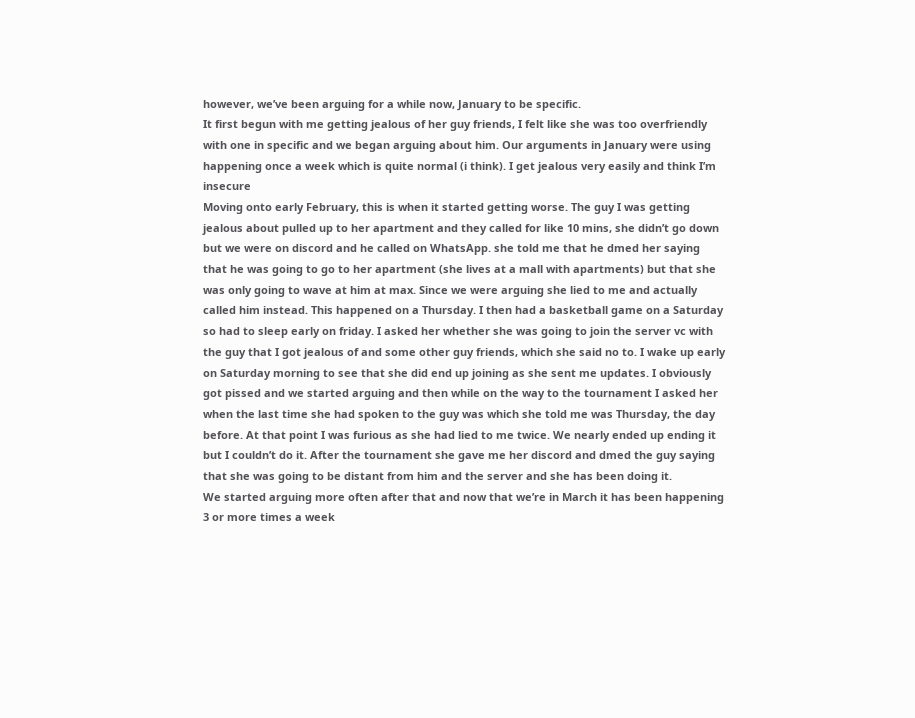however, we’ve been arguing for a while now, January to be specific.
It first begun with me getting jealous of her guy friends, I felt like she was too overfriendly with one in specific and we began arguing about him. Our arguments in January were using happening once a week which is quite normal (i think). I get jealous very easily and think I’m insecure
Moving onto early February, this is when it started getting worse. The guy I was getting jealous about pulled up to her apartment and they called for like 10 mins, she didn’t go down but we were on discord and he called on WhatsApp. she told me that he dmed her saying that he was going to go to her apartment (she lives at a mall with apartments) but that she was only going to wave at him at max. Since we were arguing she lied to me and actually called him instead. This happened on a Thursday. I then had a basketball game on a Saturday so had to sleep early on friday. I asked her whether she was going to join the server vc with the guy that I got jealous of and some other guy friends, which she said no to. I wake up early on Saturday morning to see that she did end up joining as she sent me updates. I obviously got pissed and we started arguing and then while on the way to the tournament I asked her when the last time she had spoken to the guy was which she told me was Thursday, the day before. At that point I was furious as she had lied to me twice. We nearly ended up ending it but I couldn’t do it. After the tournament she gave me her discord and dmed the guy saying that she was going to be distant from him and the server and she has been doing it.
We started arguing more often after that and now that we’re in March it has been happening 3 or more times a week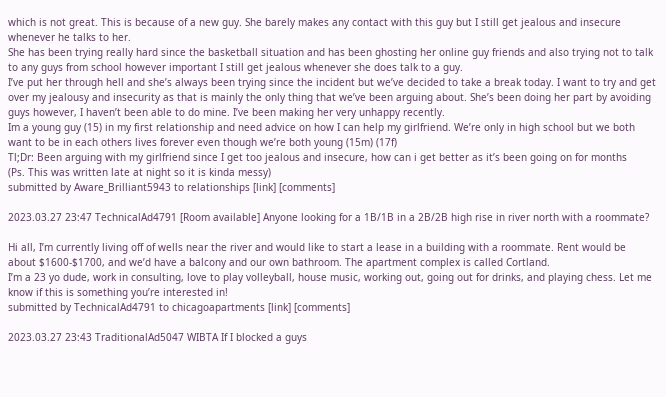which is not great. This is because of a new guy. She barely makes any contact with this guy but I still get jealous and insecure whenever he talks to her.
She has been trying really hard since the basketball situation and has been ghosting her online guy friends and also trying not to talk to any guys from school however important I still get jealous whenever she does talk to a guy.
I’ve put her through hell and she’s always been trying since the incident but we’ve decided to take a break today. I want to try and get over my jealousy and insecurity as that is mainly the only thing that we’ve been arguing about. She’s been doing her part by avoiding guys however, I haven’t been able to do mine. I’ve been making her very unhappy recently.
Im a young guy (15) in my first relationship and need advice on how I can help my girlfriend. We’re only in high school but we both want to be in each others lives forever even though we’re both young (15m) (17f)
Tl;Dr: Been arguing with my girlfriend since I get too jealous and insecure, how can i get better as it’s been going on for months
(Ps. This was written late at night so it is kinda messy)
submitted by Aware_Brilliant5943 to relationships [link] [comments]

2023.03.27 23:47 TechnicalAd4791 [Room available] Anyone looking for a 1B/1B in a 2B/2B high rise in river north with a roommate?

Hi all, I’m currently living off of wells near the river and would like to start a lease in a building with a roommate. Rent would be about $1600-$1700, and we’d have a balcony and our own bathroom. The apartment complex is called Cortland.
I’m a 23 yo dude, work in consulting, love to play volleyball, house music, working out, going out for drinks, and playing chess. Let me know if this is something you’re interested in!
submitted by TechnicalAd4791 to chicagoapartments [link] [comments]

2023.03.27 23:43 TraditionalAd5047 WIBTA If I blocked a guys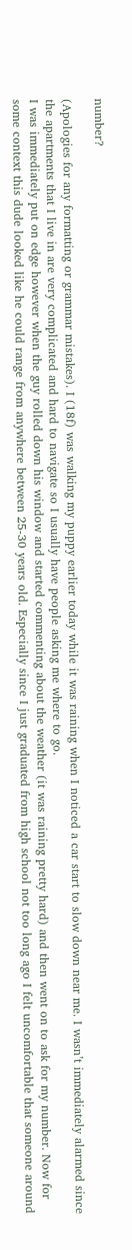number?

(Apologies for any formatting or grammar mistakes). I (18f) was walking my puppy earlier today while it was raining when I noticed a car start to slow down near me. I wasn’t immediately alarmed since the apartments that I live in are very complicated and hard to navigate so I usually have people asking me where to go.
I was immediately put on edge however when the guy rolled down his window and started commenting about the weather (it was raining pretty hard) and then went on to ask for my number. Now for some context this dude looked like he could range from anywhere between 25-30 years old. Especially since I just graduated from high school not too long ago I felt uncomfortable that someone around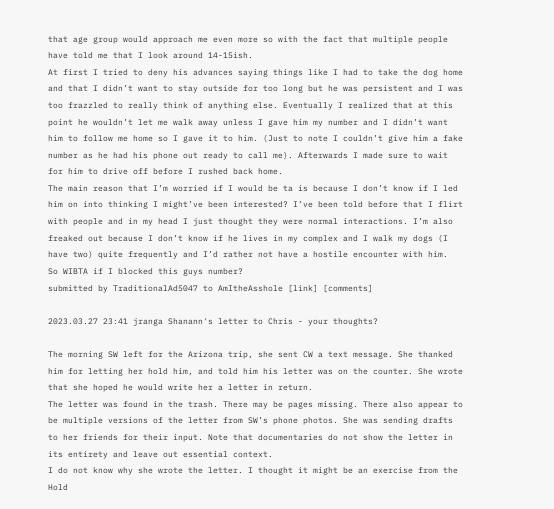that age group would approach me even more so with the fact that multiple people have told me that I look around 14-15ish.
At first I tried to deny his advances saying things like I had to take the dog home and that I didn’t want to stay outside for too long but he was persistent and I was too frazzled to really think of anything else. Eventually I realized that at this point he wouldn’t let me walk away unless I gave him my number and I didn’t want him to follow me home so I gave it to him. (Just to note I couldn’t give him a fake number as he had his phone out ready to call me). Afterwards I made sure to wait for him to drive off before I rushed back home.
The main reason that I’m worried if I would be ta is because I don’t know if I led him on into thinking I might’ve been interested? I’ve been told before that I flirt with people and in my head I just thought they were normal interactions. I’m also freaked out because I don’t know if he lives in my complex and I walk my dogs (I have two) quite frequently and I’d rather not have a hostile encounter with him.
So WIBTA if I blocked this guys number?
submitted by TraditionalAd5047 to AmItheAsshole [link] [comments]

2023.03.27 23:41 jranga Shanann's letter to Chris - your thoughts?

The morning SW left for the Arizona trip, she sent CW a text message. She thanked him for letting her hold him, and told him his letter was on the counter. She wrote that she hoped he would write her a letter in return.
The letter was found in the trash. There may be pages missing. There also appear to be multiple versions of the letter from SW’s phone photos. She was sending drafts to her friends for their input. Note that documentaries do not show the letter in its entirety and leave out essential context.
I do not know why she wrote the letter. I thought it might be an exercise from the Hold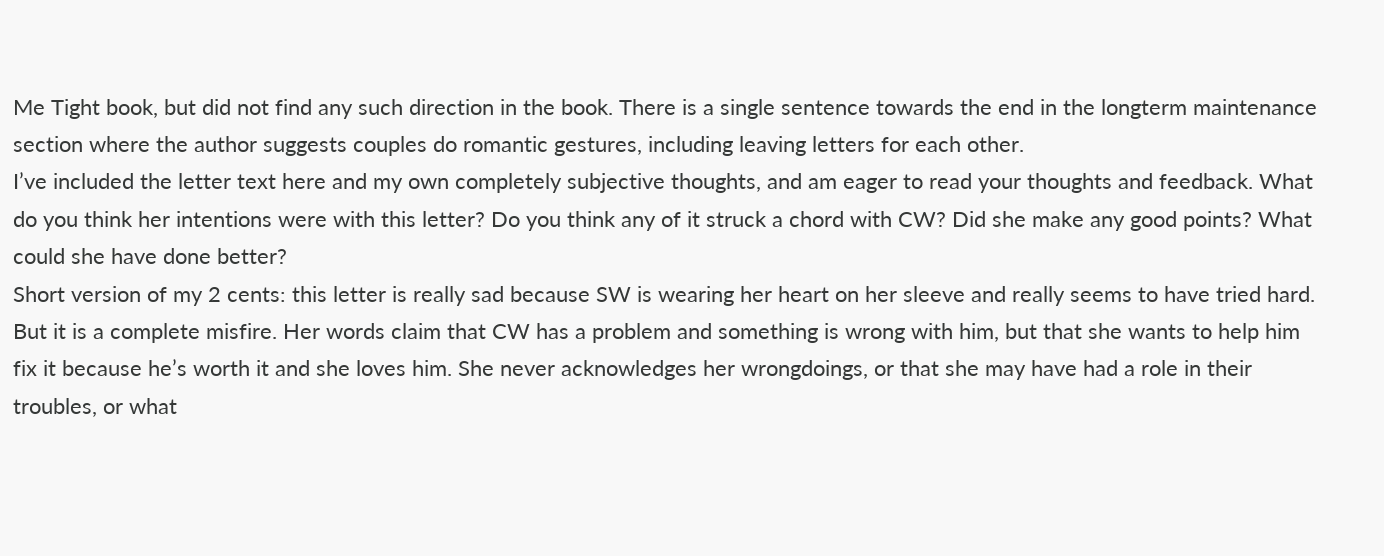Me Tight book, but did not find any such direction in the book. There is a single sentence towards the end in the longterm maintenance section where the author suggests couples do romantic gestures, including leaving letters for each other.
I’ve included the letter text here and my own completely subjective thoughts, and am eager to read your thoughts and feedback. What do you think her intentions were with this letter? Do you think any of it struck a chord with CW? Did she make any good points? What could she have done better?
Short version of my 2 cents: this letter is really sad because SW is wearing her heart on her sleeve and really seems to have tried hard. But it is a complete misfire. Her words claim that CW has a problem and something is wrong with him, but that she wants to help him fix it because he’s worth it and she loves him. She never acknowledges her wrongdoings, or that she may have had a role in their troubles, or what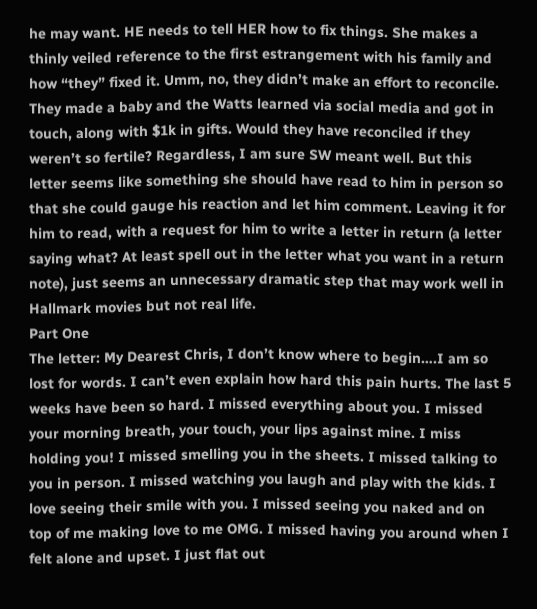he may want. HE needs to tell HER how to fix things. She makes a thinly veiled reference to the first estrangement with his family and how “they” fixed it. Umm, no, they didn’t make an effort to reconcile. They made a baby and the Watts learned via social media and got in touch, along with $1k in gifts. Would they have reconciled if they weren’t so fertile? Regardless, I am sure SW meant well. But this letter seems like something she should have read to him in person so that she could gauge his reaction and let him comment. Leaving it for him to read, with a request for him to write a letter in return (a letter saying what? At least spell out in the letter what you want in a return note), just seems an unnecessary dramatic step that may work well in Hallmark movies but not real life.
Part One
The letter: My Dearest Chris, I don’t know where to begin….I am so lost for words. I can’t even explain how hard this pain hurts. The last 5 weeks have been so hard. I missed everything about you. I missed your morning breath, your touch, your lips against mine. I miss holding you! I missed smelling you in the sheets. I missed talking to you in person. I missed watching you laugh and play with the kids. I love seeing their smile with you. I missed seeing you naked and on top of me making love to me OMG. I missed having you around when I felt alone and upset. I just flat out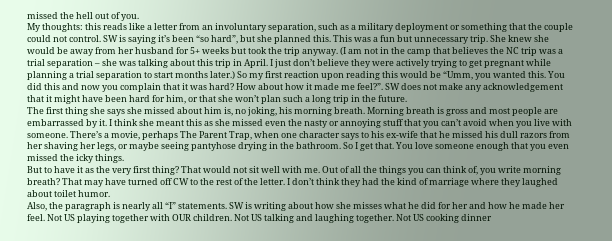missed the hell out of you.
My thoughts: this reads like a letter from an involuntary separation, such as a military deployment or something that the couple could not control. SW is saying it’s been “so hard”, but she planned this. This was a fun but unnecessary trip. She knew she would be away from her husband for 5+ weeks but took the trip anyway. (I am not in the camp that believes the NC trip was a trial separation – she was talking about this trip in April. I just don’t believe they were actively trying to get pregnant while planning a trial separation to start months later.) So my first reaction upon reading this would be “Umm, you wanted this. You did this and now you complain that it was hard? How about how it made me feel?”. SW does not make any acknowledgement that it might have been hard for him, or that she won’t plan such a long trip in the future.
The first thing she says she missed about him is, no joking, his morning breath. Morning breath is gross and most people are embarrassed by it. I think she meant this as she missed even the nasty or annoying stuff that you can’t avoid when you live with someone. There’s a movie, perhaps The Parent Trap, when one character says to his ex-wife that he missed his dull razors from her shaving her legs, or maybe seeing pantyhose drying in the bathroom. So I get that. You love someone enough that you even missed the icky things.
But to have it as the very first thing? That would not sit well with me. Out of all the things you can think of, you write morning breath? That may have turned off CW to the rest of the letter. I don’t think they had the kind of marriage where they laughed about toilet humor.
Also, the paragraph is nearly all “I” statements. SW is writing about how she misses what he did for her and how he made her feel. Not US playing together with OUR children. Not US talking and laughing together. Not US cooking dinner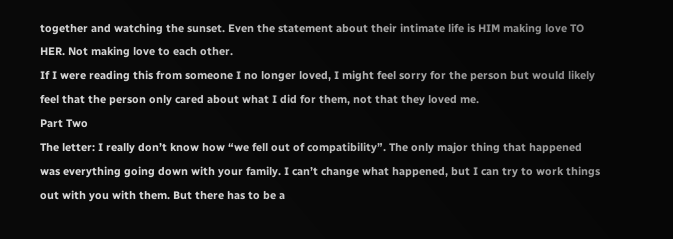together and watching the sunset. Even the statement about their intimate life is HIM making love TO HER. Not making love to each other.
If I were reading this from someone I no longer loved, I might feel sorry for the person but would likely feel that the person only cared about what I did for them, not that they loved me.
Part Two
The letter: I really don’t know how “we fell out of compatibility”. The only major thing that happened was everything going down with your family. I can’t change what happened, but I can try to work things out with you with them. But there has to be a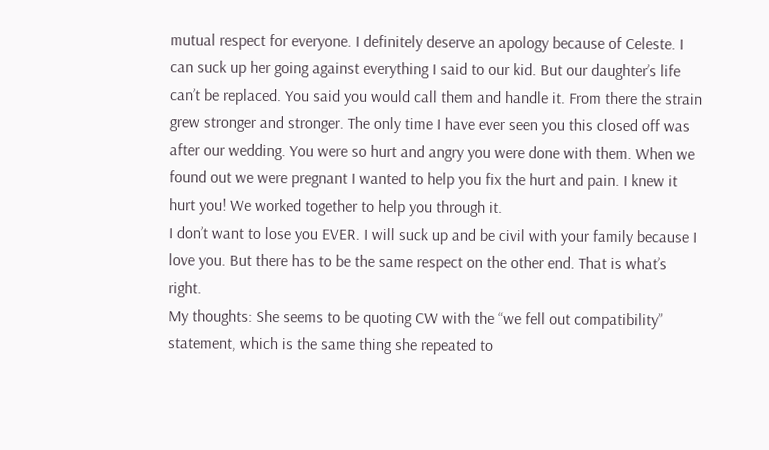mutual respect for everyone. I definitely deserve an apology because of Celeste. I can suck up her going against everything I said to our kid. But our daughter’s life can’t be replaced. You said you would call them and handle it. From there the strain grew stronger and stronger. The only time I have ever seen you this closed off was after our wedding. You were so hurt and angry you were done with them. When we found out we were pregnant I wanted to help you fix the hurt and pain. I knew it hurt you! We worked together to help you through it.
I don’t want to lose you EVER. I will suck up and be civil with your family because I love you. But there has to be the same respect on the other end. That is what’s right.
My thoughts: She seems to be quoting CW with the “we fell out compatibility” statement, which is the same thing she repeated to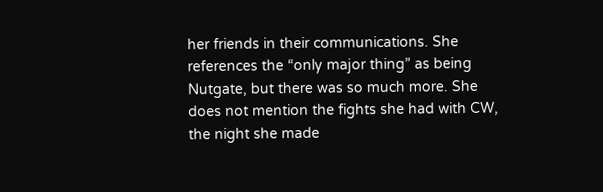her friends in their communications. She references the “only major thing” as being Nutgate, but there was so much more. She does not mention the fights she had with CW, the night she made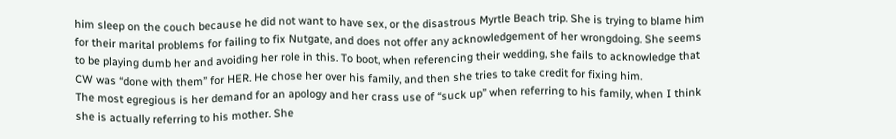him sleep on the couch because he did not want to have sex, or the disastrous Myrtle Beach trip. She is trying to blame him for their marital problems for failing to fix Nutgate, and does not offer any acknowledgement of her wrongdoing. She seems to be playing dumb her and avoiding her role in this. To boot, when referencing their wedding, she fails to acknowledge that CW was “done with them” for HER. He chose her over his family, and then she tries to take credit for fixing him.
The most egregious is her demand for an apology and her crass use of “suck up” when referring to his family, when I think she is actually referring to his mother. She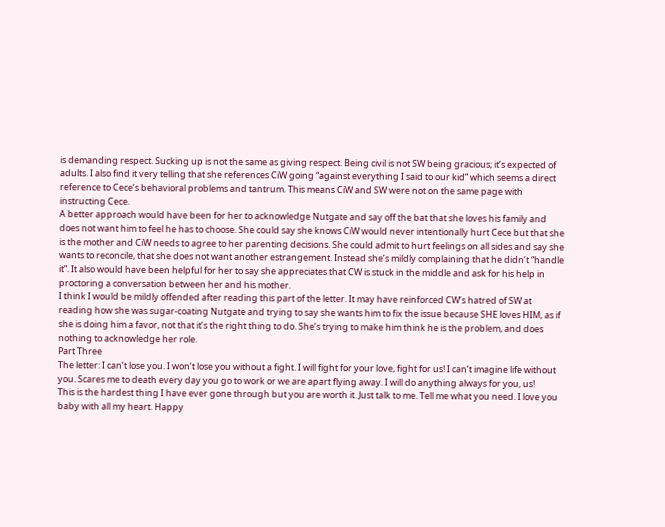is demanding respect. Sucking up is not the same as giving respect. Being civil is not SW being gracious; it’s expected of adults. I also find it very telling that she references CiW going “against everything I said to our kid” which seems a direct reference to Cece’s behavioral problems and tantrum. This means CiW and SW were not on the same page with instructing Cece.
A better approach would have been for her to acknowledge Nutgate and say off the bat that she loves his family and does not want him to feel he has to choose. She could say she knows CiW would never intentionally hurt Cece but that she is the mother and CiW needs to agree to her parenting decisions. She could admit to hurt feelings on all sides and say she wants to reconcile, that she does not want another estrangement. Instead she’s mildly complaining that he didn’t “handle it”. It also would have been helpful for her to say she appreciates that CW is stuck in the middle and ask for his help in proctoring a conversation between her and his mother.
I think I would be mildly offended after reading this part of the letter. It may have reinforced CW’s hatred of SW at reading how she was sugar-coating Nutgate and trying to say she wants him to fix the issue because SHE loves HIM, as if she is doing him a favor, not that it’s the right thing to do. She’s trying to make him think he is the problem, and does nothing to acknowledge her role.
Part Three
The letter: I can’t lose you. I won’t lose you without a fight. I will fight for your love, fight for us! I can’t imagine life without you. Scares me to death every day you go to work or we are apart flying away. I will do anything always for you, us!
This is the hardest thing I have ever gone through but you are worth it. Just talk to me. Tell me what you need. I love you baby with all my heart. Happy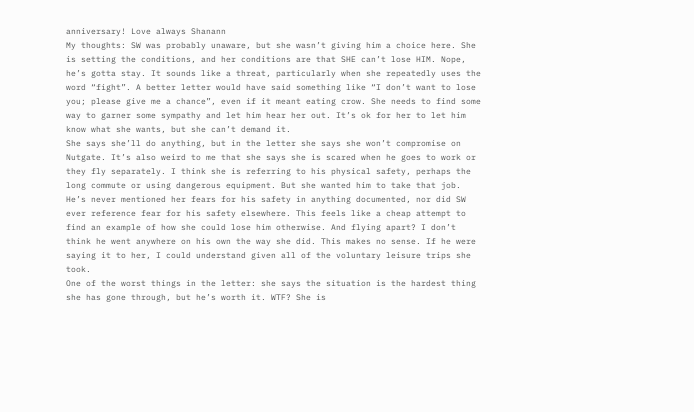anniversary! Love always Shanann
My thoughts: SW was probably unaware, but she wasn’t giving him a choice here. She is setting the conditions, and her conditions are that SHE can’t lose HIM. Nope, he’s gotta stay. It sounds like a threat, particularly when she repeatedly uses the word “fight”. A better letter would have said something like “I don’t want to lose you; please give me a chance”, even if it meant eating crow. She needs to find some way to garner some sympathy and let him hear her out. It’s ok for her to let him know what she wants, but she can’t demand it.
She says she’ll do anything, but in the letter she says she won’t compromise on Nutgate. It’s also weird to me that she says she is scared when he goes to work or they fly separately. I think she is referring to his physical safety, perhaps the long commute or using dangerous equipment. But she wanted him to take that job. He’s never mentioned her fears for his safety in anything documented, nor did SW ever reference fear for his safety elsewhere. This feels like a cheap attempt to find an example of how she could lose him otherwise. And flying apart? I don’t think he went anywhere on his own the way she did. This makes no sense. If he were saying it to her, I could understand given all of the voluntary leisure trips she took.
One of the worst things in the letter: she says the situation is the hardest thing she has gone through, but he’s worth it. WTF? She is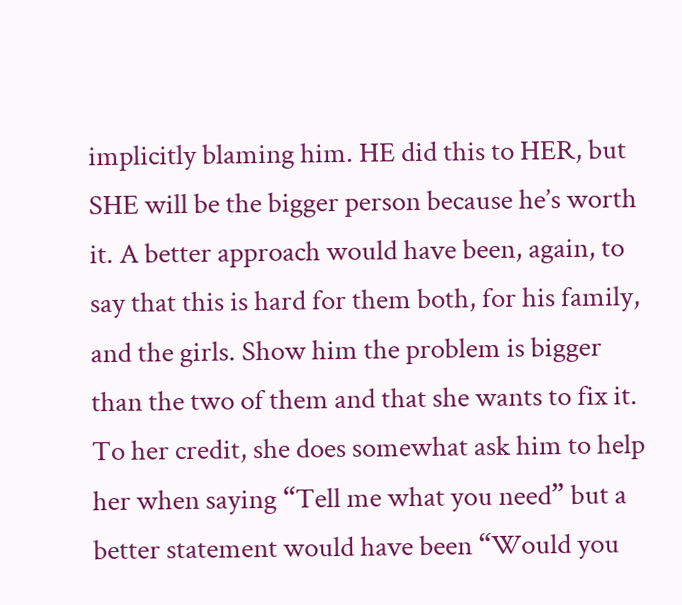implicitly blaming him. HE did this to HER, but SHE will be the bigger person because he’s worth it. A better approach would have been, again, to say that this is hard for them both, for his family, and the girls. Show him the problem is bigger than the two of them and that she wants to fix it. To her credit, she does somewhat ask him to help her when saying “Tell me what you need” but a better statement would have been “Would you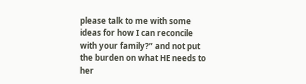please talk to me with some ideas for how I can reconcile with your family?” and not put the burden on what HE needs to her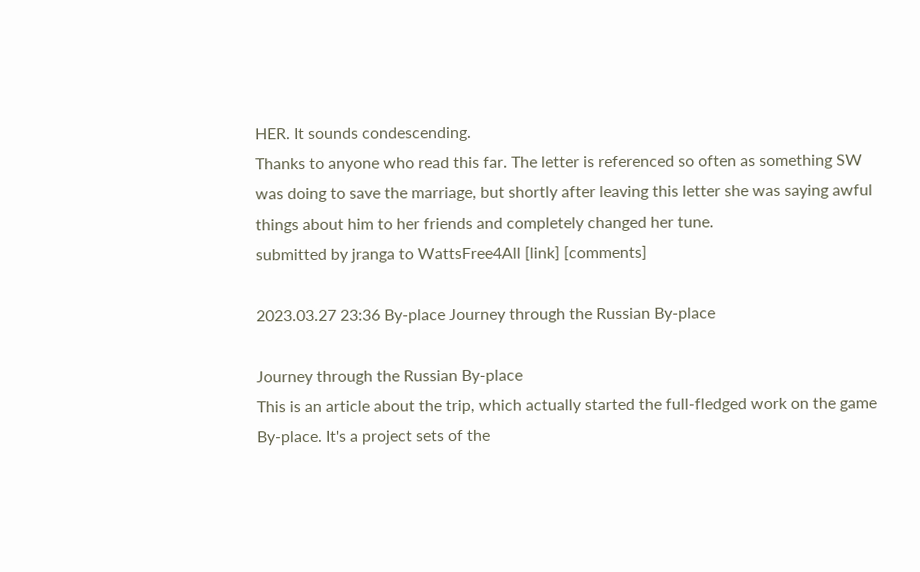HER. It sounds condescending.
Thanks to anyone who read this far. The letter is referenced so often as something SW was doing to save the marriage, but shortly after leaving this letter she was saying awful things about him to her friends and completely changed her tune.
submitted by jranga to WattsFree4All [link] [comments]

2023.03.27 23:36 By-place Journey through the Russian By-place

Journey through the Russian By-place
This is an article about the trip, which actually started the full-fledged work on the game By-place. It's a project sets of the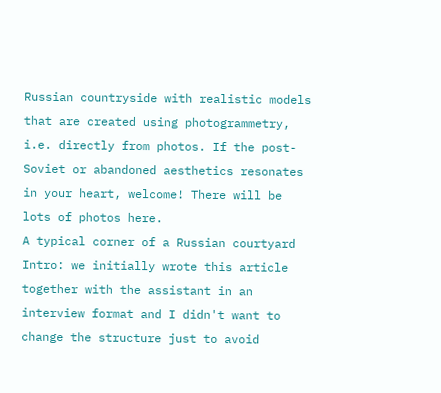Russian countryside with realistic models that are created using photogrammetry, i.e. directly from photos. If the post-Soviet or abandoned aesthetics resonates in your heart, welcome! There will be lots of photos here.
A typical corner of a Russian courtyard
Intro: we initially wrote this article together with the assistant in an interview format and I didn't want to change the structure just to avoid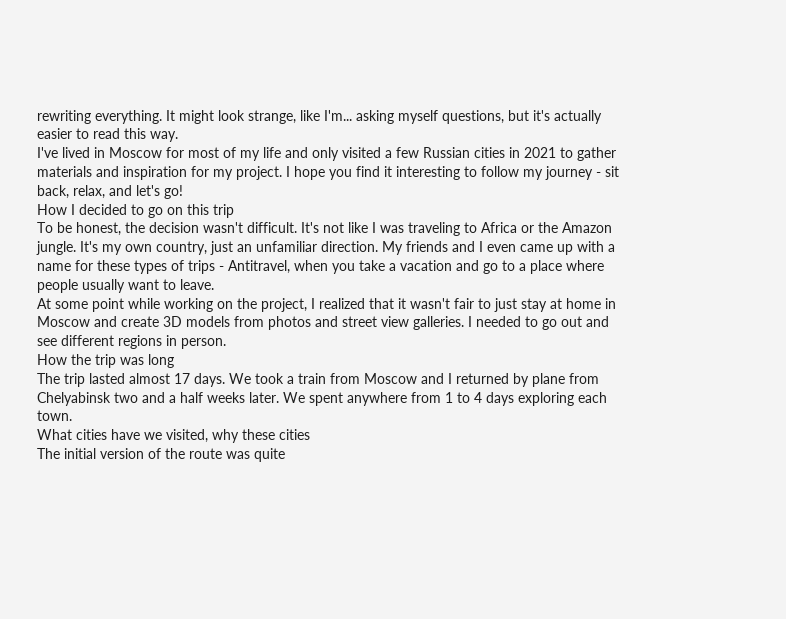rewriting everything. It might look strange, like I'm... asking myself questions, but it's actually easier to read this way.
I've lived in Moscow for most of my life and only visited a few Russian cities in 2021 to gather materials and inspiration for my project. I hope you find it interesting to follow my journey - sit back, relax, and let's go!
How I decided to go on this trip
To be honest, the decision wasn't difficult. It's not like I was traveling to Africa or the Amazon jungle. It's my own country, just an unfamiliar direction. My friends and I even came up with a name for these types of trips - Antitravel, when you take a vacation and go to a place where people usually want to leave.
At some point while working on the project, I realized that it wasn't fair to just stay at home in Moscow and create 3D models from photos and street view galleries. I needed to go out and see different regions in person.
How the trip was long
The trip lasted almost 17 days. We took a train from Moscow and I returned by plane from Chelyabinsk two and a half weeks later. We spent anywhere from 1 to 4 days exploring each town.
What cities have we visited, why these cities
The initial version of the route was quite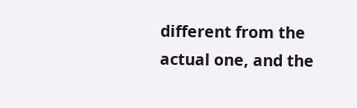different from the actual one, and the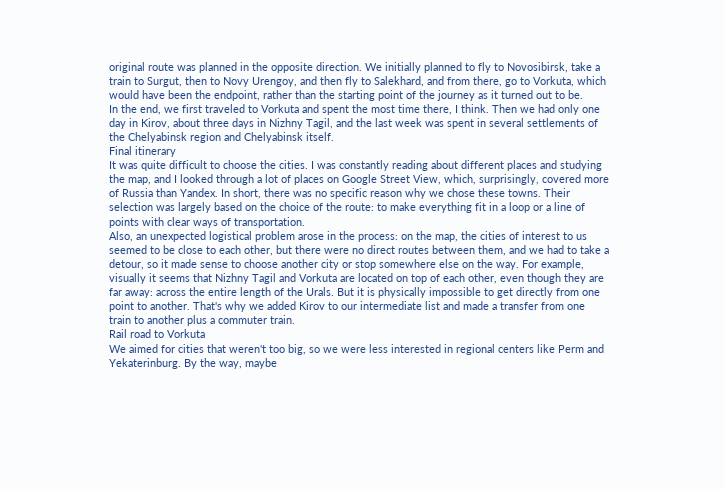original route was planned in the opposite direction. We initially planned to fly to Novosibirsk, take a train to Surgut, then to Novy Urengoy, and then fly to Salekhard, and from there, go to Vorkuta, which would have been the endpoint, rather than the starting point of the journey as it turned out to be.
In the end, we first traveled to Vorkuta and spent the most time there, I think. Then we had only one day in Kirov, about three days in Nizhny Tagil, and the last week was spent in several settlements of the Chelyabinsk region and Chelyabinsk itself.
Final itinerary
It was quite difficult to choose the cities. I was constantly reading about different places and studying the map, and I looked through a lot of places on Google Street View, which, surprisingly, covered more of Russia than Yandex. In short, there was no specific reason why we chose these towns. Their selection was largely based on the choice of the route: to make everything fit in a loop or a line of points with clear ways of transportation.
Also, an unexpected logistical problem arose in the process: on the map, the cities of interest to us seemed to be close to each other, but there were no direct routes between them, and we had to take a detour, so it made sense to choose another city or stop somewhere else on the way. For example, visually it seems that Nizhny Tagil and Vorkuta are located on top of each other, even though they are far away: across the entire length of the Urals. But it is physically impossible to get directly from one point to another. That's why we added Kirov to our intermediate list and made a transfer from one train to another plus a commuter train.
Rail road to Vorkuta
We aimed for cities that weren't too big, so we were less interested in regional centers like Perm and Yekaterinburg. By the way, maybe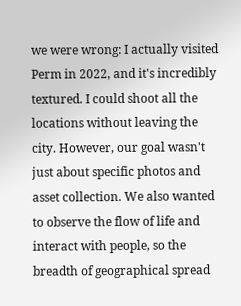we were wrong: I actually visited Perm in 2022, and it's incredibly textured. I could shoot all the locations without leaving the city. However, our goal wasn't just about specific photos and asset collection. We also wanted to observe the flow of life and interact with people, so the breadth of geographical spread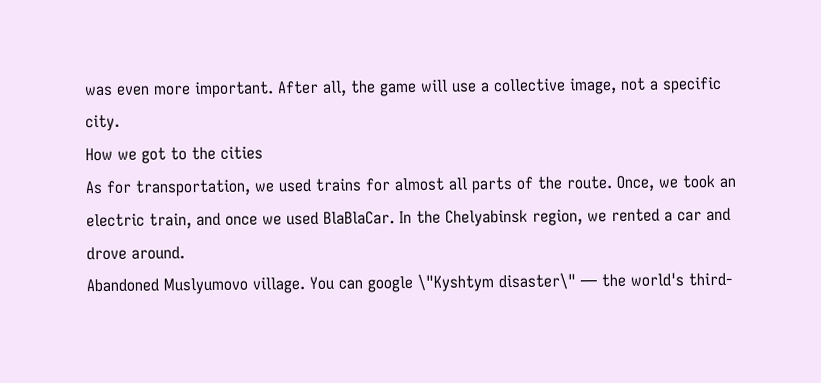was even more important. After all, the game will use a collective image, not a specific city.
How we got to the cities
As for transportation, we used trains for almost all parts of the route. Once, we took an electric train, and once we used BlaBlaCar. In the Chelyabinsk region, we rented a car and drove around.
Abandoned Muslyumovo village. You can google \"Kyshtym disaster\" — the world's third-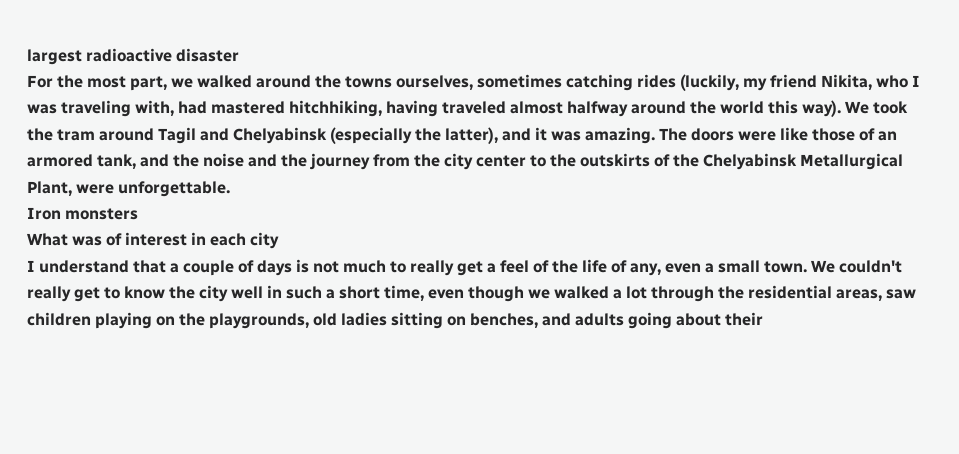largest radioactive disaster
For the most part, we walked around the towns ourselves, sometimes catching rides (luckily, my friend Nikita, who I was traveling with, had mastered hitchhiking, having traveled almost halfway around the world this way). We took the tram around Tagil and Chelyabinsk (especially the latter), and it was amazing. The doors were like those of an armored tank, and the noise and the journey from the city center to the outskirts of the Chelyabinsk Metallurgical Plant, were unforgettable.
Iron monsters
What was of interest in each city
I understand that a couple of days is not much to really get a feel of the life of any, even a small town. We couldn't really get to know the city well in such a short time, even though we walked a lot through the residential areas, saw children playing on the playgrounds, old ladies sitting on benches, and adults going about their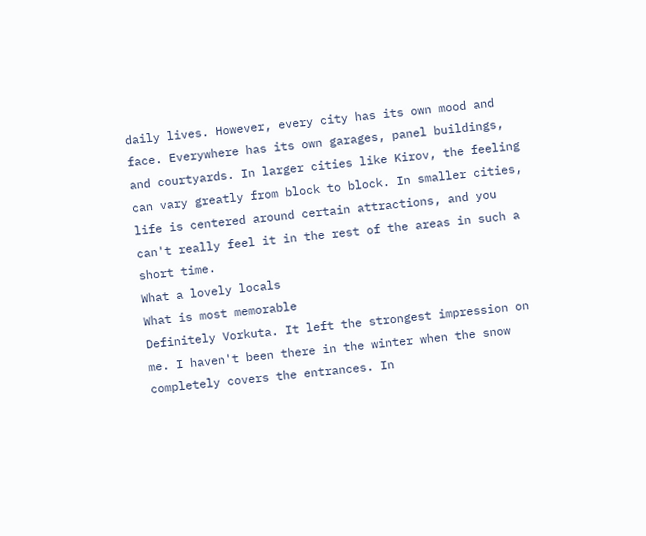daily lives. However, every city has its own mood and face. Everywhere has its own garages, panel buildings, and courtyards. In larger cities like Kirov, the feeling can vary greatly from block to block. In smaller cities, life is centered around certain attractions, and you can't really feel it in the rest of the areas in such a short time.
What a lovely locals
What is most memorable
Definitely Vorkuta. It left the strongest impression on me. I haven't been there in the winter when the snow completely covers the entrances. In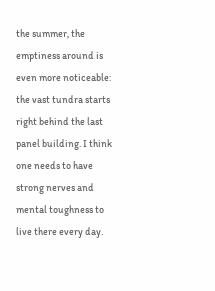the summer, the emptiness around is even more noticeable: the vast tundra starts right behind the last panel building. I think one needs to have strong nerves and mental toughness to live there every day.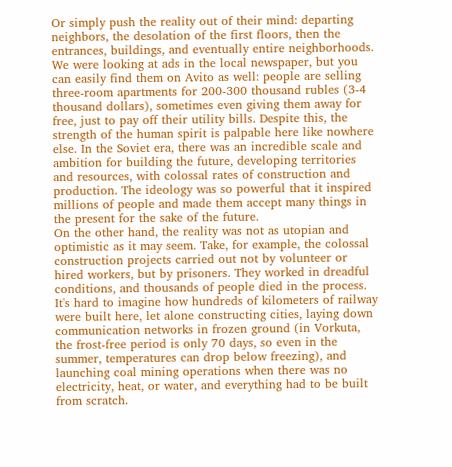Or simply push the reality out of their mind: departing neighbors, the desolation of the first floors, then the entrances, buildings, and eventually entire neighborhoods.
We were looking at ads in the local newspaper, but you can easily find them on Avito as well: people are selling three-room apartments for 200-300 thousand rubles (3-4 thousand dollars), sometimes even giving them away for free, just to pay off their utility bills. Despite this, the strength of the human spirit is palpable here like nowhere else. In the Soviet era, there was an incredible scale and ambition for building the future, developing territories and resources, with colossal rates of construction and production. The ideology was so powerful that it inspired millions of people and made them accept many things in the present for the sake of the future.
On the other hand, the reality was not as utopian and optimistic as it may seem. Take, for example, the colossal construction projects carried out not by volunteer or hired workers, but by prisoners. They worked in dreadful conditions, and thousands of people died in the process. It's hard to imagine how hundreds of kilometers of railway were built here, let alone constructing cities, laying down communication networks in frozen ground (in Vorkuta, the frost-free period is only 70 days, so even in the summer, temperatures can drop below freezing), and launching coal mining operations when there was no electricity, heat, or water, and everything had to be built from scratch.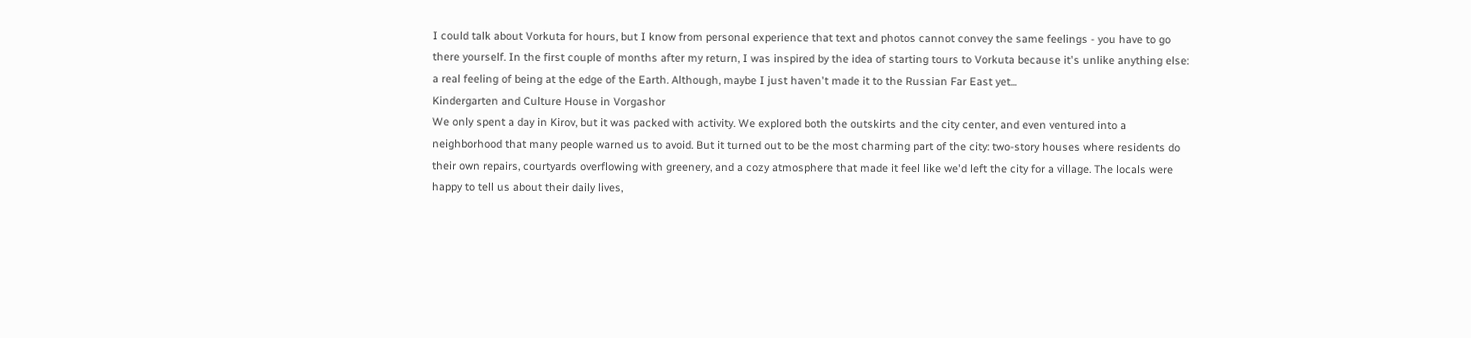I could talk about Vorkuta for hours, but I know from personal experience that text and photos cannot convey the same feelings - you have to go there yourself. In the first couple of months after my return, I was inspired by the idea of starting tours to Vorkuta because it's unlike anything else: a real feeling of being at the edge of the Earth. Although, maybe I just haven't made it to the Russian Far East yet...
Kindergarten and Culture House in Vorgashor
We only spent a day in Kirov, but it was packed with activity. We explored both the outskirts and the city center, and even ventured into a neighborhood that many people warned us to avoid. But it turned out to be the most charming part of the city: two-story houses where residents do their own repairs, courtyards overflowing with greenery, and a cozy atmosphere that made it feel like we'd left the city for a village. The locals were happy to tell us about their daily lives,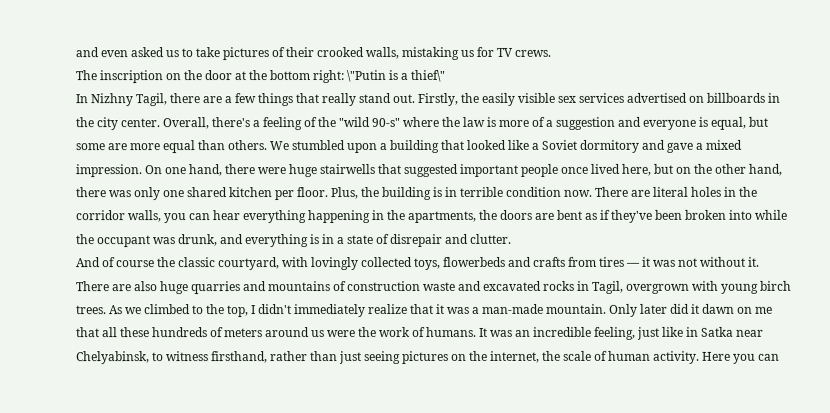and even asked us to take pictures of their crooked walls, mistaking us for TV crews.
The inscription on the door at the bottom right: \"Putin is a thief\"
In Nizhny Tagil, there are a few things that really stand out. Firstly, the easily visible sex services advertised on billboards in the city center. Overall, there's a feeling of the "wild 90-s" where the law is more of a suggestion and everyone is equal, but some are more equal than others. We stumbled upon a building that looked like a Soviet dormitory and gave a mixed impression. On one hand, there were huge stairwells that suggested important people once lived here, but on the other hand, there was only one shared kitchen per floor. Plus, the building is in terrible condition now. There are literal holes in the corridor walls, you can hear everything happening in the apartments, the doors are bent as if they've been broken into while the occupant was drunk, and everything is in a state of disrepair and clutter.
And of course the classic courtyard, with lovingly collected toys, flowerbeds and crafts from tires — it was not without it.
There are also huge quarries and mountains of construction waste and excavated rocks in Tagil, overgrown with young birch trees. As we climbed to the top, I didn't immediately realize that it was a man-made mountain. Only later did it dawn on me that all these hundreds of meters around us were the work of humans. It was an incredible feeling, just like in Satka near Chelyabinsk, to witness firsthand, rather than just seeing pictures on the internet, the scale of human activity. Here you can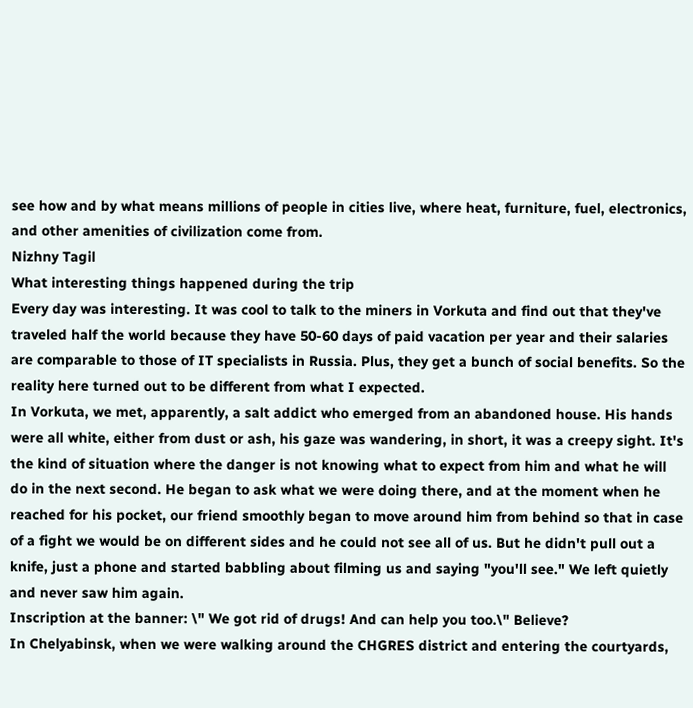see how and by what means millions of people in cities live, where heat, furniture, fuel, electronics, and other amenities of civilization come from.
Nizhny Tagil
What interesting things happened during the trip
Every day was interesting. It was cool to talk to the miners in Vorkuta and find out that they've traveled half the world because they have 50-60 days of paid vacation per year and their salaries are comparable to those of IT specialists in Russia. Plus, they get a bunch of social benefits. So the reality here turned out to be different from what I expected.
In Vorkuta, we met, apparently, a salt addict who emerged from an abandoned house. His hands were all white, either from dust or ash, his gaze was wandering, in short, it was a creepy sight. It's the kind of situation where the danger is not knowing what to expect from him and what he will do in the next second. He began to ask what we were doing there, and at the moment when he reached for his pocket, our friend smoothly began to move around him from behind so that in case of a fight we would be on different sides and he could not see all of us. But he didn't pull out a knife, just a phone and started babbling about filming us and saying "you'll see." We left quietly and never saw him again.
Inscription at the banner: \" We got rid of drugs! And can help you too.\" Believe?
In Chelyabinsk, when we were walking around the CHGRES district and entering the courtyards,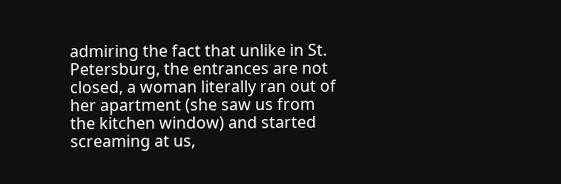admiring the fact that unlike in St. Petersburg, the entrances are not closed, a woman literally ran out of her apartment (she saw us from the kitchen window) and started screaming at us,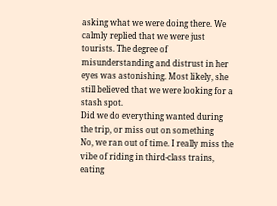asking what we were doing there. We calmly replied that we were just tourists. The degree of misunderstanding and distrust in her eyes was astonishing. Most likely, she still believed that we were looking for a stash spot.
Did we do everything wanted during the trip, or miss out on something
No, we ran out of time. I really miss the vibe of riding in third-class trains, eating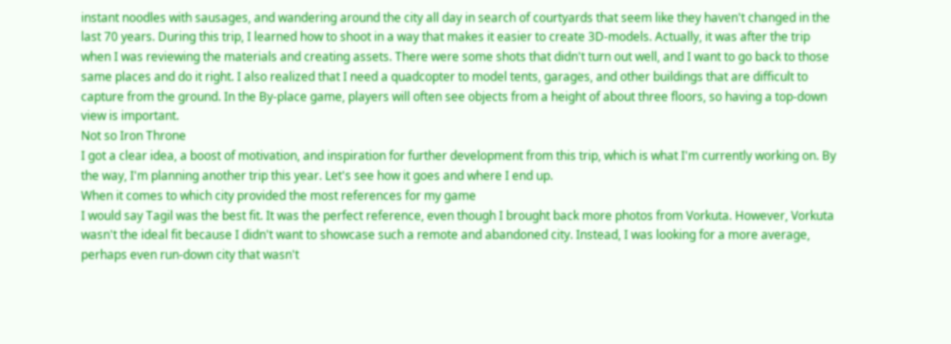instant noodles with sausages, and wandering around the city all day in search of courtyards that seem like they haven't changed in the last 70 years. During this trip, I learned how to shoot in a way that makes it easier to create 3D-models. Actually, it was after the trip when I was reviewing the materials and creating assets. There were some shots that didn't turn out well, and I want to go back to those same places and do it right. I also realized that I need a quadcopter to model tents, garages, and other buildings that are difficult to capture from the ground. In the By-place game, players will often see objects from a height of about three floors, so having a top-down view is important.
Not so Iron Throne
I got a clear idea, a boost of motivation, and inspiration for further development from this trip, which is what I'm currently working on. By the way, I'm planning another trip this year. Let's see how it goes and where I end up.
When it comes to which city provided the most references for my game
I would say Tagil was the best fit. It was the perfect reference, even though I brought back more photos from Vorkuta. However, Vorkuta wasn't the ideal fit because I didn't want to showcase such a remote and abandoned city. Instead, I was looking for a more average, perhaps even run-down city that wasn't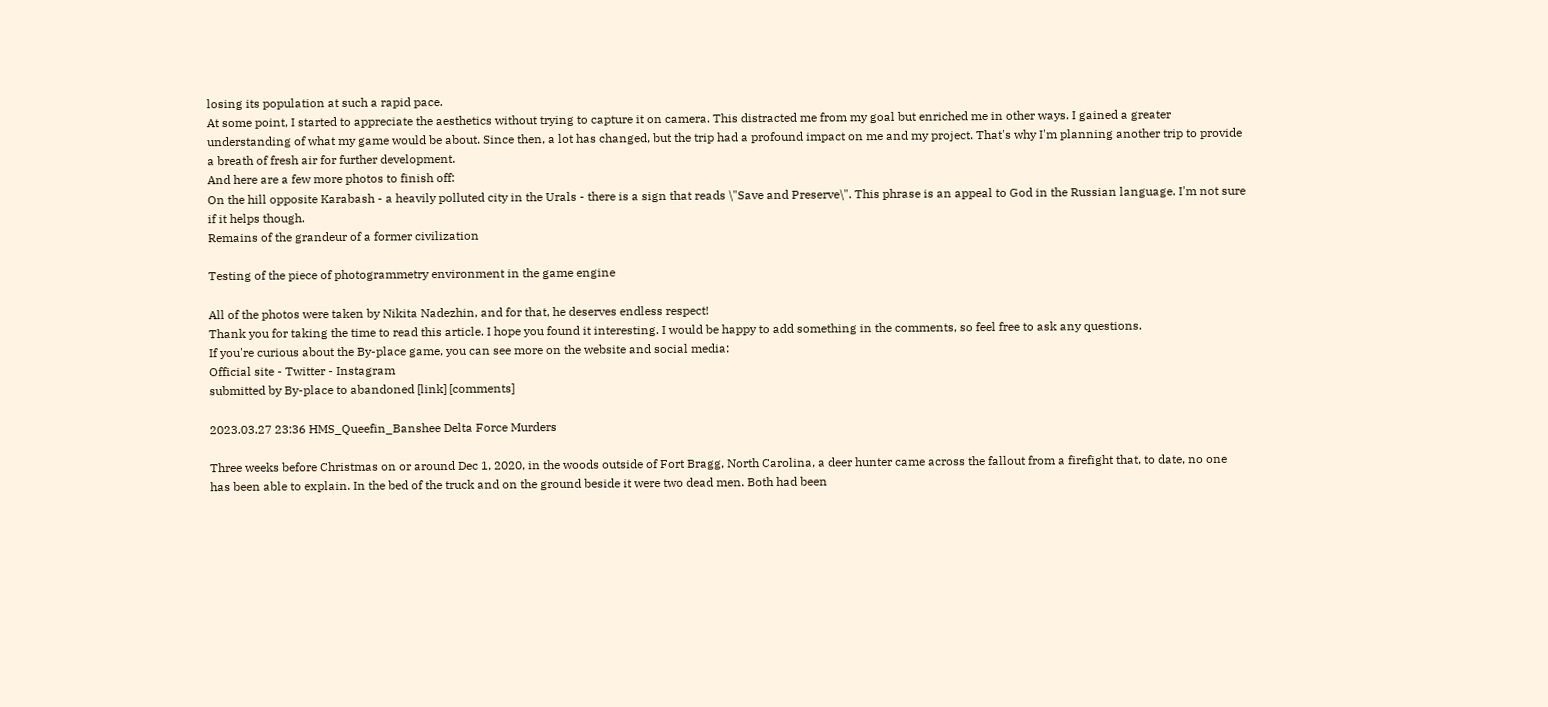losing its population at such a rapid pace.
At some point, I started to appreciate the aesthetics without trying to capture it on camera. This distracted me from my goal but enriched me in other ways. I gained a greater understanding of what my game would be about. Since then, a lot has changed, but the trip had a profound impact on me and my project. That's why I'm planning another trip to provide a breath of fresh air for further development.
And here are a few more photos to finish off:
On the hill opposite Karabash - a heavily polluted city in the Urals - there is a sign that reads \"Save and Preserve\". This phrase is an appeal to God in the Russian language. I'm not sure if it helps though.
Remains of the grandeur of a former civilization

Testing of the piece of photogrammetry environment in the game engine

All of the photos were taken by Nikita Nadezhin, and for that, he deserves endless respect!
Thank you for taking the time to read this article. I hope you found it interesting. I would be happy to add something in the comments, so feel free to ask any questions.
If you're curious about the By-place game, you can see more on the website and social media:
Official site - Twitter - Instagram
submitted by By-place to abandoned [link] [comments]

2023.03.27 23:36 HMS_Queefin_Banshee Delta Force Murders

Three weeks before Christmas on or around Dec 1, 2020, in the woods outside of Fort Bragg, North Carolina, a deer hunter came across the fallout from a firefight that, to date, no one has been able to explain. In the bed of the truck and on the ground beside it were two dead men. Both had been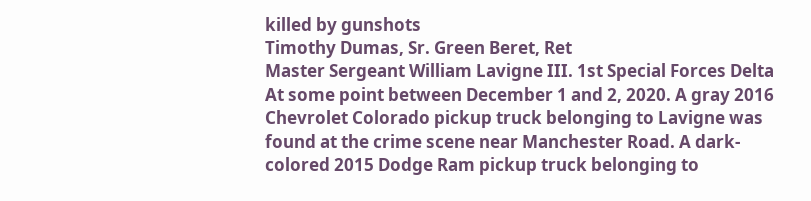killed by gunshots
Timothy Dumas, Sr. Green Beret, Ret
Master Sergeant William Lavigne III. 1st Special Forces Delta
At some point between December 1 and 2, 2020. A gray 2016 Chevrolet Colorado pickup truck belonging to Lavigne was found at the crime scene near Manchester Road. A dark-colored 2015 Dodge Ram pickup truck belonging to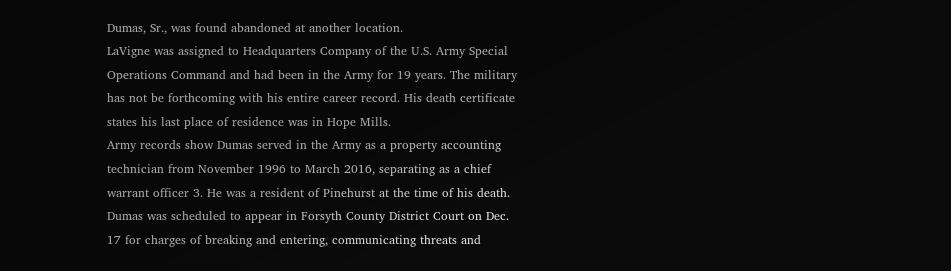Dumas, Sr., was found abandoned at another location.
LaVigne was assigned to Headquarters Company of the U.S. Army Special Operations Command and had been in the Army for 19 years. The military has not be forthcoming with his entire career record. His death certificate states his last place of residence was in Hope Mills.
Army records show Dumas served in the Army as a property accounting technician from November 1996 to March 2016, separating as a chief warrant officer 3. He was a resident of Pinehurst at the time of his death.
Dumas was scheduled to appear in Forsyth County District Court on Dec. 17 for charges of breaking and entering, communicating threats and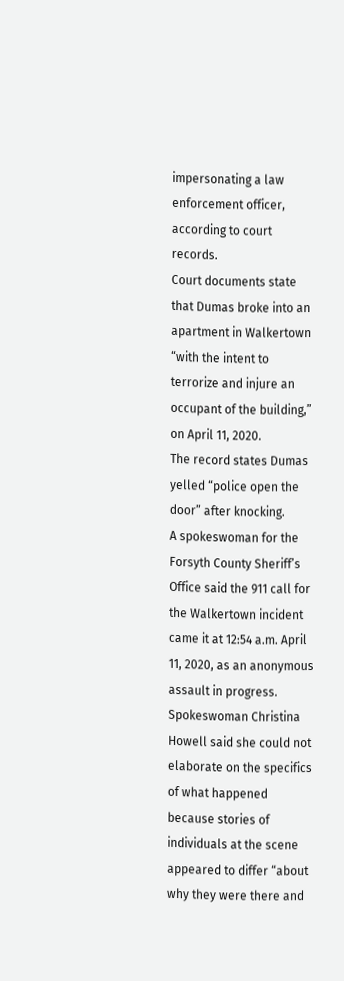impersonating a law enforcement officer, according to court records.
Court documents state that Dumas broke into an apartment in Walkertown “with the intent to terrorize and injure an occupant of the building,” on April 11, 2020.
The record states Dumas yelled “police open the door” after knocking.
A spokeswoman for the Forsyth County Sheriff’s Office said the 911 call for the Walkertown incident came it at 12:54 a.m. April 11, 2020, as an anonymous assault in progress.
Spokeswoman Christina Howell said she could not elaborate on the specifics of what happened because stories of individuals at the scene appeared to differ “about why they were there and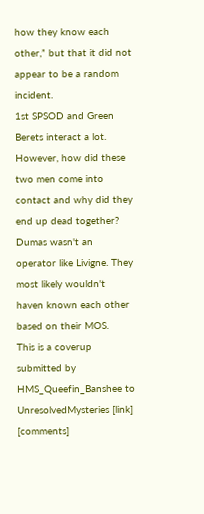how they know each other,” but that it did not appear to be a random incident.
1st SPSOD and Green Berets interact a lot. However, how did these two men come into contact and why did they end up dead together? Dumas wasn't an operator like Livigne. They most likely wouldn't haven known each other based on their MOS.
This is a coverup
submitted by HMS_Queefin_Banshee to UnresolvedMysteries [link] [comments]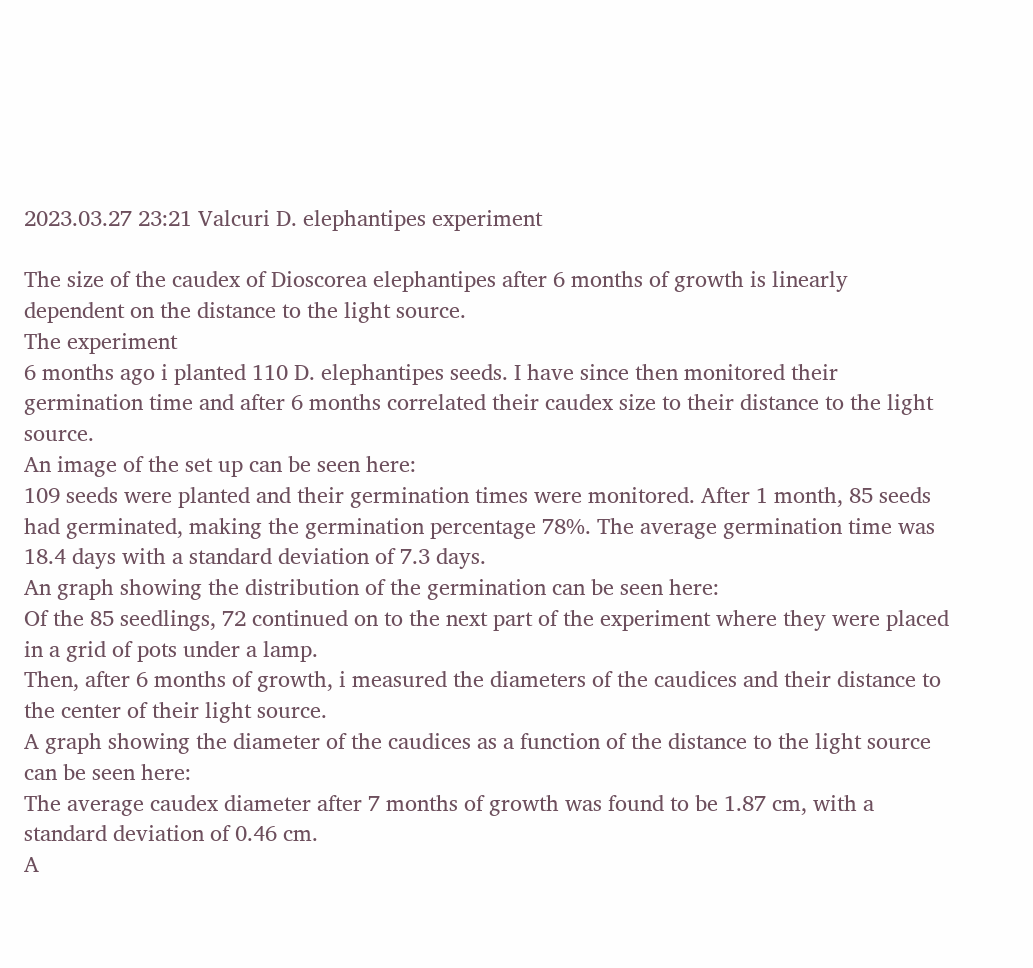2023.03.27 23:21 Valcuri D. elephantipes experiment

The size of the caudex of Dioscorea elephantipes after 6 months of growth is linearly dependent on the distance to the light source.
The experiment
6 months ago i planted 110 D. elephantipes seeds. I have since then monitored their germination time and after 6 months correlated their caudex size to their distance to the light source.
An image of the set up can be seen here:
109 seeds were planted and their germination times were monitored. After 1 month, 85 seeds had germinated, making the germination percentage 78%. The average germination time was 18.4 days with a standard deviation of 7.3 days.
An graph showing the distribution of the germination can be seen here:
Of the 85 seedlings, 72 continued on to the next part of the experiment where they were placed in a grid of pots under a lamp.
Then, after 6 months of growth, i measured the diameters of the caudices and their distance to the center of their light source.
A graph showing the diameter of the caudices as a function of the distance to the light source can be seen here:
The average caudex diameter after 7 months of growth was found to be 1.87 cm, with a standard deviation of 0.46 cm.
A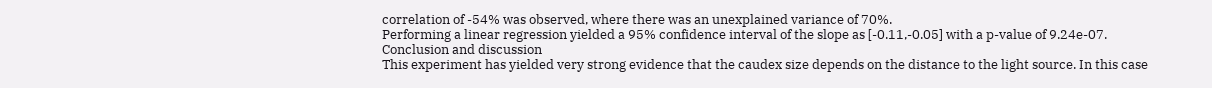correlation of -54% was observed, where there was an unexplained variance of 70%.
Performing a linear regression yielded a 95% confidence interval of the slope as [-0.11,-0.05] with a p-value of 9.24e-07.
Conclusion and discussion
This experiment has yielded very strong evidence that the caudex size depends on the distance to the light source. In this case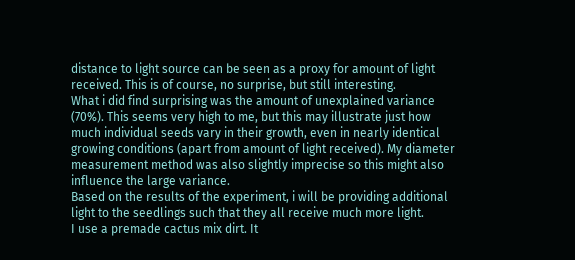distance to light source can be seen as a proxy for amount of light received. This is of course, no surprise, but still interesting.
What i did find surprising was the amount of unexplained variance (70%). This seems very high to me, but this may illustrate just how much individual seeds vary in their growth, even in nearly identical growing conditions (apart from amount of light received). My diameter measurement method was also slightly imprecise so this might also influence the large variance.
Based on the results of the experiment, i will be providing additional light to the seedlings such that they all receive much more light.
I use a premade cactus mix dirt. It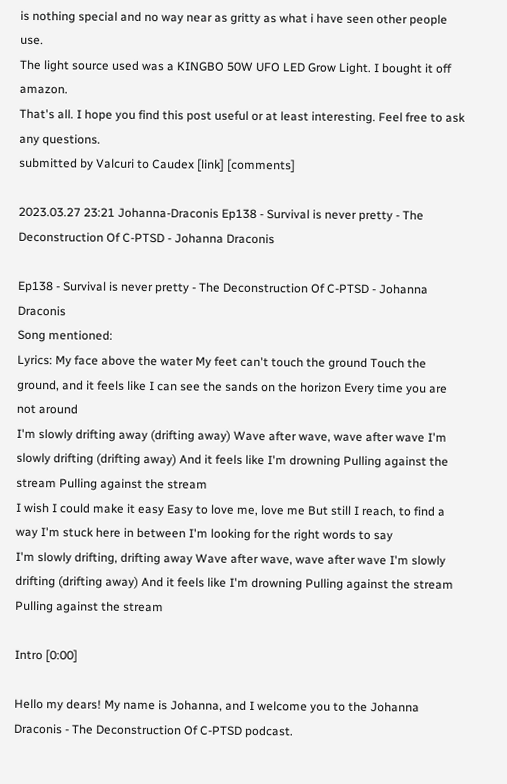is nothing special and no way near as gritty as what i have seen other people use.
The light source used was a KINGBO 50W UFO LED Grow Light. I bought it off amazon.
That's all. I hope you find this post useful or at least interesting. Feel free to ask any questions.
submitted by Valcuri to Caudex [link] [comments]

2023.03.27 23:21 Johanna-Draconis Ep138 - Survival is never pretty - The Deconstruction Of C-PTSD - Johanna Draconis

Ep138 - Survival is never pretty - The Deconstruction Of C-PTSD - Johanna Draconis
Song mentioned:
Lyrics: My face above the water My feet can't touch the ground Touch the ground, and it feels like I can see the sands on the horizon Every time you are not around
I'm slowly drifting away (drifting away) Wave after wave, wave after wave I'm slowly drifting (drifting away) And it feels like I'm drowning Pulling against the stream Pulling against the stream
I wish I could make it easy Easy to love me, love me But still I reach, to find a way I'm stuck here in between I'm looking for the right words to say
I'm slowly drifting, drifting away Wave after wave, wave after wave I'm slowly drifting (drifting away) And it feels like I'm drowning Pulling against the stream Pulling against the stream

Intro [0:00]

Hello my dears! My name is Johanna, and I welcome you to the Johanna Draconis - The Deconstruction Of C-PTSD podcast.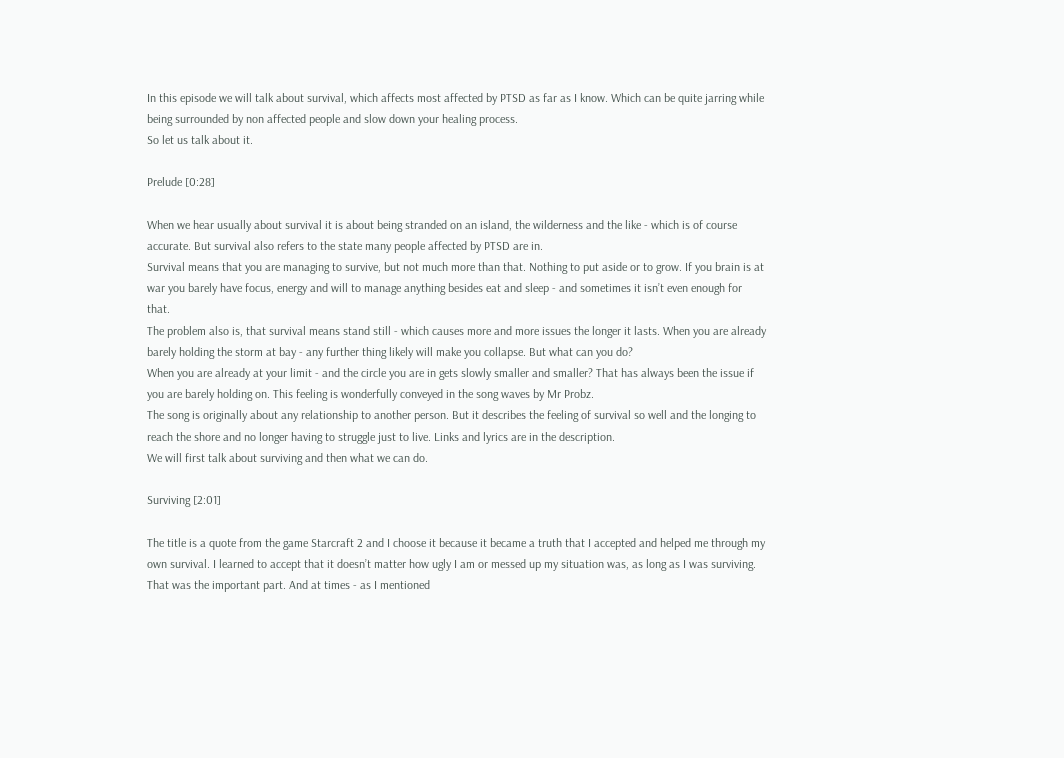In this episode we will talk about survival, which affects most affected by PTSD as far as I know. Which can be quite jarring while being surrounded by non affected people and slow down your healing process.
So let us talk about it.

Prelude [0:28]

When we hear usually about survival it is about being stranded on an island, the wilderness and the like - which is of course accurate. But survival also refers to the state many people affected by PTSD are in.
Survival means that you are managing to survive, but not much more than that. Nothing to put aside or to grow. If you brain is at war you barely have focus, energy and will to manage anything besides eat and sleep - and sometimes it isn’t even enough for that.
The problem also is, that survival means stand still - which causes more and more issues the longer it lasts. When you are already barely holding the storm at bay - any further thing likely will make you collapse. But what can you do?
When you are already at your limit - and the circle you are in gets slowly smaller and smaller? That has always been the issue if you are barely holding on. This feeling is wonderfully conveyed in the song waves by Mr Probz.
The song is originally about any relationship to another person. But it describes the feeling of survival so well and the longing to reach the shore and no longer having to struggle just to live. Links and lyrics are in the description.
We will first talk about surviving and then what we can do.

Surviving [2:01]

The title is a quote from the game Starcraft 2 and I choose it because it became a truth that I accepted and helped me through my own survival. I learned to accept that it doesn’t matter how ugly I am or messed up my situation was, as long as I was surviving.
That was the important part. And at times - as I mentioned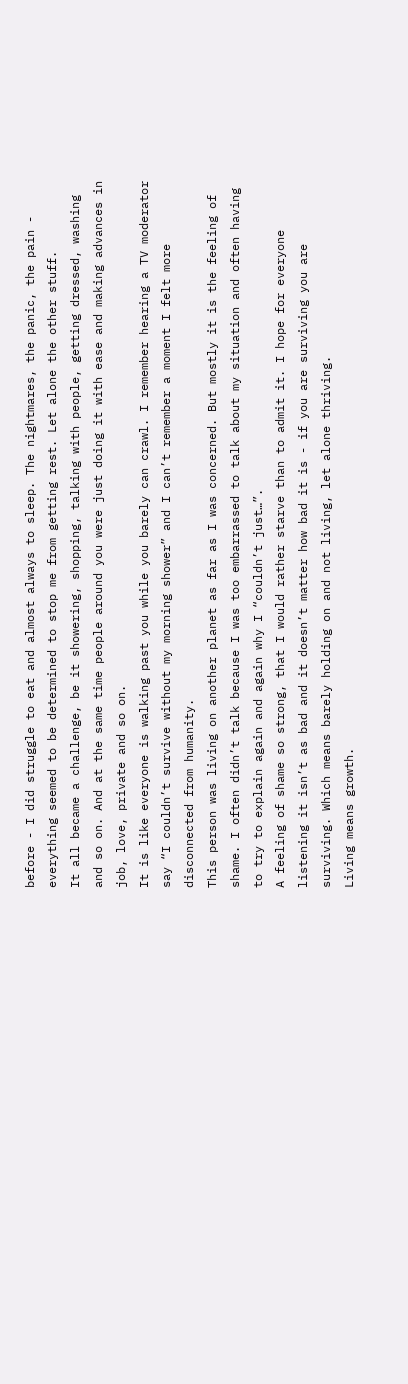before - I did struggle to eat and almost always to sleep. The nightmares, the panic, the pain - everything seemed to be determined to stop me from getting rest. Let alone the other stuff.
It all became a challenge, be it showering, shopping, talking with people, getting dressed, washing and so on. And at the same time people around you were just doing it with ease and making advances in job, love, private and so on.
It is like everyone is walking past you while you barely can crawl. I remember hearing a TV moderator say “I couldn’t survive without my morning shower” and I can’t remember a moment I felt more disconnected from humanity.
This person was living on another planet as far as I was concerned. But mostly it is the feeling of shame. I often didn’t talk because I was too embarrassed to talk about my situation and often having to try to explain again and again why I “couldn’t just…”.
A feeling of shame so strong, that I would rather starve than to admit it. I hope for everyone listening it isn’t as bad and it doesn’t matter how bad it is - if you are surviving you are surviving. Which means barely holding on and not living, let alone thriving.
Living means growth.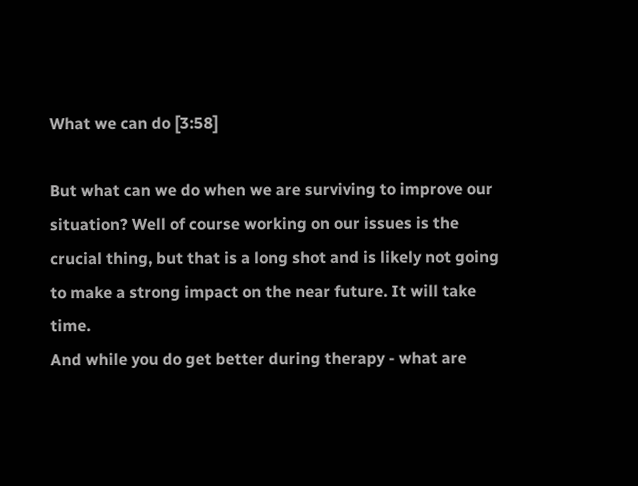What we can do [3:58]

But what can we do when we are surviving to improve our situation? Well of course working on our issues is the crucial thing, but that is a long shot and is likely not going to make a strong impact on the near future. It will take time.
And while you do get better during therapy - what are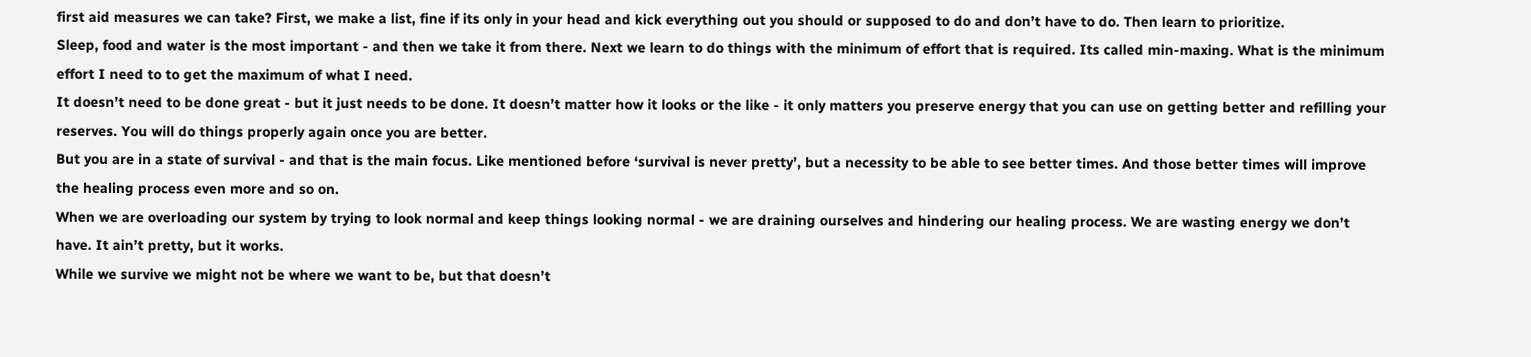first aid measures we can take? First, we make a list, fine if its only in your head and kick everything out you should or supposed to do and don’t have to do. Then learn to prioritize.
Sleep, food and water is the most important - and then we take it from there. Next we learn to do things with the minimum of effort that is required. Its called min-maxing. What is the minimum effort I need to to get the maximum of what I need.
It doesn’t need to be done great - but it just needs to be done. It doesn’t matter how it looks or the like - it only matters you preserve energy that you can use on getting better and refilling your reserves. You will do things properly again once you are better.
But you are in a state of survival - and that is the main focus. Like mentioned before ‘survival is never pretty’, but a necessity to be able to see better times. And those better times will improve the healing process even more and so on.
When we are overloading our system by trying to look normal and keep things looking normal - we are draining ourselves and hindering our healing process. We are wasting energy we don’t have. It ain’t pretty, but it works.
While we survive we might not be where we want to be, but that doesn’t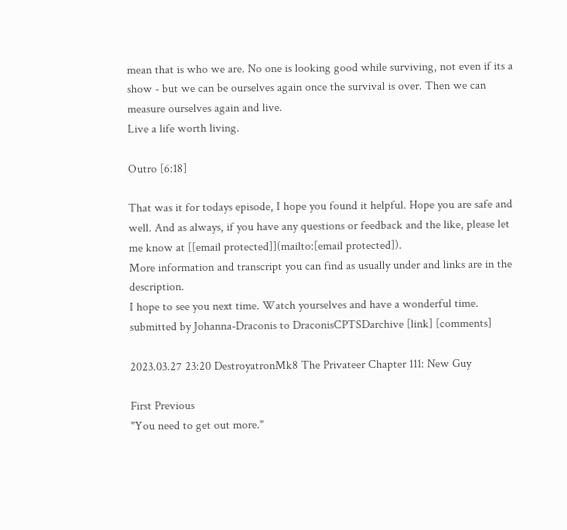mean that is who we are. No one is looking good while surviving, not even if its a show - but we can be ourselves again once the survival is over. Then we can measure ourselves again and live.
Live a life worth living.

Outro [6:18]

That was it for todays episode, I hope you found it helpful. Hope you are safe and well. And as always, if you have any questions or feedback and the like, please let me know at [[email protected]](mailto:[email protected]).
More information and transcript you can find as usually under and links are in the description.
I hope to see you next time. Watch yourselves and have a wonderful time.
submitted by Johanna-Draconis to DraconisCPTSDarchive [link] [comments]

2023.03.27 23:20 DestroyatronMk8 The Privateer Chapter 111: New Guy

First Previous
"You need to get out more."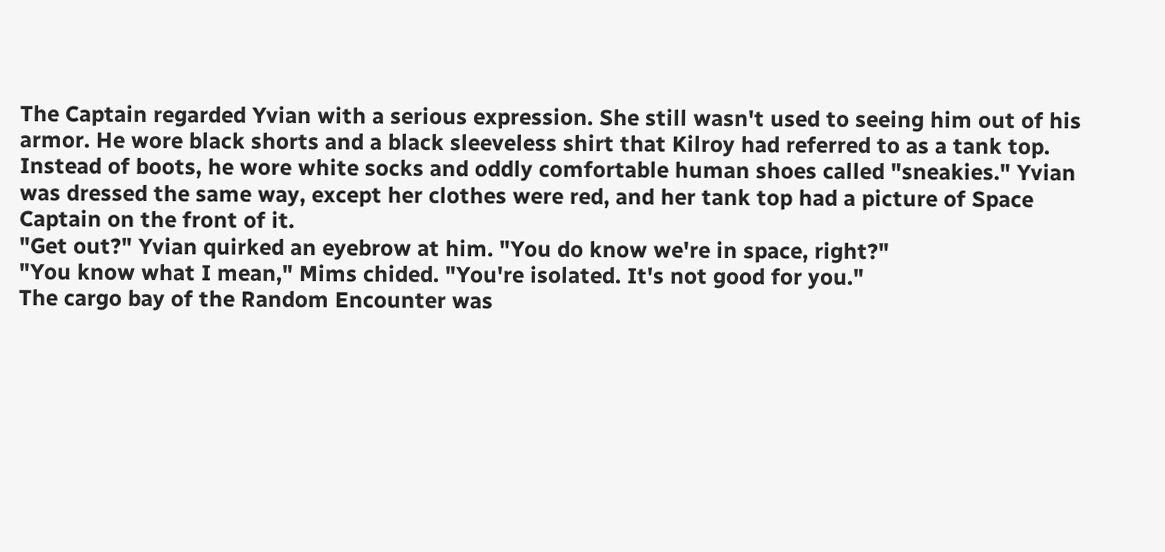The Captain regarded Yvian with a serious expression. She still wasn't used to seeing him out of his armor. He wore black shorts and a black sleeveless shirt that Kilroy had referred to as a tank top. Instead of boots, he wore white socks and oddly comfortable human shoes called "sneakies." Yvian was dressed the same way, except her clothes were red, and her tank top had a picture of Space Captain on the front of it.
"Get out?" Yvian quirked an eyebrow at him. "You do know we're in space, right?"
"You know what I mean," Mims chided. "You're isolated. It's not good for you."
The cargo bay of the Random Encounter was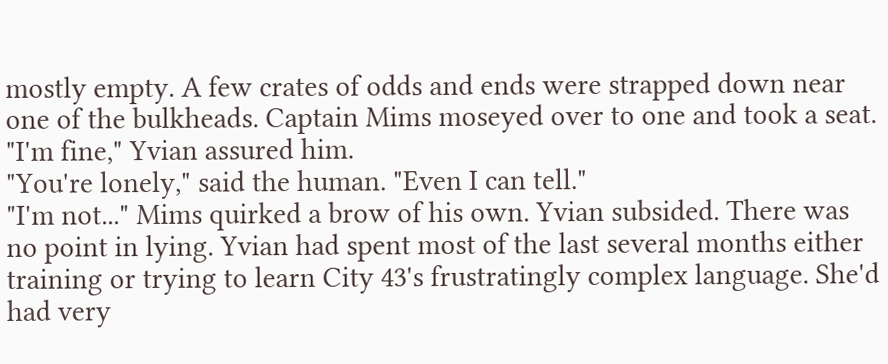mostly empty. A few crates of odds and ends were strapped down near one of the bulkheads. Captain Mims moseyed over to one and took a seat.
"I'm fine," Yvian assured him.
"You're lonely," said the human. "Even I can tell."
"I'm not..." Mims quirked a brow of his own. Yvian subsided. There was no point in lying. Yvian had spent most of the last several months either training or trying to learn City 43's frustratingly complex language. She'd had very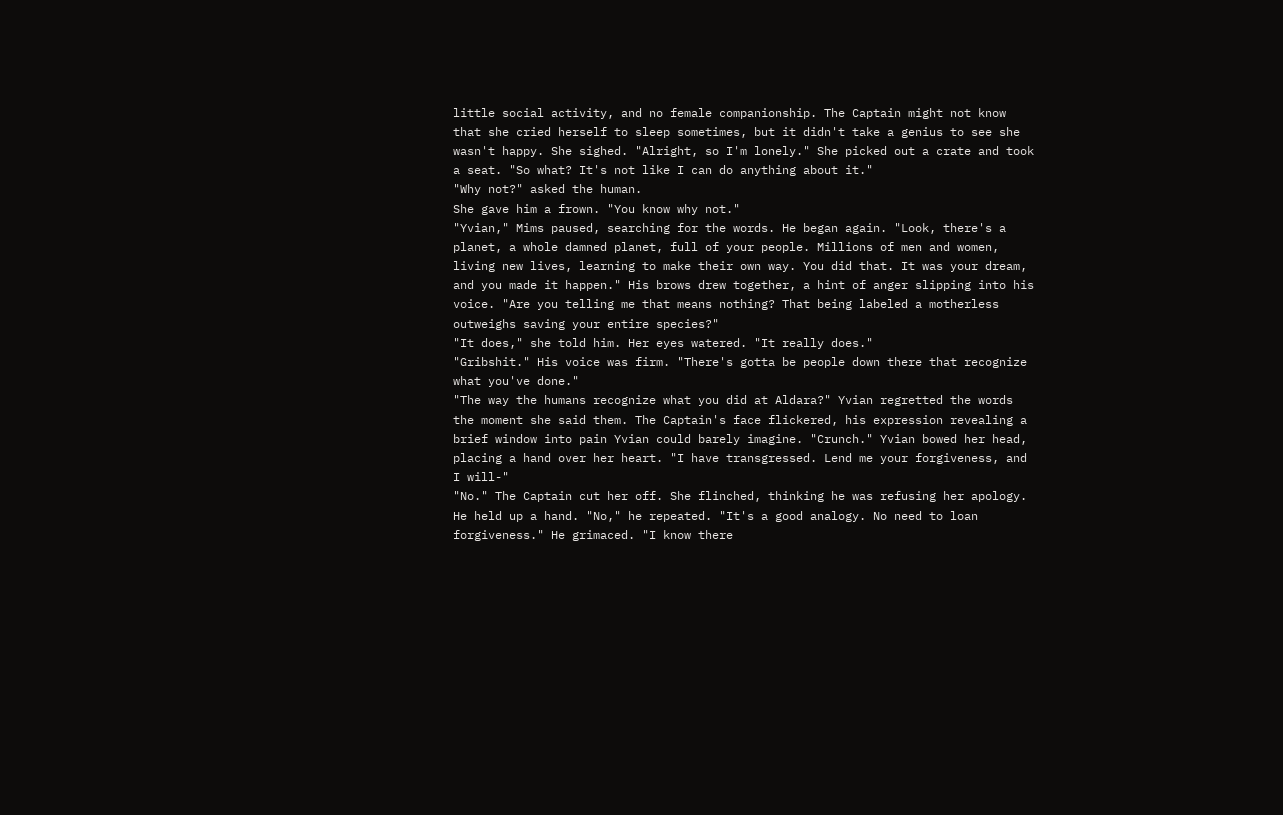little social activity, and no female companionship. The Captain might not know that she cried herself to sleep sometimes, but it didn't take a genius to see she wasn't happy. She sighed. "Alright, so I'm lonely." She picked out a crate and took a seat. "So what? It's not like I can do anything about it."
"Why not?" asked the human.
She gave him a frown. "You know why not."
"Yvian," Mims paused, searching for the words. He began again. "Look, there's a planet, a whole damned planet, full of your people. Millions of men and women, living new lives, learning to make their own way. You did that. It was your dream, and you made it happen." His brows drew together, a hint of anger slipping into his voice. "Are you telling me that means nothing? That being labeled a motherless outweighs saving your entire species?"
"It does," she told him. Her eyes watered. "It really does."
"Gribshit." His voice was firm. "There's gotta be people down there that recognize what you've done."
"The way the humans recognize what you did at Aldara?" Yvian regretted the words the moment she said them. The Captain's face flickered, his expression revealing a brief window into pain Yvian could barely imagine. "Crunch." Yvian bowed her head, placing a hand over her heart. "I have transgressed. Lend me your forgiveness, and I will-"
"No." The Captain cut her off. She flinched, thinking he was refusing her apology. He held up a hand. "No," he repeated. "It's a good analogy. No need to loan forgiveness." He grimaced. "I know there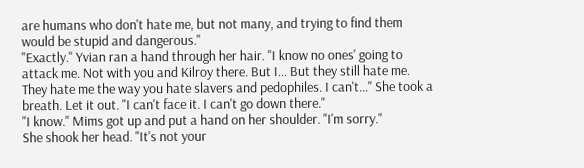are humans who don't hate me, but not many, and trying to find them would be stupid and dangerous."
"Exactly." Yvian ran a hand through her hair. "I know no ones' going to attack me. Not with you and Kilroy there. But I... But they still hate me. They hate me the way you hate slavers and pedophiles. I can't..." She took a breath. Let it out. "I can't face it. I can't go down there."
"I know." Mims got up and put a hand on her shoulder. "I'm sorry."
She shook her head. "It's not your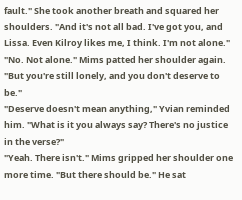fault." She took another breath and squared her shoulders. "And it's not all bad. I've got you, and Lissa. Even Kilroy likes me, I think. I'm not alone."
"No. Not alone." Mims patted her shoulder again. "But you're still lonely, and you don't deserve to be."
"Deserve doesn't mean anything," Yvian reminded him. "What is it you always say? There's no justice in the verse?"
"Yeah. There isn't." Mims gripped her shoulder one more time. "But there should be." He sat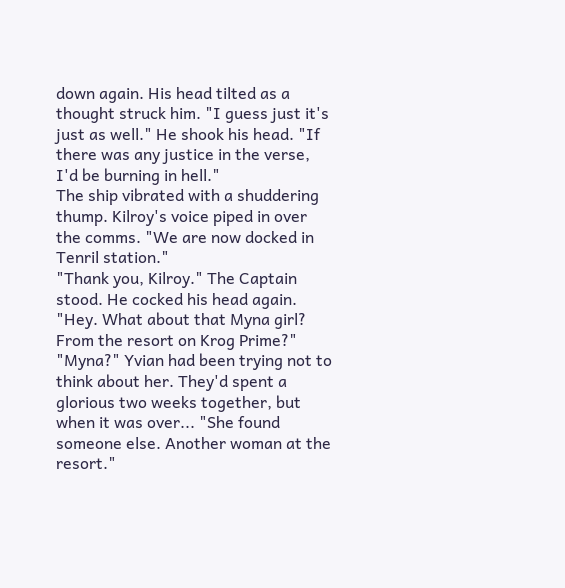down again. His head tilted as a thought struck him. "I guess just it's just as well." He shook his head. "If there was any justice in the verse, I'd be burning in hell."
The ship vibrated with a shuddering thump. Kilroy's voice piped in over the comms. "We are now docked in Tenril station."
"Thank you, Kilroy." The Captain stood. He cocked his head again. "Hey. What about that Myna girl? From the resort on Krog Prime?"
"Myna?" Yvian had been trying not to think about her. They'd spent a glorious two weeks together, but when it was over... "She found someone else. Another woman at the resort."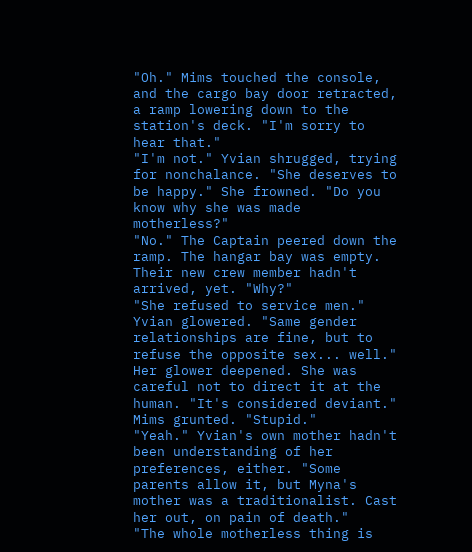"Oh." Mims touched the console, and the cargo bay door retracted, a ramp lowering down to the station's deck. "I'm sorry to hear that."
"I'm not." Yvian shrugged, trying for nonchalance. "She deserves to be happy." She frowned. "Do you know why she was made motherless?"
"No." The Captain peered down the ramp. The hangar bay was empty. Their new crew member hadn't arrived, yet. "Why?"
"She refused to service men." Yvian glowered. "Same gender relationships are fine, but to refuse the opposite sex... well." Her glower deepened. She was careful not to direct it at the human. "It's considered deviant."
Mims grunted. "Stupid."
"Yeah." Yvian's own mother hadn't been understanding of her preferences, either. "Some parents allow it, but Myna's mother was a traditionalist. Cast her out, on pain of death."
"The whole motherless thing is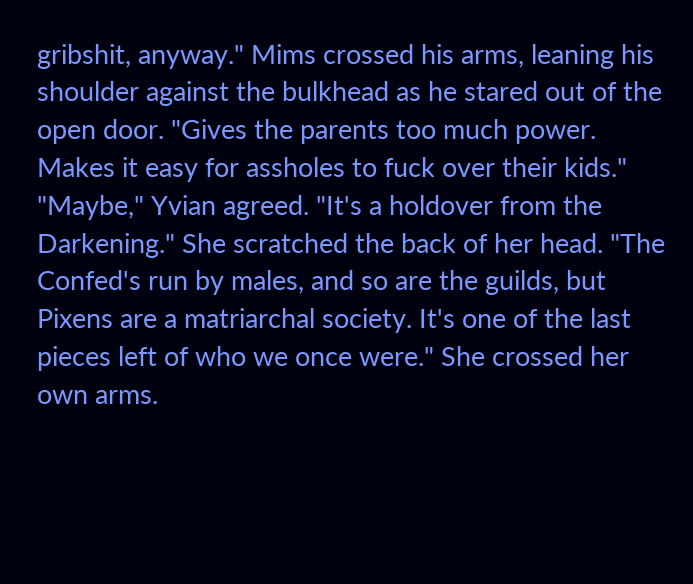gribshit, anyway." Mims crossed his arms, leaning his shoulder against the bulkhead as he stared out of the open door. "Gives the parents too much power. Makes it easy for assholes to fuck over their kids."
"Maybe," Yvian agreed. "It's a holdover from the Darkening." She scratched the back of her head. "The Confed's run by males, and so are the guilds, but Pixens are a matriarchal society. It's one of the last pieces left of who we once were." She crossed her own arms.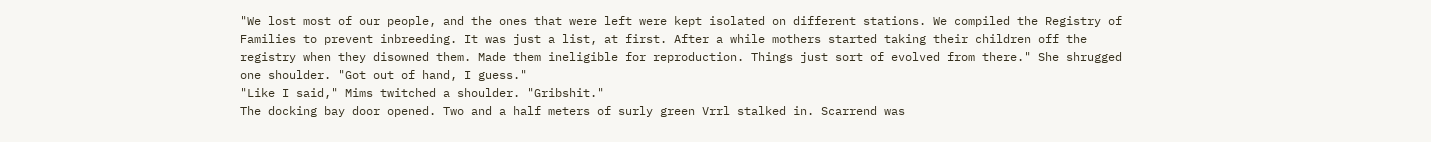"We lost most of our people, and the ones that were left were kept isolated on different stations. We compiled the Registry of Families to prevent inbreeding. It was just a list, at first. After a while mothers started taking their children off the registry when they disowned them. Made them ineligible for reproduction. Things just sort of evolved from there." She shrugged one shoulder. "Got out of hand, I guess."
"Like I said," Mims twitched a shoulder. "Gribshit."
The docking bay door opened. Two and a half meters of surly green Vrrl stalked in. Scarrend was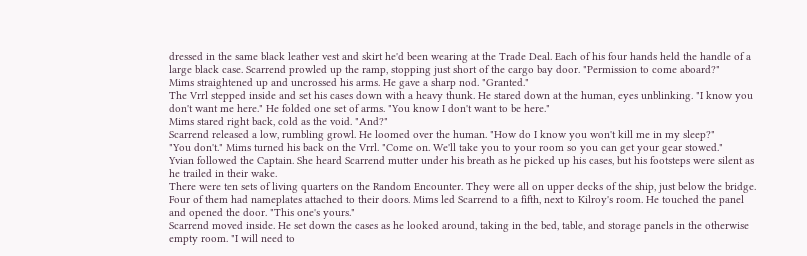dressed in the same black leather vest and skirt he'd been wearing at the Trade Deal. Each of his four hands held the handle of a large black case. Scarrend prowled up the ramp, stopping just short of the cargo bay door. "Permission to come aboard?"
Mims straightened up and uncrossed his arms. He gave a sharp nod. "Granted."
The Vrrl stepped inside and set his cases down with a heavy thunk. He stared down at the human, eyes unblinking. "I know you don't want me here." He folded one set of arms. "You know I don't want to be here."
Mims stared right back, cold as the void. "And?"
Scarrend released a low, rumbling growl. He loomed over the human. "How do I know you won't kill me in my sleep?"
"You don't." Mims turned his back on the Vrrl. "Come on. We'll take you to your room so you can get your gear stowed."
Yvian followed the Captain. She heard Scarrend mutter under his breath as he picked up his cases, but his footsteps were silent as he trailed in their wake.
There were ten sets of living quarters on the Random Encounter. They were all on upper decks of the ship, just below the bridge. Four of them had nameplates attached to their doors. Mims led Scarrend to a fifth, next to Kilroy's room. He touched the panel and opened the door. "This one's yours."
Scarrend moved inside. He set down the cases as he looked around, taking in the bed, table, and storage panels in the otherwise empty room. "I will need to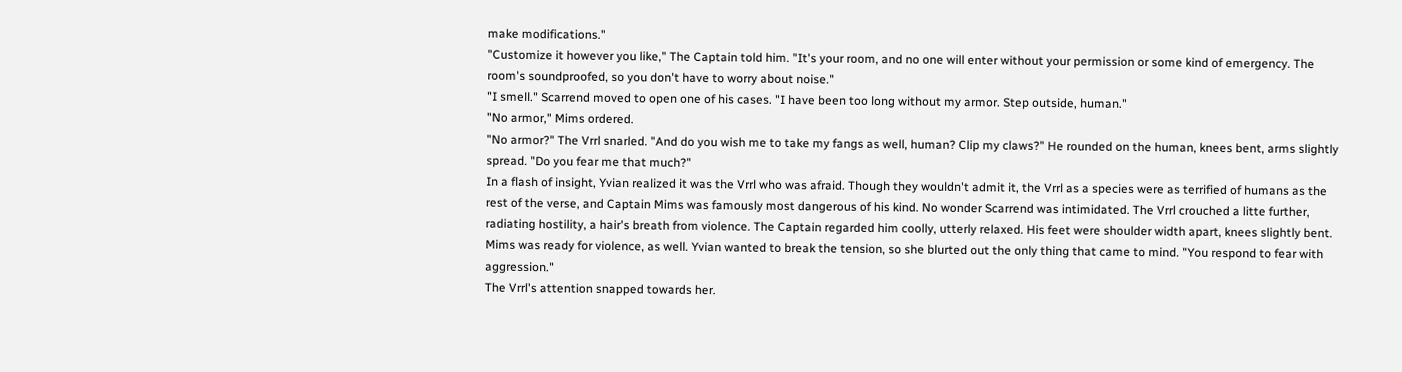make modifications."
"Customize it however you like," The Captain told him. "It's your room, and no one will enter without your permission or some kind of emergency. The room's soundproofed, so you don't have to worry about noise."
"I smell." Scarrend moved to open one of his cases. "I have been too long without my armor. Step outside, human."
"No armor," Mims ordered.
"No armor?" The Vrrl snarled. "And do you wish me to take my fangs as well, human? Clip my claws?" He rounded on the human, knees bent, arms slightly spread. "Do you fear me that much?"
In a flash of insight, Yvian realized it was the Vrrl who was afraid. Though they wouldn't admit it, the Vrrl as a species were as terrified of humans as the rest of the verse, and Captain Mims was famously most dangerous of his kind. No wonder Scarrend was intimidated. The Vrrl crouched a litte further, radiating hostility, a hair's breath from violence. The Captain regarded him coolly, utterly relaxed. His feet were shoulder width apart, knees slightly bent. Mims was ready for violence, as well. Yvian wanted to break the tension, so she blurted out the only thing that came to mind. "You respond to fear with aggression."
The Vrrl's attention snapped towards her.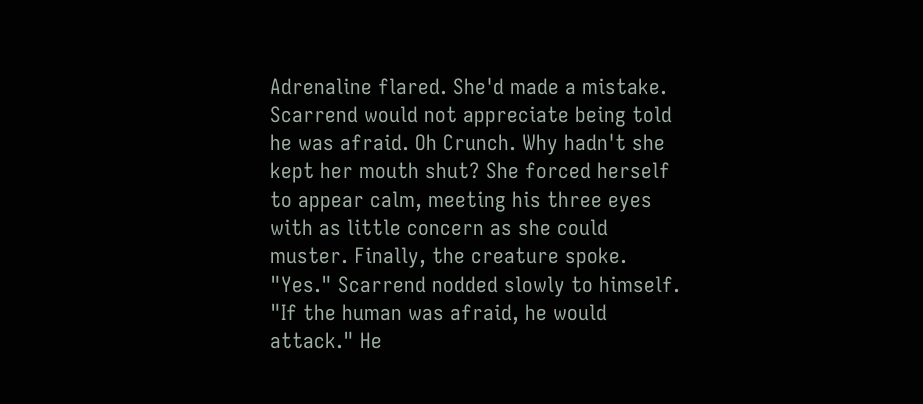Adrenaline flared. She'd made a mistake. Scarrend would not appreciate being told he was afraid. Oh Crunch. Why hadn't she kept her mouth shut? She forced herself to appear calm, meeting his three eyes with as little concern as she could muster. Finally, the creature spoke. "Yes." Scarrend nodded slowly to himself. "If the human was afraid, he would attack." He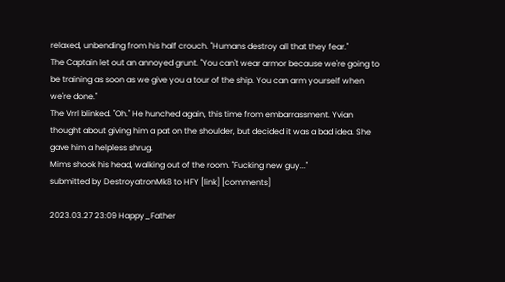relaxed, unbending from his half crouch. "Humans destroy all that they fear."
The Captain let out an annoyed grunt. "You can't wear armor because we're going to be training as soon as we give you a tour of the ship. You can arm yourself when we're done."
The Vrrl blinked. "Oh." He hunched again, this time from embarrassment. Yvian thought about giving him a pat on the shoulder, but decided it was a bad idea. She gave him a helpless shrug.
Mims shook his head, walking out of the room. "Fucking new guy..."
submitted by DestroyatronMk8 to HFY [link] [comments]

2023.03.27 23:09 Happy_Father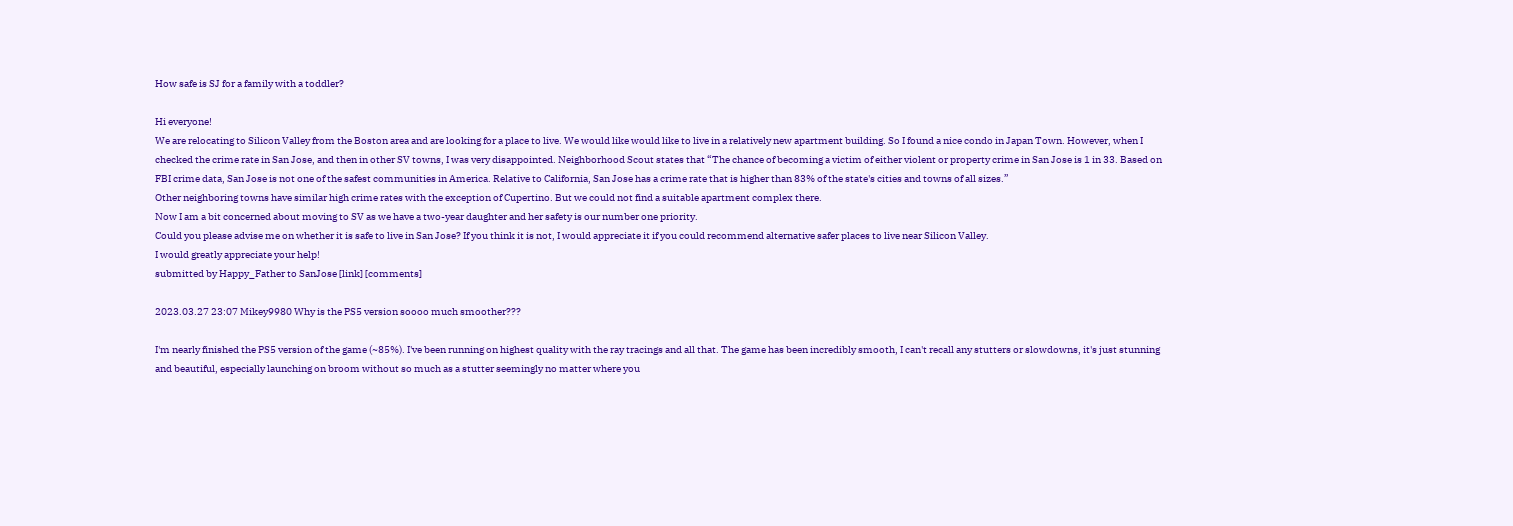How safe is SJ for a family with a toddler?

Hi everyone!
We are relocating to Silicon Valley from the Boston area and are looking for a place to live. We would like would like to live in a relatively new apartment building. So I found a nice condo in Japan Town. However, when I checked the crime rate in San Jose, and then in other SV towns, I was very disappointed. Neighborhood Scout states that “The chance of becoming a victim of either violent or property crime in San Jose is 1 in 33. Based on FBI crime data, San Jose is not one of the safest communities in America. Relative to California, San Jose has a crime rate that is higher than 83% of the state's cities and towns of all sizes.”
Other neighboring towns have similar high crime rates with the exception of Cupertino. But we could not find a suitable apartment complex there.
Now I am a bit concerned about moving to SV as we have a two-year daughter and her safety is our number one priority.
Could you please advise me on whether it is safe to live in San Jose? If you think it is not, I would appreciate it if you could recommend alternative safer places to live near Silicon Valley.
I would greatly appreciate your help!
submitted by Happy_Father to SanJose [link] [comments]

2023.03.27 23:07 Mikey9980 Why is the PS5 version soooo much smoother???

I'm nearly finished the PS5 version of the game (~85%). I've been running on highest quality with the ray tracings and all that. The game has been incredibly smooth, I can't recall any stutters or slowdowns, it's just stunning and beautiful, especially launching on broom without so much as a stutter seemingly no matter where you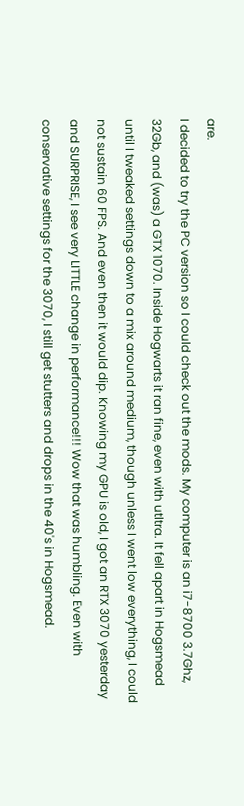are.
I decided to try the PC version so I could check out the mods. My computer is an i7-8700 3.7Ghz, 32Gb, and (was) a GTX 1070. Inside Hogwarts it ran fine, even with utltra. It fell apart in Hogsmead until I tweaked settings down to a mix around medium, though unless I went low everything, I could not sustain 60 FPS. And even then it would dip. Knowing my GPU is old, I got an RTX 3070 yesterday and SURPRISE, I see very LITTLE change in performance!!! Wow that was humbling. Even with conservative settings for the 3070, I still get stutters and drops in the 40's in Hogsmead.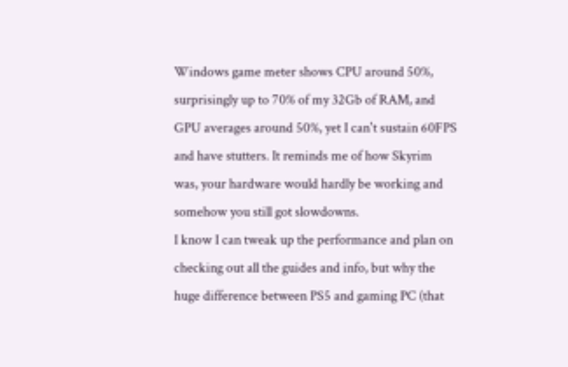Windows game meter shows CPU around 50%, surprisingly up to 70% of my 32Gb of RAM, and GPU averages around 50%, yet I can't sustain 60FPS and have stutters. It reminds me of how Skyrim was, your hardware would hardly be working and somehow you still got slowdowns.
I know I can tweak up the performance and plan on checking out all the guides and info, but why the huge difference between PS5 and gaming PC (that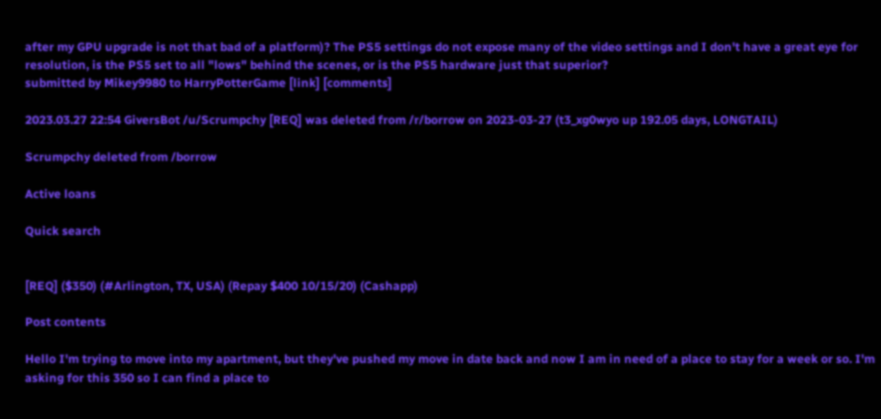after my GPU upgrade is not that bad of a platform)? The PS5 settings do not expose many of the video settings and I don't have a great eye for resolution, is the PS5 set to all "lows" behind the scenes, or is the PS5 hardware just that superior?
submitted by Mikey9980 to HarryPotterGame [link] [comments]

2023.03.27 22:54 GiversBot /u/Scrumpchy [REQ] was deleted from /r/borrow on 2023-03-27 (t3_xg0wyo up 192.05 days, LONGTAIL)

Scrumpchy deleted from /borrow

Active loans

Quick search


[REQ] ($350) (#Arlington, TX, USA) (Repay $400 10/15/20) (Cashapp)

Post contents

Hello I'm trying to move into my apartment, but they've pushed my move in date back and now I am in need of a place to stay for a week or so. I'm asking for this 350 so I can find a place to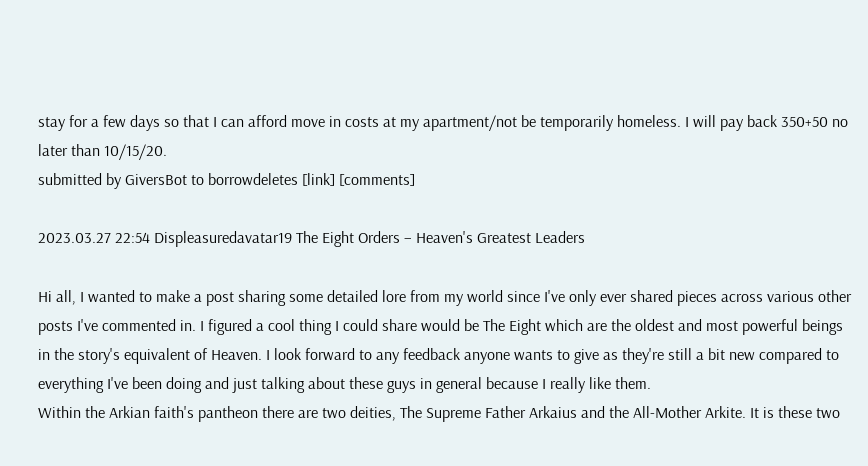stay for a few days so that I can afford move in costs at my apartment/not be temporarily homeless. I will pay back 350+50 no later than 10/15/20.
submitted by GiversBot to borrowdeletes [link] [comments]

2023.03.27 22:54 Displeasuredavatar19 The Eight Orders – Heaven's Greatest Leaders

Hi all, I wanted to make a post sharing some detailed lore from my world since I've only ever shared pieces across various other posts I've commented in. I figured a cool thing I could share would be The Eight which are the oldest and most powerful beings in the story's equivalent of Heaven. I look forward to any feedback anyone wants to give as they're still a bit new compared to everything I've been doing and just talking about these guys in general because I really like them.
Within the Arkian faith's pantheon there are two deities, The Supreme Father Arkaius and the All-Mother Arkite. It is these two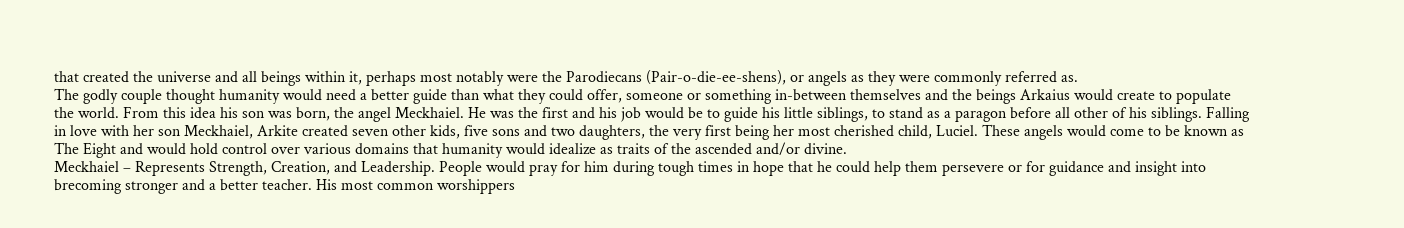that created the universe and all beings within it, perhaps most notably were the Parodiecans (Pair-o-die-ee-shens), or angels as they were commonly referred as.
The godly couple thought humanity would need a better guide than what they could offer, someone or something in-between themselves and the beings Arkaius would create to populate the world. From this idea his son was born, the angel Meckhaiel. He was the first and his job would be to guide his little siblings, to stand as a paragon before all other of his siblings. Falling in love with her son Meckhaiel, Arkite created seven other kids, five sons and two daughters, the very first being her most cherished child, Luciel. These angels would come to be known as The Eight and would hold control over various domains that humanity would idealize as traits of the ascended and/or divine.
Meckhaiel – Represents Strength, Creation, and Leadership. People would pray for him during tough times in hope that he could help them persevere or for guidance and insight into brecoming stronger and a better teacher. His most common worshippers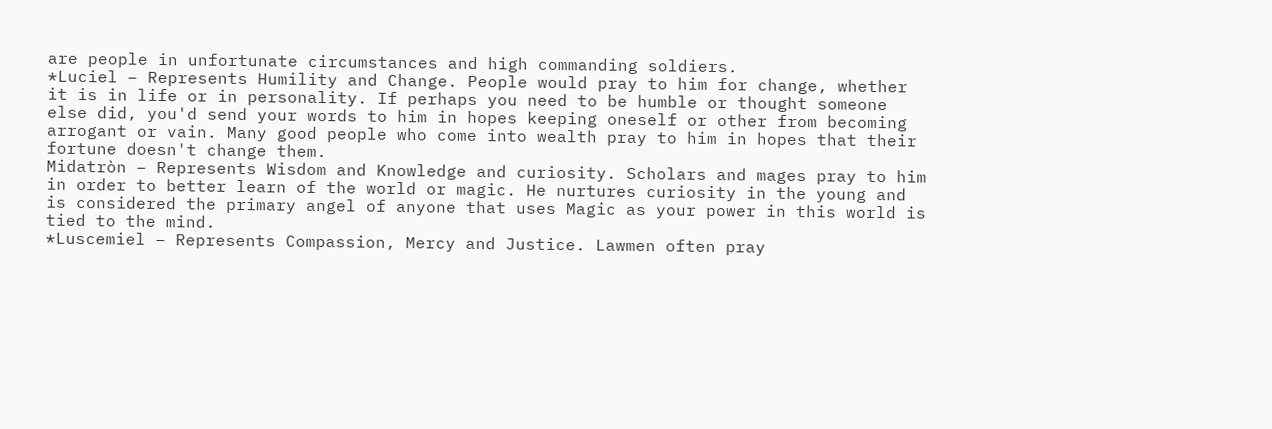are people in unfortunate circumstances and high commanding soldiers.
*Luciel – Represents Humility and Change. People would pray to him for change, whether it is in life or in personality. If perhaps you need to be humble or thought someone else did, you'd send your words to him in hopes keeping oneself or other from becoming arrogant or vain. Many good people who come into wealth pray to him in hopes that their fortune doesn't change them.
Midatròn – Represents Wisdom and Knowledge and curiosity. Scholars and mages pray to him in order to better learn of the world or magic. He nurtures curiosity in the young and is considered the primary angel of anyone that uses Magic as your power in this world is tied to the mind.
*Luscemiel – Represents Compassion, Mercy and Justice. Lawmen often pray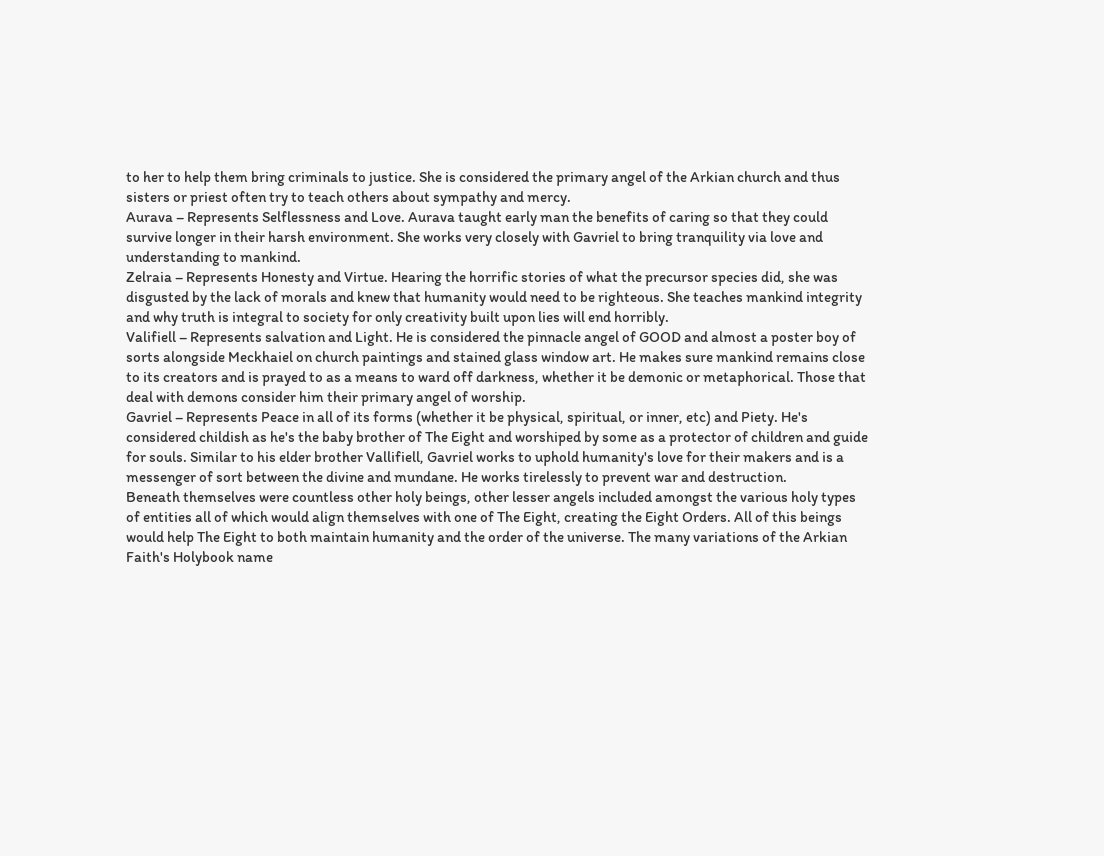to her to help them bring criminals to justice. She is considered the primary angel of the Arkian church and thus sisters or priest often try to teach others about sympathy and mercy.
Aurava – Represents Selflessness and Love. Aurava taught early man the benefits of caring so that they could survive longer in their harsh environment. She works very closely with Gavriel to bring tranquility via love and understanding to mankind.
Zelraia – Represents Honesty and Virtue. Hearing the horrific stories of what the precursor species did, she was disgusted by the lack of morals and knew that humanity would need to be righteous. She teaches mankind integrity and why truth is integral to society for only creativity built upon lies will end horribly.
Valifiell – Represents salvation and Light. He is considered the pinnacle angel of GOOD and almost a poster boy of sorts alongside Meckhaiel on church paintings and stained glass window art. He makes sure mankind remains close to its creators and is prayed to as a means to ward off darkness, whether it be demonic or metaphorical. Those that deal with demons consider him their primary angel of worship.
Gavriel – Represents Peace in all of its forms (whether it be physical, spiritual, or inner, etc) and Piety. He's considered childish as he's the baby brother of The Eight and worshiped by some as a protector of children and guide for souls. Similar to his elder brother Vallifiell, Gavriel works to uphold humanity's love for their makers and is a messenger of sort between the divine and mundane. He works tirelessly to prevent war and destruction.
Beneath themselves were countless other holy beings, other lesser angels included amongst the various holy types of entities all of which would align themselves with one of The Eight, creating the Eight Orders. All of this beings would help The Eight to both maintain humanity and the order of the universe. The many variations of the Arkian Faith's Holybook name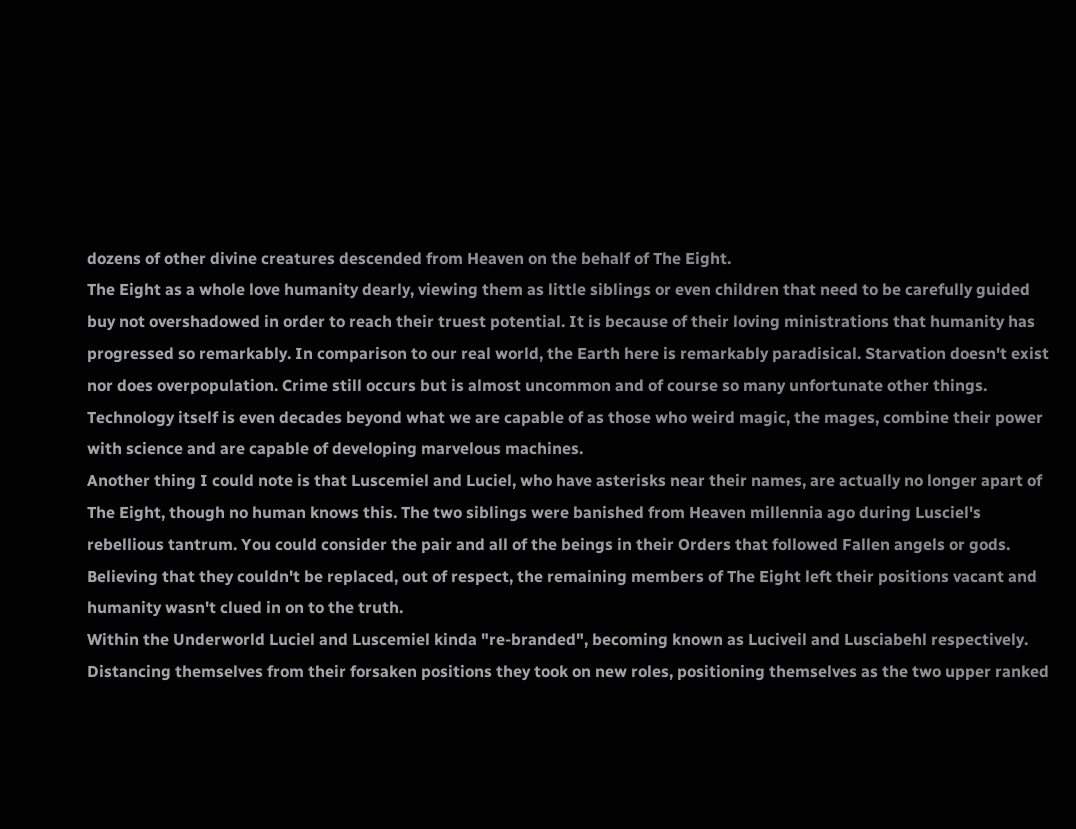dozens of other divine creatures descended from Heaven on the behalf of The Eight.
The Eight as a whole love humanity dearly, viewing them as little siblings or even children that need to be carefully guided buy not overshadowed in order to reach their truest potential. It is because of their loving ministrations that humanity has progressed so remarkably. In comparison to our real world, the Earth here is remarkably paradisical. Starvation doesn't exist nor does overpopulation. Crime still occurs but is almost uncommon and of course so many unfortunate other things. Technology itself is even decades beyond what we are capable of as those who weird magic, the mages, combine their power with science and are capable of developing marvelous machines.
Another thing I could note is that Luscemiel and Luciel, who have asterisks near their names, are actually no longer apart of The Eight, though no human knows this. The two siblings were banished from Heaven millennia ago during Lusciel's rebellious tantrum. You could consider the pair and all of the beings in their Orders that followed Fallen angels or gods. Believing that they couldn't be replaced, out of respect, the remaining members of The Eight left their positions vacant and humanity wasn't clued in on to the truth.
Within the Underworld Luciel and Luscemiel kinda "re-branded", becoming known as Luciveil and Lusciabehl respectively. Distancing themselves from their forsaken positions they took on new roles, positioning themselves as the two upper ranked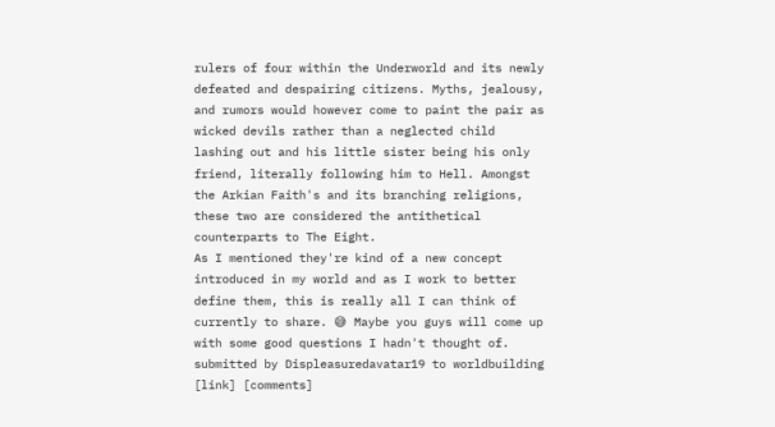rulers of four within the Underworld and its newly defeated and despairing citizens. Myths, jealousy, and rumors would however come to paint the pair as wicked devils rather than a neglected child lashing out and his little sister being his only friend, literally following him to Hell. Amongst the Arkian Faith's and its branching religions, these two are considered the antithetical counterparts to The Eight.
As I mentioned they're kind of a new concept introduced in my world and as I work to better define them, this is really all I can think of currently to share. 😅 Maybe you guys will come up with some good questions I hadn't thought of.
submitted by Displeasuredavatar19 to worldbuilding [link] [comments]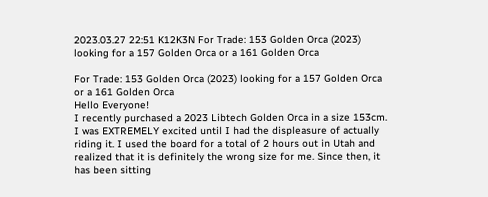2023.03.27 22:51 K12K3N For Trade: 153 Golden Orca (2023) looking for a 157 Golden Orca or a 161 Golden Orca

For Trade: 153 Golden Orca (2023) looking for a 157 Golden Orca or a 161 Golden Orca
Hello Everyone!
I recently purchased a 2023 Libtech Golden Orca in a size 153cm.
I was EXTREMELY excited until I had the displeasure of actually riding it. I used the board for a total of 2 hours out in Utah and realized that it is definitely the wrong size for me. Since then, it has been sitting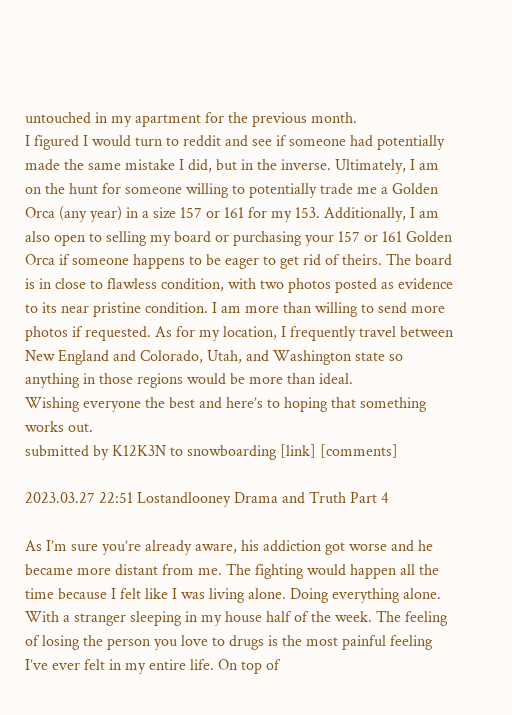untouched in my apartment for the previous month.
I figured I would turn to reddit and see if someone had potentially made the same mistake I did, but in the inverse. Ultimately, I am on the hunt for someone willing to potentially trade me a Golden Orca (any year) in a size 157 or 161 for my 153. Additionally, I am also open to selling my board or purchasing your 157 or 161 Golden Orca if someone happens to be eager to get rid of theirs. The board is in close to flawless condition, with two photos posted as evidence to its near pristine condition. I am more than willing to send more photos if requested. As for my location, I frequently travel between New England and Colorado, Utah, and Washington state so anything in those regions would be more than ideal.
Wishing everyone the best and here’s to hoping that something works out.
submitted by K12K3N to snowboarding [link] [comments]

2023.03.27 22:51 Lostandlooney Drama and Truth Part 4

As I’m sure you’re already aware, his addiction got worse and he became more distant from me. The fighting would happen all the time because I felt like I was living alone. Doing everything alone. With a stranger sleeping in my house half of the week. The feeling of losing the person you love to drugs is the most painful feeling I’ve ever felt in my entire life. On top of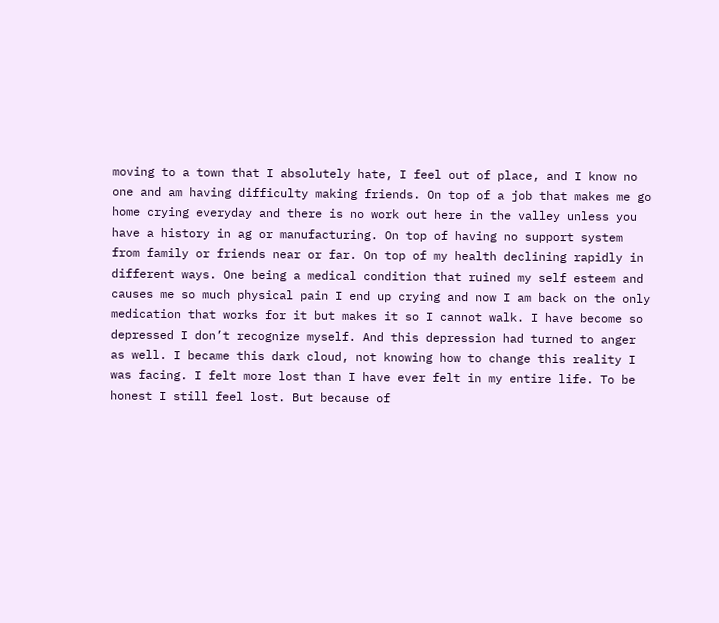moving to a town that I absolutely hate, I feel out of place, and I know no one and am having difficulty making friends. On top of a job that makes me go home crying everyday and there is no work out here in the valley unless you have a history in ag or manufacturing. On top of having no support system from family or friends near or far. On top of my health declining rapidly in different ways. One being a medical condition that ruined my self esteem and causes me so much physical pain I end up crying and now I am back on the only medication that works for it but makes it so I cannot walk. I have become so depressed I don’t recognize myself. And this depression had turned to anger as well. I became this dark cloud, not knowing how to change this reality I was facing. I felt more lost than I have ever felt in my entire life. To be honest I still feel lost. But because of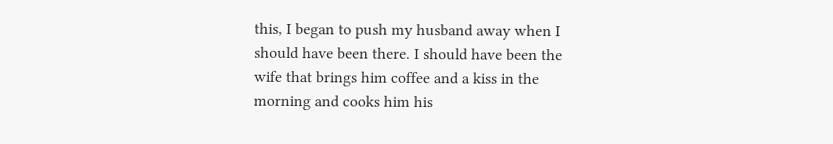this, I began to push my husband away when I should have been there. I should have been the wife that brings him coffee and a kiss in the morning and cooks him his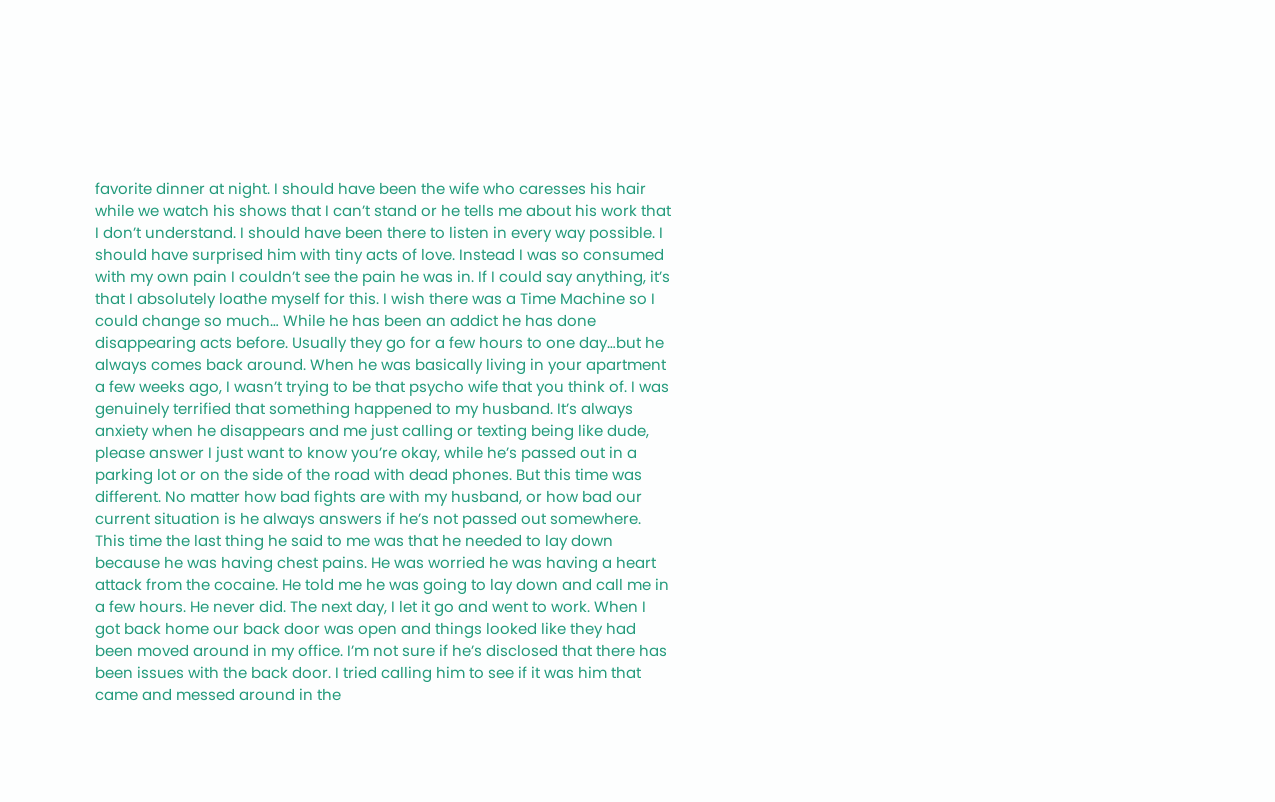favorite dinner at night. I should have been the wife who caresses his hair while we watch his shows that I can’t stand or he tells me about his work that I don’t understand. I should have been there to listen in every way possible. I should have surprised him with tiny acts of love. Instead I was so consumed with my own pain I couldn’t see the pain he was in. If I could say anything, it’s that I absolutely loathe myself for this. I wish there was a Time Machine so I could change so much… While he has been an addict he has done disappearing acts before. Usually they go for a few hours to one day…but he always comes back around. When he was basically living in your apartment a few weeks ago, I wasn’t trying to be that psycho wife that you think of. I was genuinely terrified that something happened to my husband. It’s always anxiety when he disappears and me just calling or texting being like dude, please answer I just want to know you’re okay, while he’s passed out in a parking lot or on the side of the road with dead phones. But this time was different. No matter how bad fights are with my husband, or how bad our current situation is he always answers if he’s not passed out somewhere. This time the last thing he said to me was that he needed to lay down because he was having chest pains. He was worried he was having a heart attack from the cocaine. He told me he was going to lay down and call me in a few hours. He never did. The next day, I let it go and went to work. When I got back home our back door was open and things looked like they had been moved around in my office. I’m not sure if he’s disclosed that there has been issues with the back door. I tried calling him to see if it was him that came and messed around in the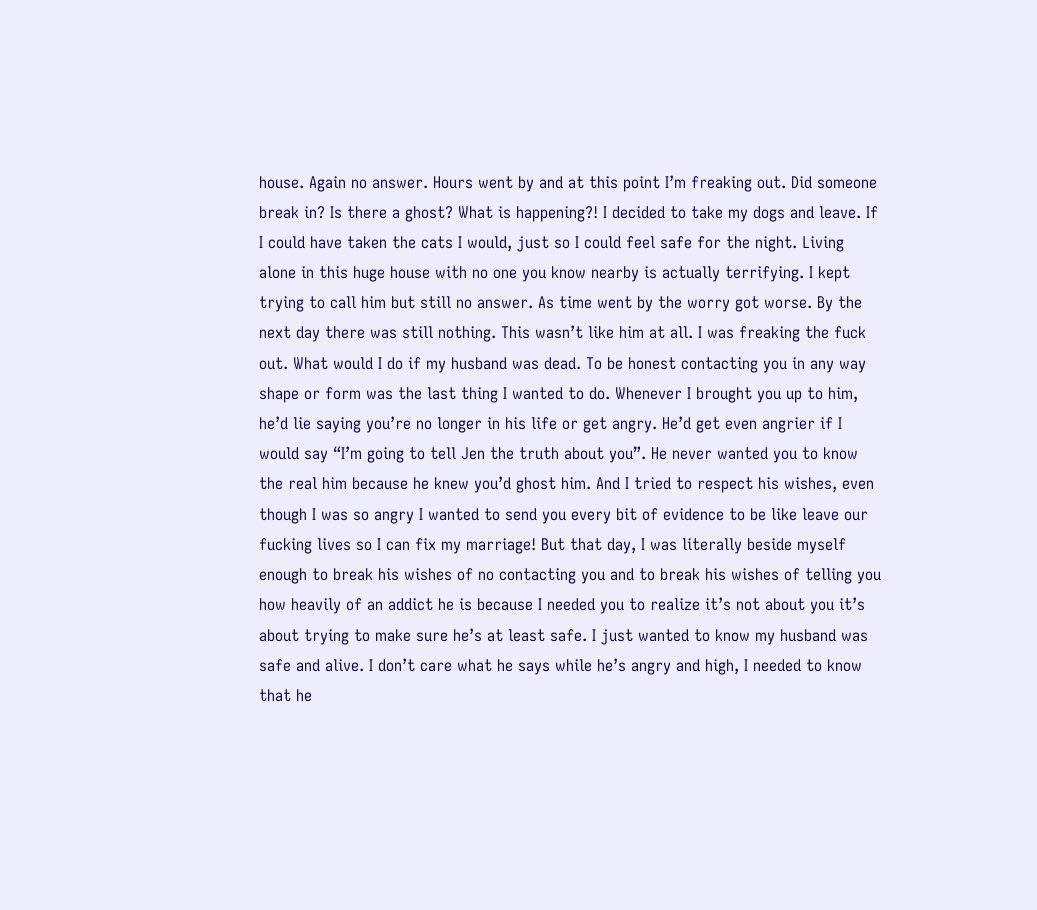house. Again no answer. Hours went by and at this point I’m freaking out. Did someone break in? Is there a ghost? What is happening?! I decided to take my dogs and leave. If I could have taken the cats I would, just so I could feel safe for the night. Living alone in this huge house with no one you know nearby is actually terrifying. I kept trying to call him but still no answer. As time went by the worry got worse. By the next day there was still nothing. This wasn’t like him at all. I was freaking the fuck out. What would I do if my husband was dead. To be honest contacting you in any way shape or form was the last thing I wanted to do. Whenever I brought you up to him, he’d lie saying you’re no longer in his life or get angry. He’d get even angrier if I would say “I’m going to tell Jen the truth about you”. He never wanted you to know the real him because he knew you’d ghost him. And I tried to respect his wishes, even though I was so angry I wanted to send you every bit of evidence to be like leave our fucking lives so I can fix my marriage! But that day, I was literally beside myself enough to break his wishes of no contacting you and to break his wishes of telling you how heavily of an addict he is because I needed you to realize it’s not about you it’s about trying to make sure he’s at least safe. I just wanted to know my husband was safe and alive. I don’t care what he says while he’s angry and high, I needed to know that he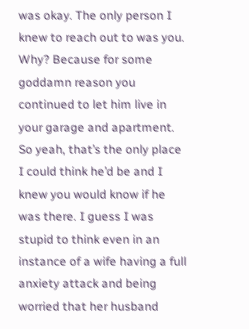was okay. The only person I knew to reach out to was you. Why? Because for some goddamn reason you continued to let him live in your garage and apartment. So yeah, that’s the only place I could think he’d be and I knew you would know if he was there. I guess I was stupid to think even in an instance of a wife having a full anxiety attack and being worried that her husband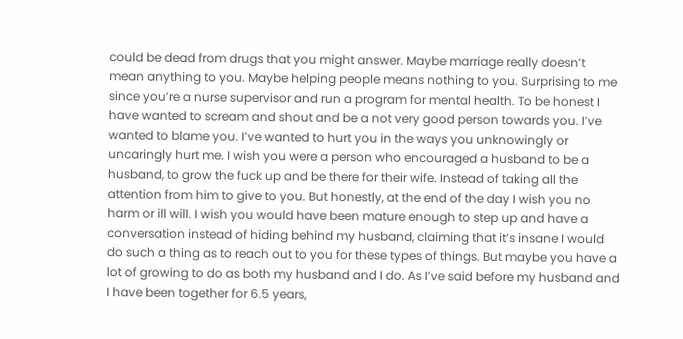could be dead from drugs that you might answer. Maybe marriage really doesn’t mean anything to you. Maybe helping people means nothing to you. Surprising to me since you’re a nurse supervisor and run a program for mental health. To be honest I have wanted to scream and shout and be a not very good person towards you. I’ve wanted to blame you. I’ve wanted to hurt you in the ways you unknowingly or uncaringly hurt me. I wish you were a person who encouraged a husband to be a husband, to grow the fuck up and be there for their wife. Instead of taking all the attention from him to give to you. But honestly, at the end of the day I wish you no harm or ill will. I wish you would have been mature enough to step up and have a conversation instead of hiding behind my husband, claiming that it’s insane I would do such a thing as to reach out to you for these types of things. But maybe you have a lot of growing to do as both my husband and I do. As I’ve said before my husband and I have been together for 6.5 years,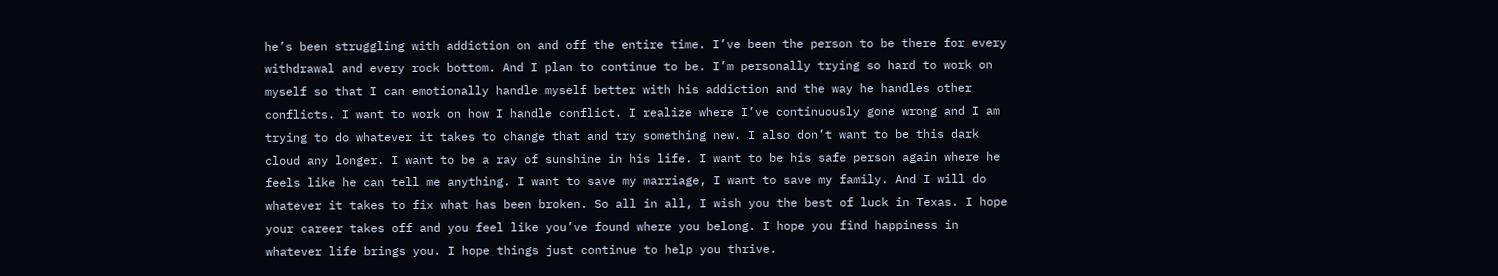he’s been struggling with addiction on and off the entire time. I’ve been the person to be there for every withdrawal and every rock bottom. And I plan to continue to be. I’m personally trying so hard to work on myself so that I can emotionally handle myself better with his addiction and the way he handles other conflicts. I want to work on how I handle conflict. I realize where I’ve continuously gone wrong and I am trying to do whatever it takes to change that and try something new. I also don’t want to be this dark cloud any longer. I want to be a ray of sunshine in his life. I want to be his safe person again where he feels like he can tell me anything. I want to save my marriage, I want to save my family. And I will do whatever it takes to fix what has been broken. So all in all, I wish you the best of luck in Texas. I hope your career takes off and you feel like you’ve found where you belong. I hope you find happiness in whatever life brings you. I hope things just continue to help you thrive.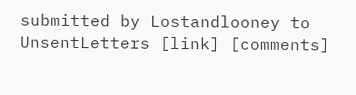submitted by Lostandlooney to UnsentLetters [link] [comments]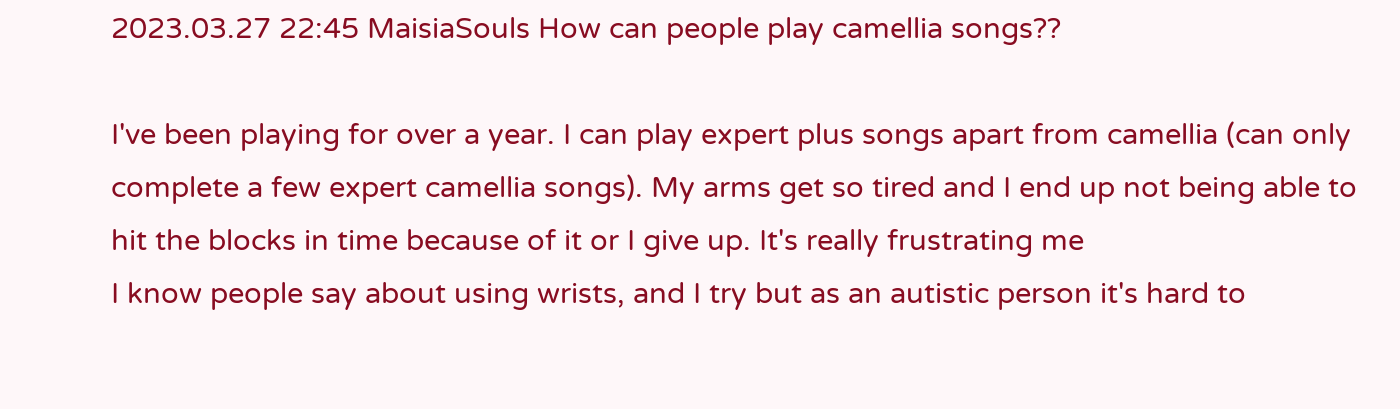2023.03.27 22:45 MaisiaSouls How can people play camellia songs??

I've been playing for over a year. I can play expert plus songs apart from camellia (can only complete a few expert camellia songs). My arms get so tired and I end up not being able to hit the blocks in time because of it or I give up. It's really frustrating me
I know people say about using wrists, and I try but as an autistic person it's hard to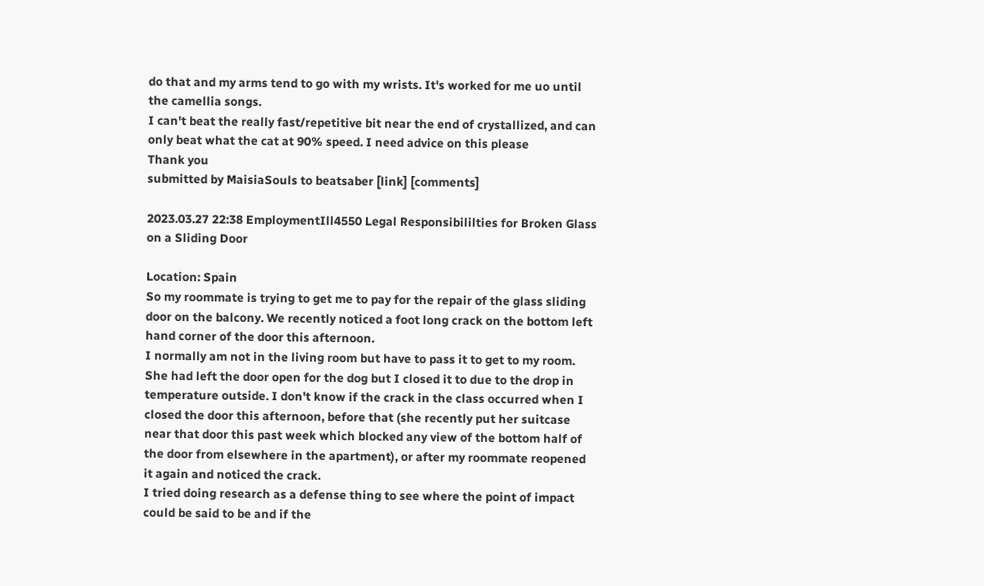do that and my arms tend to go with my wrists. It's worked for me uo until the camellia songs.
I can't beat the really fast/repetitive bit near the end of crystallized, and can only beat what the cat at 90% speed. I need advice on this please
Thank you
submitted by MaisiaSouls to beatsaber [link] [comments]

2023.03.27 22:38 EmploymentIll4550 Legal Responsibililties for Broken Glass on a Sliding Door

Location: Spain
So my roommate is trying to get me to pay for the repair of the glass sliding door on the balcony. We recently noticed a foot long crack on the bottom left hand corner of the door this afternoon.
I normally am not in the living room but have to pass it to get to my room. She had left the door open for the dog but I closed it to due to the drop in temperature outside. I don't know if the crack in the class occurred when I closed the door this afternoon, before that (she recently put her suitcase near that door this past week which blocked any view of the bottom half of the door from elsewhere in the apartment), or after my roommate reopened it again and noticed the crack.
I tried doing research as a defense thing to see where the point of impact could be said to be and if the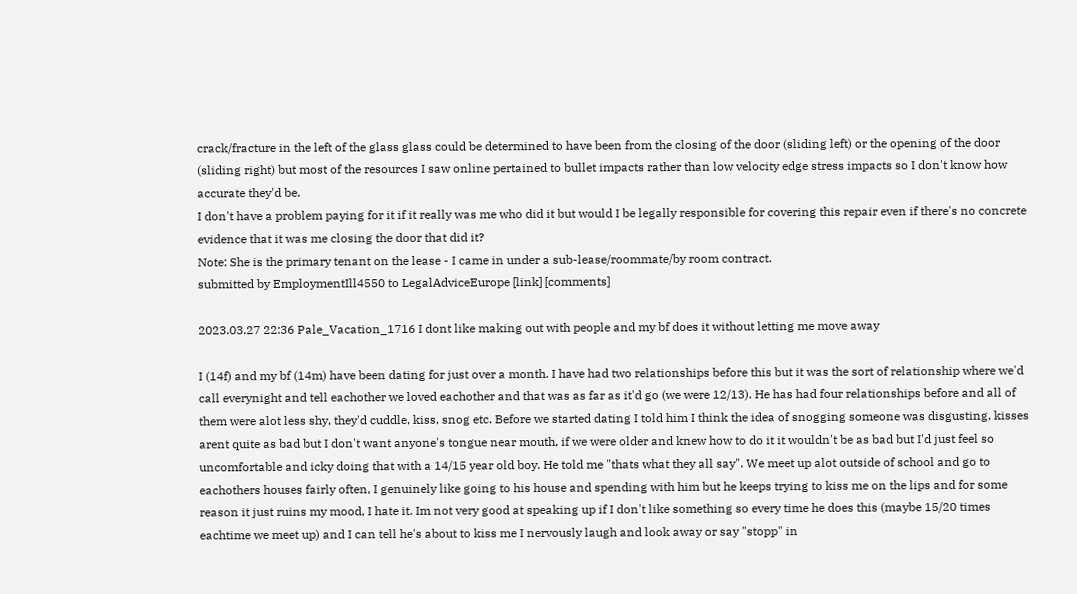crack/fracture in the left of the glass glass could be determined to have been from the closing of the door (sliding left) or the opening of the door (sliding right) but most of the resources I saw online pertained to bullet impacts rather than low velocity edge stress impacts so I don't know how accurate they'd be.
I don't have a problem paying for it if it really was me who did it but would I be legally responsible for covering this repair even if there's no concrete evidence that it was me closing the door that did it?
Note: She is the primary tenant on the lease - I came in under a sub-lease/roommate/by room contract.
submitted by EmploymentIll4550 to LegalAdviceEurope [link] [comments]

2023.03.27 22:36 Pale_Vacation_1716 I dont like making out with people and my bf does it without letting me move away

I (14f) and my bf (14m) have been dating for just over a month. I have had two relationships before this but it was the sort of relationship where we'd call everynight and tell eachother we loved eachother and that was as far as it'd go (we were 12/13). He has had four relationships before and all of them were alot less shy, they'd cuddle, kiss, snog etc. Before we started dating I told him I think the idea of snogging someone was disgusting, kisses arent quite as bad but I don't want anyone's tongue near mouth, if we were older and knew how to do it it wouldn't be as bad but I'd just feel so uncomfortable and icky doing that with a 14/15 year old boy. He told me "thats what they all say". We meet up alot outside of school and go to eachothers houses fairly often, I genuinely like going to his house and spending with him but he keeps trying to kiss me on the lips and for some reason it just ruins my mood, I hate it. Im not very good at speaking up if I don't like something so every time he does this (maybe 15/20 times eachtime we meet up) and I can tell he's about to kiss me I nervously laugh and look away or say "stopp" in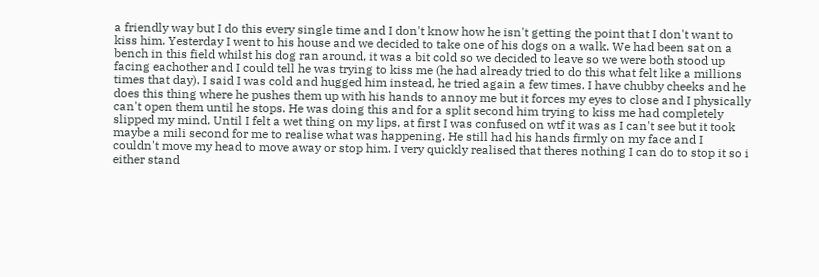a friendly way but I do this every single time and I don't know how he isn't getting the point that I don't want to kiss him. Yesterday I went to his house and we decided to take one of his dogs on a walk. We had been sat on a bench in this field whilst his dog ran around, it was a bit cold so we decided to leave so we were both stood up facing eachother and I could tell he was trying to kiss me (he had already tried to do this what felt like a millions times that day). I said I was cold and hugged him instead, he tried again a few times. I have chubby cheeks and he does this thing where he pushes them up with his hands to annoy me but it forces my eyes to close and I physically can't open them until he stops. He was doing this and for a split second him trying to kiss me had completely slipped my mind. Until I felt a wet thing on my lips, at first I was confused on wtf it was as I can't see but it took maybe a mili second for me to realise what was happening. He still had his hands firmly on my face and I couldn't move my head to move away or stop him. I very quickly realised that theres nothing I can do to stop it so i either stand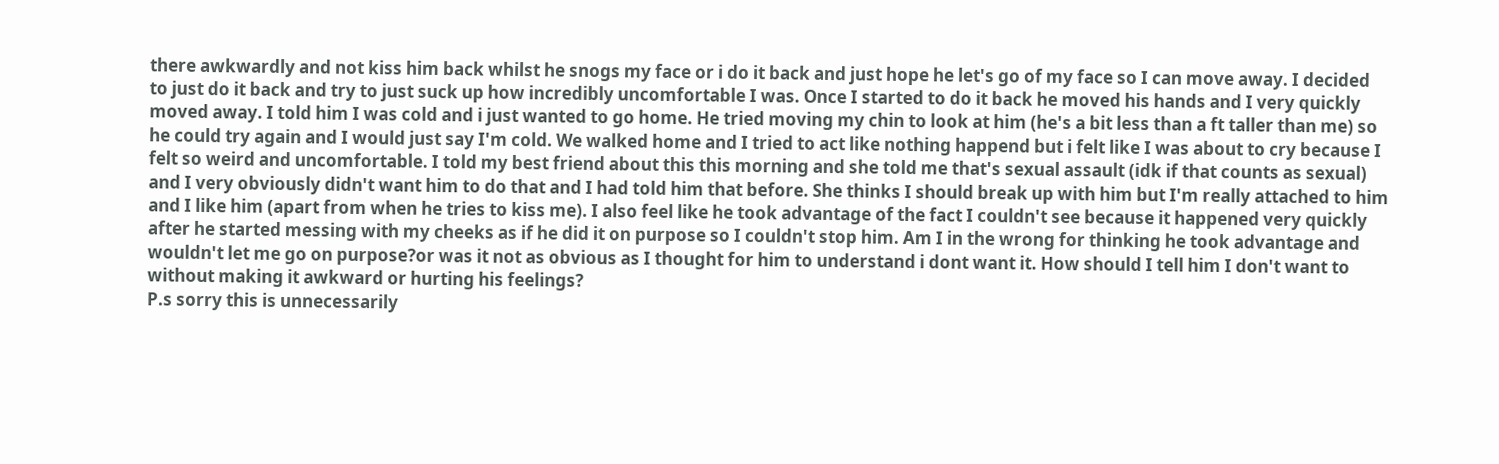there awkwardly and not kiss him back whilst he snogs my face or i do it back and just hope he let's go of my face so I can move away. I decided to just do it back and try to just suck up how incredibly uncomfortable I was. Once I started to do it back he moved his hands and I very quickly moved away. I told him I was cold and i just wanted to go home. He tried moving my chin to look at him (he's a bit less than a ft taller than me) so he could try again and I would just say I'm cold. We walked home and I tried to act like nothing happend but i felt like I was about to cry because I felt so weird and uncomfortable. I told my best friend about this this morning and she told me that's sexual assault (idk if that counts as sexual) and I very obviously didn't want him to do that and I had told him that before. She thinks I should break up with him but I'm really attached to him and I like him (apart from when he tries to kiss me). I also feel like he took advantage of the fact I couldn't see because it happened very quickly after he started messing with my cheeks as if he did it on purpose so I couldn't stop him. Am I in the wrong for thinking he took advantage and wouldn't let me go on purpose?or was it not as obvious as I thought for him to understand i dont want it. How should I tell him I don't want to without making it awkward or hurting his feelings?
P.s sorry this is unnecessarily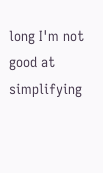long I'm not good at simplifying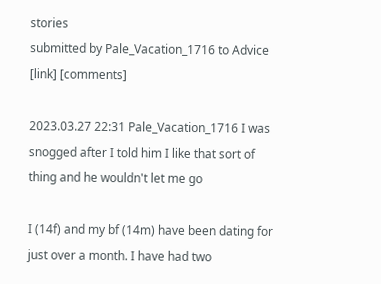stories
submitted by Pale_Vacation_1716 to Advice [link] [comments]

2023.03.27 22:31 Pale_Vacation_1716 I was snogged after I told him I like that sort of thing and he wouldn't let me go

I (14f) and my bf (14m) have been dating for just over a month. I have had two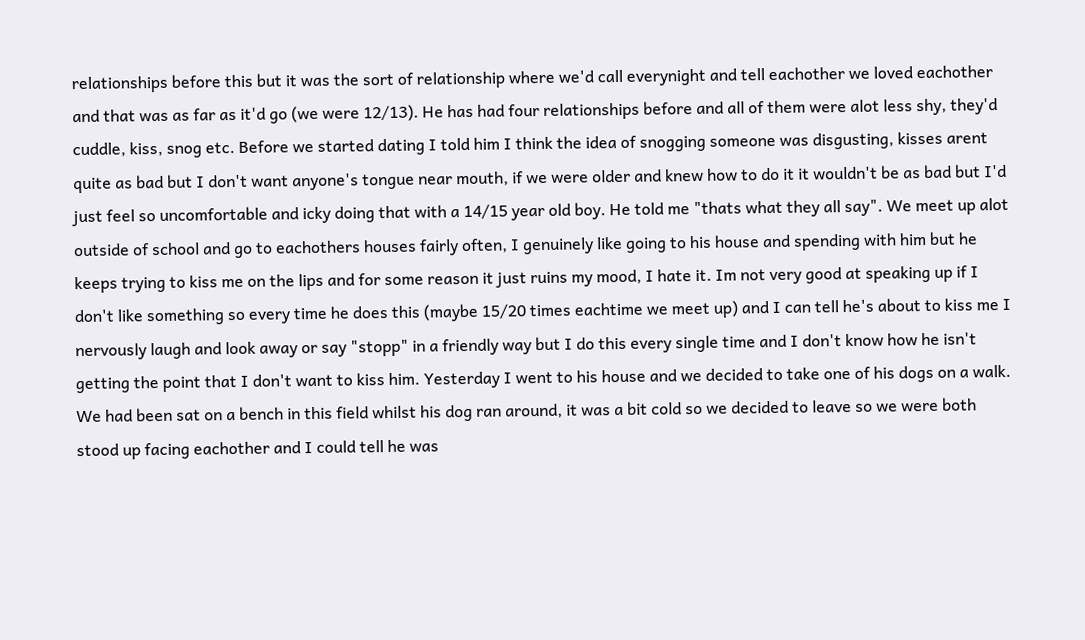relationships before this but it was the sort of relationship where we'd call everynight and tell eachother we loved eachother and that was as far as it'd go (we were 12/13). He has had four relationships before and all of them were alot less shy, they'd cuddle, kiss, snog etc. Before we started dating I told him I think the idea of snogging someone was disgusting, kisses arent quite as bad but I don't want anyone's tongue near mouth, if we were older and knew how to do it it wouldn't be as bad but I'd just feel so uncomfortable and icky doing that with a 14/15 year old boy. He told me "thats what they all say". We meet up alot outside of school and go to eachothers houses fairly often, I genuinely like going to his house and spending with him but he keeps trying to kiss me on the lips and for some reason it just ruins my mood, I hate it. Im not very good at speaking up if I don't like something so every time he does this (maybe 15/20 times eachtime we meet up) and I can tell he's about to kiss me I nervously laugh and look away or say "stopp" in a friendly way but I do this every single time and I don't know how he isn't getting the point that I don't want to kiss him. Yesterday I went to his house and we decided to take one of his dogs on a walk. We had been sat on a bench in this field whilst his dog ran around, it was a bit cold so we decided to leave so we were both stood up facing eachother and I could tell he was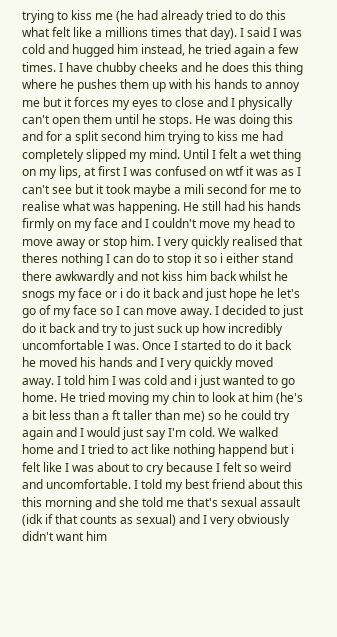trying to kiss me (he had already tried to do this what felt like a millions times that day). I said I was cold and hugged him instead, he tried again a few times. I have chubby cheeks and he does this thing where he pushes them up with his hands to annoy me but it forces my eyes to close and I physically can't open them until he stops. He was doing this and for a split second him trying to kiss me had completely slipped my mind. Until I felt a wet thing on my lips, at first I was confused on wtf it was as I can't see but it took maybe a mili second for me to realise what was happening. He still had his hands firmly on my face and I couldn't move my head to move away or stop him. I very quickly realised that theres nothing I can do to stop it so i either stand there awkwardly and not kiss him back whilst he snogs my face or i do it back and just hope he let's go of my face so I can move away. I decided to just do it back and try to just suck up how incredibly uncomfortable I was. Once I started to do it back he moved his hands and I very quickly moved away. I told him I was cold and i just wanted to go home. He tried moving my chin to look at him (he's a bit less than a ft taller than me) so he could try again and I would just say I'm cold. We walked home and I tried to act like nothing happend but i felt like I was about to cry because I felt so weird and uncomfortable. I told my best friend about this this morning and she told me that's sexual assault (idk if that counts as sexual) and I very obviously didn't want him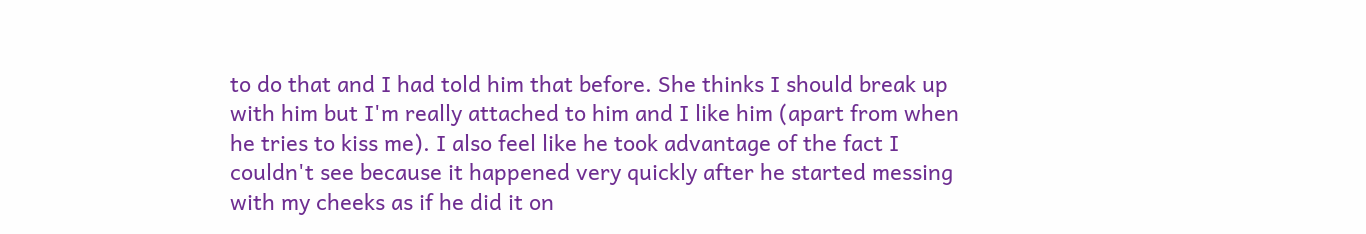to do that and I had told him that before. She thinks I should break up with him but I'm really attached to him and I like him (apart from when he tries to kiss me). I also feel like he took advantage of the fact I couldn't see because it happened very quickly after he started messing with my cheeks as if he did it on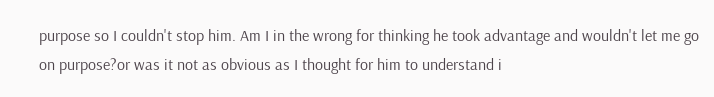purpose so I couldn't stop him. Am I in the wrong for thinking he took advantage and wouldn't let me go on purpose?or was it not as obvious as I thought for him to understand i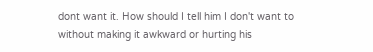dont want it. How should I tell him I don't want to without making it awkward or hurting his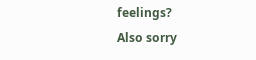feelings?
Also sorry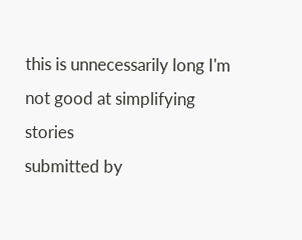this is unnecessarily long I'm not good at simplifying stories
submitted by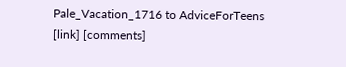Pale_Vacation_1716 to AdviceForTeens [link] [comments]